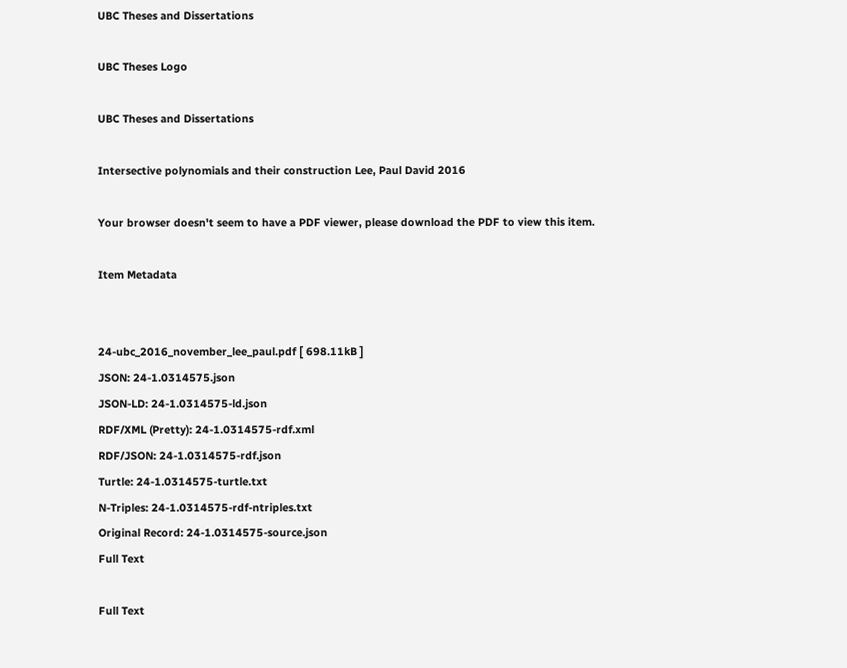UBC Theses and Dissertations

UBC Theses Logo

UBC Theses and Dissertations

Intersective polynomials and their construction Lee, Paul David 2016

Your browser doesn't seem to have a PDF viewer, please download the PDF to view this item.

Item Metadata


24-ubc_2016_november_lee_paul.pdf [ 698.11kB ]
JSON: 24-1.0314575.json
JSON-LD: 24-1.0314575-ld.json
RDF/XML (Pretty): 24-1.0314575-rdf.xml
RDF/JSON: 24-1.0314575-rdf.json
Turtle: 24-1.0314575-turtle.txt
N-Triples: 24-1.0314575-rdf-ntriples.txt
Original Record: 24-1.0314575-source.json
Full Text

Full Text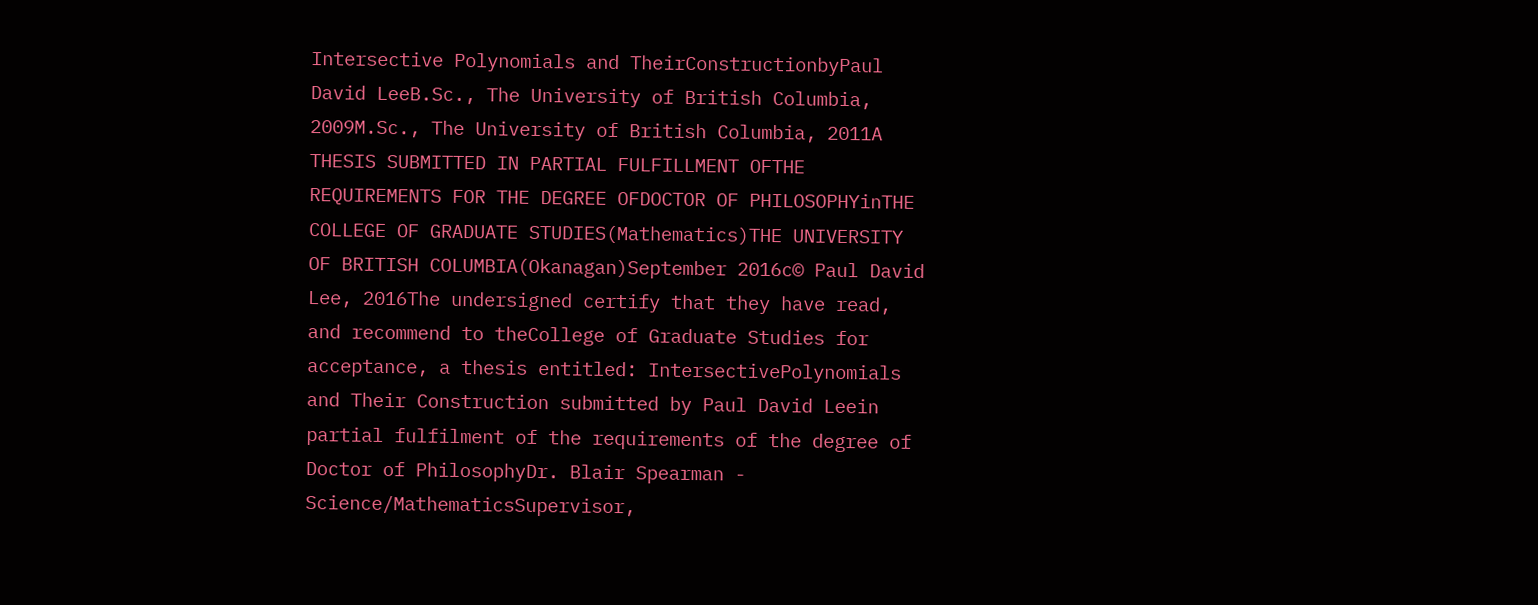Intersective Polynomials and TheirConstructionbyPaul David LeeB.Sc., The University of British Columbia, 2009M.Sc., The University of British Columbia, 2011A THESIS SUBMITTED IN PARTIAL FULFILLMENT OFTHE REQUIREMENTS FOR THE DEGREE OFDOCTOR OF PHILOSOPHYinTHE COLLEGE OF GRADUATE STUDIES(Mathematics)THE UNIVERSITY OF BRITISH COLUMBIA(Okanagan)September 2016c© Paul David Lee, 2016The undersigned certify that they have read, and recommend to theCollege of Graduate Studies for acceptance, a thesis entitled: IntersectivePolynomials and Their Construction submitted by Paul David Leein partial fulfilment of the requirements of the degree of Doctor of PhilosophyDr. Blair Spearman - Science/MathematicsSupervisor,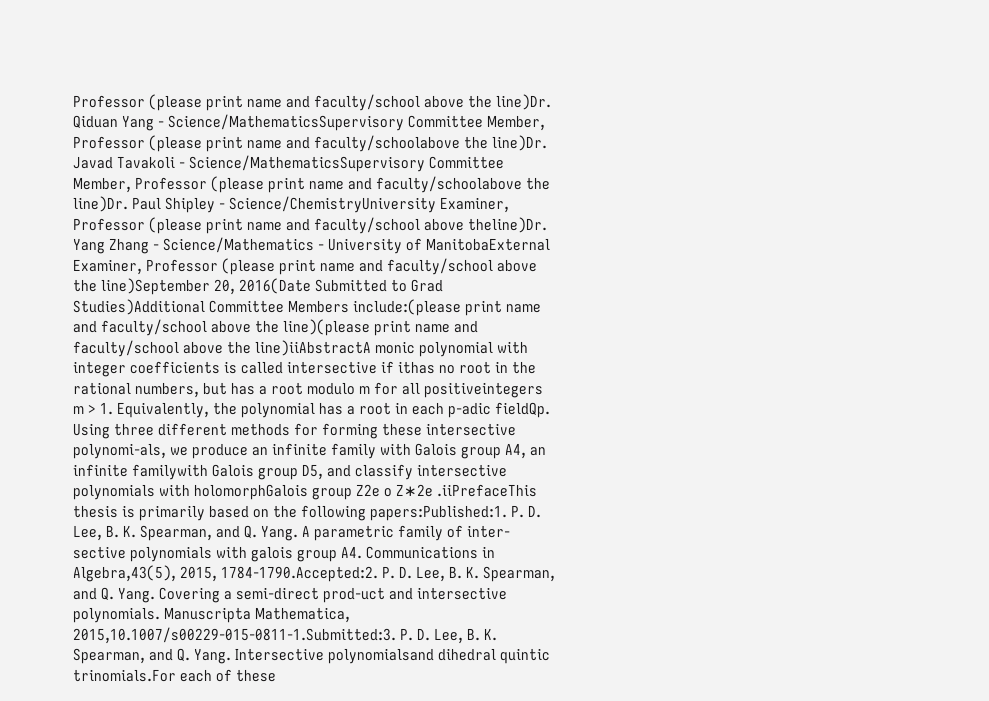Professor (please print name and faculty/school above the line)Dr. Qiduan Yang - Science/MathematicsSupervisory Committee Member, Professor (please print name and faculty/schoolabove the line)Dr. Javad Tavakoli - Science/MathematicsSupervisory Committee Member, Professor (please print name and faculty/schoolabove the line)Dr. Paul Shipley - Science/ChemistryUniversity Examiner, Professor (please print name and faculty/school above theline)Dr. Yang Zhang - Science/Mathematics - University of ManitobaExternal Examiner, Professor (please print name and faculty/school above the line)September 20, 2016(Date Submitted to Grad Studies)Additional Committee Members include:(please print name and faculty/school above the line)(please print name and faculty/school above the line)iiAbstractA monic polynomial with integer coefficients is called intersective if ithas no root in the rational numbers, but has a root modulo m for all positiveintegers m > 1. Equivalently, the polynomial has a root in each p-adic fieldQp. Using three different methods for forming these intersective polynomi-als, we produce an infinite family with Galois group A4, an infinite familywith Galois group D5, and classify intersective polynomials with holomorphGalois group Z2e o Z∗2e .iiPrefaceThis thesis is primarily based on the following papers:Published:1. P. D. Lee, B. K. Spearman, and Q. Yang. A parametric family of inter-sective polynomials with galois group A4. Communications in Algebra,43(5), 2015, 1784-1790.Accepted:2. P. D. Lee, B. K. Spearman, and Q. Yang. Covering a semi-direct prod-uct and intersective polynomials. Manuscripta Mathematica, 2015,10.1007/s00229-015-0811-1.Submitted:3. P. D. Lee, B. K. Spearman, and Q. Yang. Intersective polynomialsand dihedral quintic trinomials.For each of these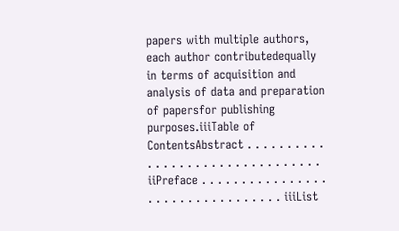papers with multiple authors, each author contributedequally in terms of acquisition and analysis of data and preparation of papersfor publishing purposes.iiiTable of ContentsAbstract . . . . . . . . . . . . . . . . . . . . . . . . . . . . . . . . iiPreface . . . . . . . . . . . . . . . . . . . . . . . . . . . . . . . . . iiiList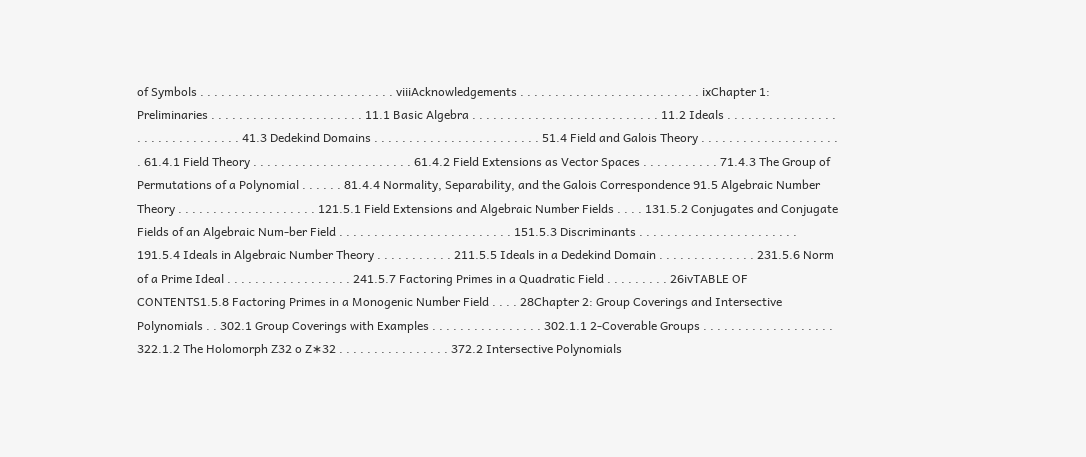of Symbols . . . . . . . . . . . . . . . . . . . . . . . . . . . . viiiAcknowledgements . . . . . . . . . . . . . . . . . . . . . . . . . . ixChapter 1: Preliminaries . . . . . . . . . . . . . . . . . . . . . . 11.1 Basic Algebra . . . . . . . . . . . . . . . . . . . . . . . . . . . 11.2 Ideals . . . . . . . . . . . . . . . . . . . . . . . . . . . . . . . 41.3 Dedekind Domains . . . . . . . . . . . . . . . . . . . . . . . . 51.4 Field and Galois Theory . . . . . . . . . . . . . . . . . . . . . 61.4.1 Field Theory . . . . . . . . . . . . . . . . . . . . . . . 61.4.2 Field Extensions as Vector Spaces . . . . . . . . . . . 71.4.3 The Group of Permutations of a Polynomial . . . . . . 81.4.4 Normality, Separability, and the Galois Correspondence 91.5 Algebraic Number Theory . . . . . . . . . . . . . . . . . . . . 121.5.1 Field Extensions and Algebraic Number Fields . . . . 131.5.2 Conjugates and Conjugate Fields of an Algebraic Num-ber Field . . . . . . . . . . . . . . . . . . . . . . . . . 151.5.3 Discriminants . . . . . . . . . . . . . . . . . . . . . . . 191.5.4 Ideals in Algebraic Number Theory . . . . . . . . . . . 211.5.5 Ideals in a Dedekind Domain . . . . . . . . . . . . . . 231.5.6 Norm of a Prime Ideal . . . . . . . . . . . . . . . . . . 241.5.7 Factoring Primes in a Quadratic Field . . . . . . . . . 26ivTABLE OF CONTENTS1.5.8 Factoring Primes in a Monogenic Number Field . . . . 28Chapter 2: Group Coverings and Intersective Polynomials . . 302.1 Group Coverings with Examples . . . . . . . . . . . . . . . . 302.1.1 2-Coverable Groups . . . . . . . . . . . . . . . . . . . 322.1.2 The Holomorph Z32 o Z∗32 . . . . . . . . . . . . . . . . 372.2 Intersective Polynomials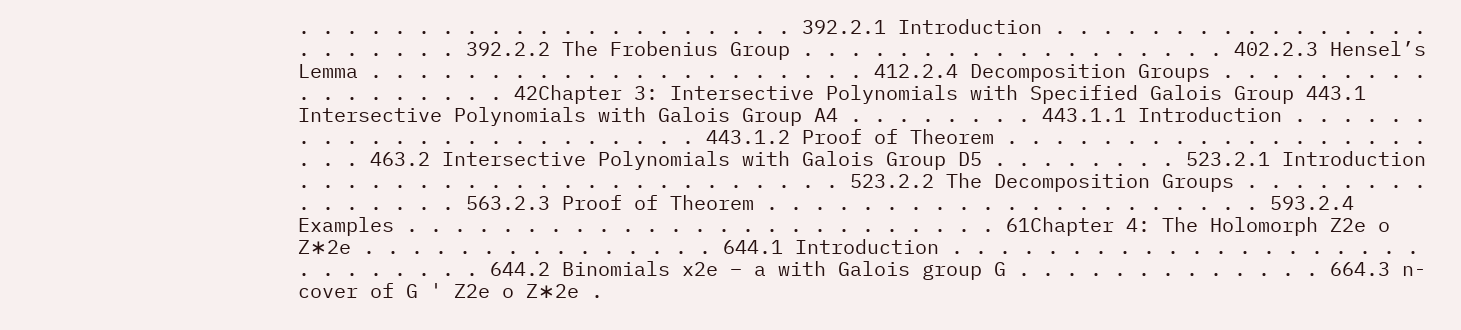. . . . . . . . . . . . . . . . . . . . . 392.2.1 Introduction . . . . . . . . . . . . . . . . . . . . . . . 392.2.2 The Frobenius Group . . . . . . . . . . . . . . . . . . 402.2.3 Hensel’s Lemma . . . . . . . . . . . . . . . . . . . . . 412.2.4 Decomposition Groups . . . . . . . . . . . . . . . . . . 42Chapter 3: Intersective Polynomials with Specified Galois Group 443.1 Intersective Polynomials with Galois Group A4 . . . . . . . . 443.1.1 Introduction . . . . . . . . . . . . . . . . . . . . . . . 443.1.2 Proof of Theorem . . . . . . . . . . . . . . . . . . . . . 463.2 Intersective Polynomials with Galois Group D5 . . . . . . . . 523.2.1 Introduction . . . . . . . . . . . . . . . . . . . . . . . 523.2.2 The Decomposition Groups . . . . . . . . . . . . . . . 563.2.3 Proof of Theorem . . . . . . . . . . . . . . . . . . . . . 593.2.4 Examples . . . . . . . . . . . . . . . . . . . . . . . . . 61Chapter 4: The Holomorph Z2e o Z∗2e . . . . . . . . . . . . . . . 644.1 Introduction . . . . . . . . . . . . . . . . . . . . . . . . . . . . 644.2 Binomials x2e − a with Galois group G . . . . . . . . . . . . . 664.3 n-cover of G ' Z2e o Z∗2e .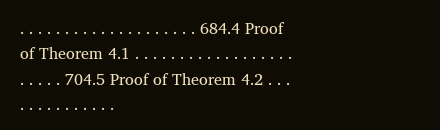. . . . . . . . . . . . . . . . . . . . 684.4 Proof of Theorem 4.1 . . . . . . . . . . . . . . . . . . . . . . . 704.5 Proof of Theorem 4.2 . . . . . . . . . . . . . .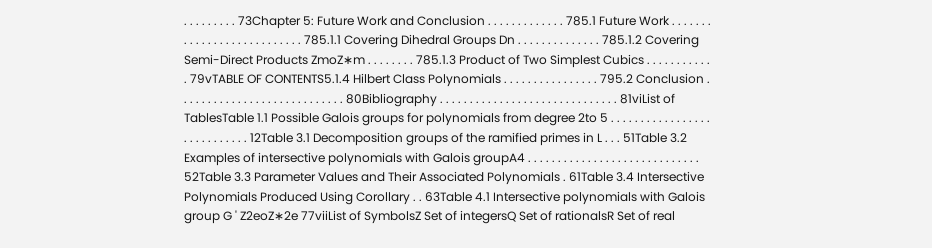. . . . . . . . . 73Chapter 5: Future Work and Conclusion . . . . . . . . . . . . . 785.1 Future Work . . . . . . . . . . . . . . . . . . . . . . . . . . . 785.1.1 Covering Dihedral Groups Dn . . . . . . . . . . . . . . 785.1.2 Covering Semi-Direct Products ZmoZ∗m . . . . . . . . 785.1.3 Product of Two Simplest Cubics . . . . . . . . . . . . 79vTABLE OF CONTENTS5.1.4 Hilbert Class Polynomials . . . . . . . . . . . . . . . . 795.2 Conclusion . . . . . . . . . . . . . . . . . . . . . . . . . . . . 80Bibliography . . . . . . . . . . . . . . . . . . . . . . . . . . . . . . 81viList of TablesTable 1.1 Possible Galois groups for polynomials from degree 2to 5 . . . . . . . . . . . . . . . . . . . . . . . . . . . . 12Table 3.1 Decomposition groups of the ramified primes in L . . . 51Table 3.2 Examples of intersective polynomials with Galois groupA4 . . . . . . . . . . . . . . . . . . . . . . . . . . . . . 52Table 3.3 Parameter Values and Their Associated Polynomials . 61Table 3.4 Intersective Polynomials Produced Using Corollary . . 63Table 4.1 Intersective polynomials with Galois group G ' Z2eoZ∗2e 77viiList of SymbolsZ Set of integersQ Set of rationalsR Set of real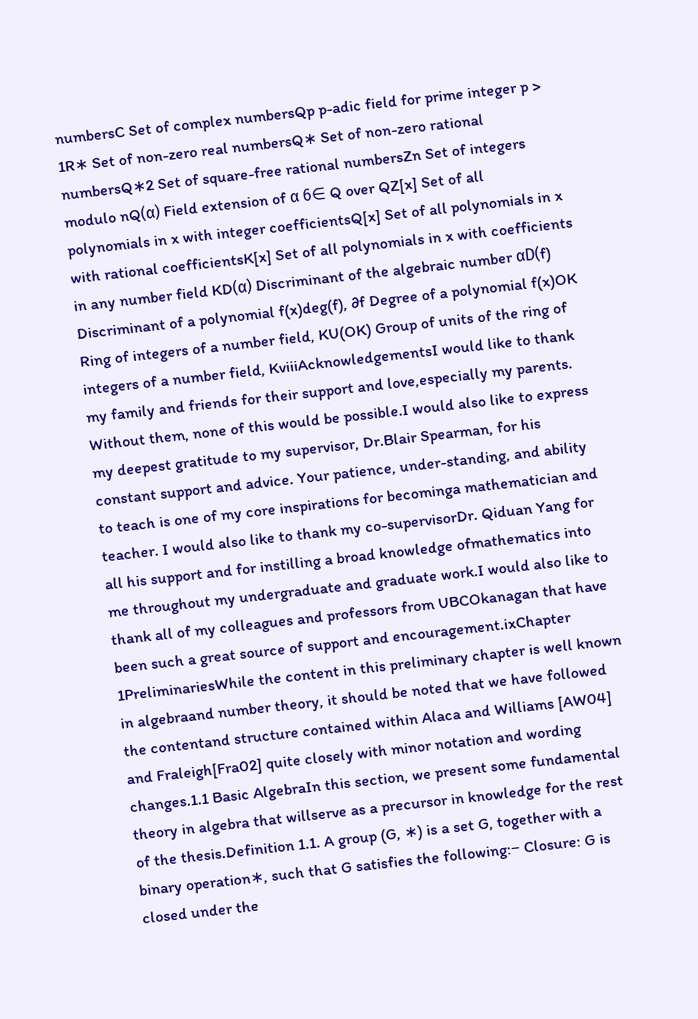numbersC Set of complex numbersQp p-adic field for prime integer p > 1R∗ Set of non-zero real numbersQ∗ Set of non-zero rational numbersQ∗2 Set of square-free rational numbersZn Set of integers modulo nQ(α) Field extension of α 6∈ Q over QZ[x] Set of all polynomials in x with integer coefficientsQ[x] Set of all polynomials in x with rational coefficientsK[x] Set of all polynomials in x with coefficients in any number field KD(α) Discriminant of the algebraic number αD(f) Discriminant of a polynomial f(x)deg(f), ∂f Degree of a polynomial f(x)OK Ring of integers of a number field, KU(OK) Group of units of the ring of integers of a number field, KviiiAcknowledgementsI would like to thank my family and friends for their support and love,especially my parents. Without them, none of this would be possible.I would also like to express my deepest gratitude to my supervisor, Dr.Blair Spearman, for his constant support and advice. Your patience, under-standing, and ability to teach is one of my core inspirations for becominga mathematician and teacher. I would also like to thank my co-supervisorDr. Qiduan Yang for all his support and for instilling a broad knowledge ofmathematics into me throughout my undergraduate and graduate work.I would also like to thank all of my colleagues and professors from UBCOkanagan that have been such a great source of support and encouragement.ixChapter 1PreliminariesWhile the content in this preliminary chapter is well known in algebraand number theory, it should be noted that we have followed the contentand structure contained within Alaca and Williams [AW04] and Fraleigh[Fra02] quite closely with minor notation and wording changes.1.1 Basic AlgebraIn this section, we present some fundamental theory in algebra that willserve as a precursor in knowledge for the rest of the thesis.Definition 1.1. A group (G, ∗) is a set G, together with a binary operation∗, such that G satisfies the following:− Closure: G is closed under the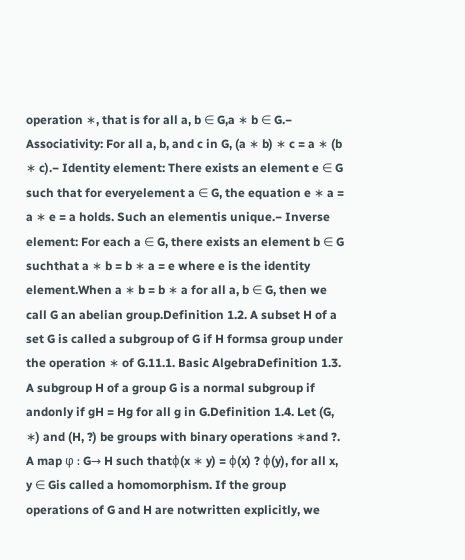operation ∗, that is for all a, b ∈ G,a ∗ b ∈ G.− Associativity: For all a, b, and c in G, (a ∗ b) ∗ c = a ∗ (b ∗ c).− Identity element: There exists an element e ∈ G such that for everyelement a ∈ G, the equation e ∗ a = a ∗ e = a holds. Such an elementis unique.− Inverse element: For each a ∈ G, there exists an element b ∈ G suchthat a ∗ b = b ∗ a = e where e is the identity element.When a ∗ b = b ∗ a for all a, b ∈ G, then we call G an abelian group.Definition 1.2. A subset H of a set G is called a subgroup of G if H formsa group under the operation ∗ of G.11.1. Basic AlgebraDefinition 1.3. A subgroup H of a group G is a normal subgroup if andonly if gH = Hg for all g in G.Definition 1.4. Let (G, ∗) and (H, ?) be groups with binary operations ∗and ?. A map φ : G→ H such thatϕ(x ∗ y) = ϕ(x) ? ϕ(y), for all x, y ∈ Gis called a homomorphism. If the group operations of G and H are notwritten explicitly, we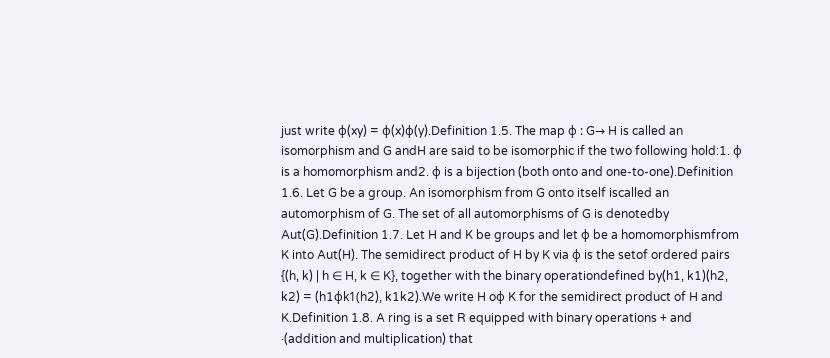just write ϕ(xy) = ϕ(x)ϕ(y).Definition 1.5. The map ϕ : G→ H is called an isomorphism and G andH are said to be isomorphic if the two following hold:1. ϕ is a homomorphism and2. ϕ is a bijection (both onto and one-to-one).Definition 1.6. Let G be a group. An isomorphism from G onto itself iscalled an automorphism of G. The set of all automorphisms of G is denotedby Aut(G).Definition 1.7. Let H and K be groups and let ϕ be a homomorphismfrom K into Aut(H). The semidirect product of H by K via ϕ is the setof ordered pairs {(h, k) | h ∈ H, k ∈ K}, together with the binary operationdefined by(h1, k1)(h2, k2) = (h1ϕk1(h2), k1k2).We write H oϕ K for the semidirect product of H and K.Definition 1.8. A ring is a set R equipped with binary operations + and ·(addition and multiplication) that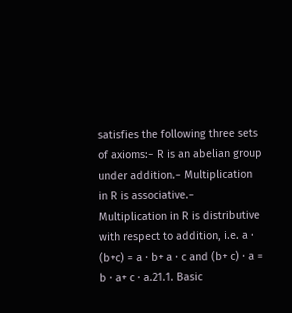satisfies the following three sets of axioms:− R is an abelian group under addition.− Multiplication in R is associative.− Multiplication in R is distributive with respect to addition, i.e. a · (b+c) = a · b+ a · c and (b+ c) · a = b · a+ c · a.21.1. Basic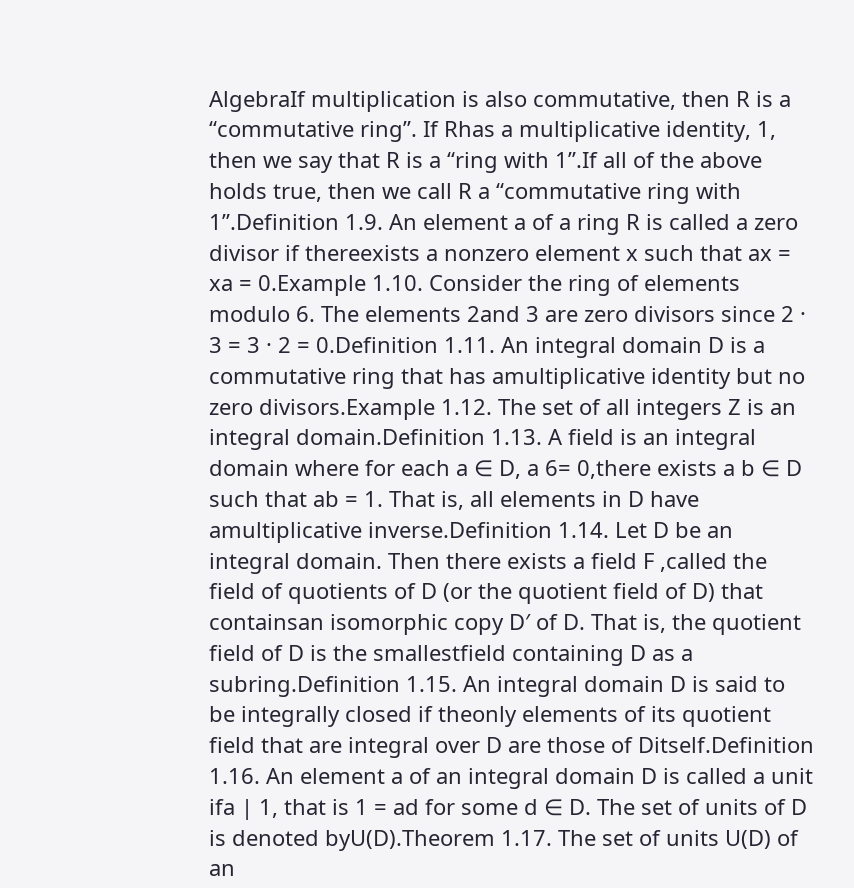AlgebraIf multiplication is also commutative, then R is a “commutative ring”. If Rhas a multiplicative identity, 1, then we say that R is a “ring with 1”.If all of the above holds true, then we call R a “commutative ring with 1”.Definition 1.9. An element a of a ring R is called a zero divisor if thereexists a nonzero element x such that ax = xa = 0.Example 1.10. Consider the ring of elements modulo 6. The elements 2and 3 are zero divisors since 2 · 3 = 3 · 2 = 0.Definition 1.11. An integral domain D is a commutative ring that has amultiplicative identity but no zero divisors.Example 1.12. The set of all integers Z is an integral domain.Definition 1.13. A field is an integral domain where for each a ∈ D, a 6= 0,there exists a b ∈ D such that ab = 1. That is, all elements in D have amultiplicative inverse.Definition 1.14. Let D be an integral domain. Then there exists a field F ,called the field of quotients of D (or the quotient field of D) that containsan isomorphic copy D′ of D. That is, the quotient field of D is the smallestfield containing D as a subring.Definition 1.15. An integral domain D is said to be integrally closed if theonly elements of its quotient field that are integral over D are those of Ditself.Definition 1.16. An element a of an integral domain D is called a unit ifa | 1, that is 1 = ad for some d ∈ D. The set of units of D is denoted byU(D).Theorem 1.17. The set of units U(D) of an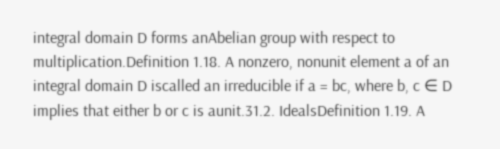integral domain D forms anAbelian group with respect to multiplication.Definition 1.18. A nonzero, nonunit element a of an integral domain D iscalled an irreducible if a = bc, where b, c ∈ D implies that either b or c is aunit.31.2. IdealsDefinition 1.19. A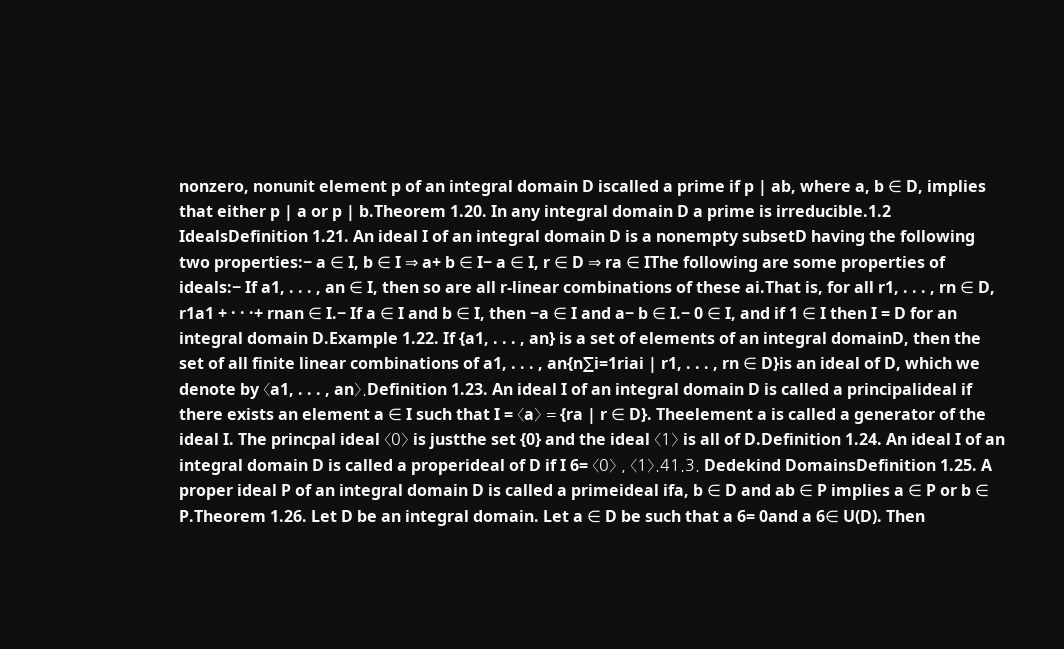nonzero, nonunit element p of an integral domain D iscalled a prime if p | ab, where a, b ∈ D, implies that either p | a or p | b.Theorem 1.20. In any integral domain D a prime is irreducible.1.2 IdealsDefinition 1.21. An ideal I of an integral domain D is a nonempty subsetD having the following two properties:− a ∈ I, b ∈ I ⇒ a+ b ∈ I− a ∈ I, r ∈ D ⇒ ra ∈ IThe following are some properties of ideals:− If a1, . . . , an ∈ I, then so are all r-linear combinations of these ai.That is, for all r1, . . . , rn ∈ D, r1a1 + · · ·+ rnan ∈ I.− If a ∈ I and b ∈ I, then −a ∈ I and a− b ∈ I.− 0 ∈ I, and if 1 ∈ I then I = D for an integral domain D.Example 1.22. If {a1, . . . , an} is a set of elements of an integral domainD, then the set of all finite linear combinations of a1, . . . , an{n∑i=1riai | r1, . . . , rn ∈ D}is an ideal of D, which we denote by 〈a1, . . . , an〉.Definition 1.23. An ideal I of an integral domain D is called a principalideal if there exists an element a ∈ I such that I = 〈a〉 = {ra | r ∈ D}. Theelement a is called a generator of the ideal I. The princpal ideal 〈0〉 is justthe set {0} and the ideal 〈1〉 is all of D.Definition 1.24. An ideal I of an integral domain D is called a properideal of D if I 6= 〈0〉 , 〈1〉.41.3. Dedekind DomainsDefinition 1.25. A proper ideal P of an integral domain D is called a primeideal ifa, b ∈ D and ab ∈ P implies a ∈ P or b ∈ P.Theorem 1.26. Let D be an integral domain. Let a ∈ D be such that a 6= 0and a 6∈ U(D). Then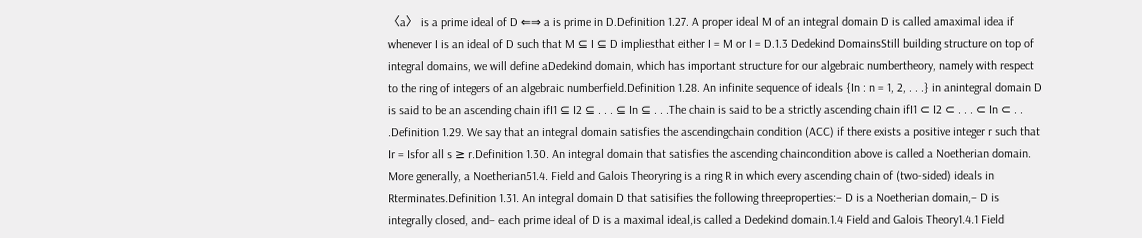〈a〉 is a prime ideal of D ⇐⇒ a is prime in D.Definition 1.27. A proper ideal M of an integral domain D is called amaximal idea if whenever I is an ideal of D such that M ⊆ I ⊆ D impliesthat either I = M or I = D.1.3 Dedekind DomainsStill building structure on top of integral domains, we will define aDedekind domain, which has important structure for our algebraic numbertheory, namely with respect to the ring of integers of an algebraic numberfield.Definition 1.28. An infinite sequence of ideals {In : n = 1, 2, . . .} in anintegral domain D is said to be an ascending chain ifI1 ⊆ I2 ⊆ . . . ⊆ In ⊆ . . .The chain is said to be a strictly ascending chain ifI1 ⊂ I2 ⊂ . . . ⊂ In ⊂ . . .Definition 1.29. We say that an integral domain satisfies the ascendingchain condition (ACC) if there exists a positive integer r such that Ir = Isfor all s ≥ r.Definition 1.30. An integral domain that satisfies the ascending chaincondition above is called a Noetherian domain. More generally, a Noetherian51.4. Field and Galois Theoryring is a ring R in which every ascending chain of (two-sided) ideals in Rterminates.Definition 1.31. An integral domain D that satisifies the following threeproperties:− D is a Noetherian domain,− D is integrally closed, and− each prime ideal of D is a maximal ideal,is called a Dedekind domain.1.4 Field and Galois Theory1.4.1 Field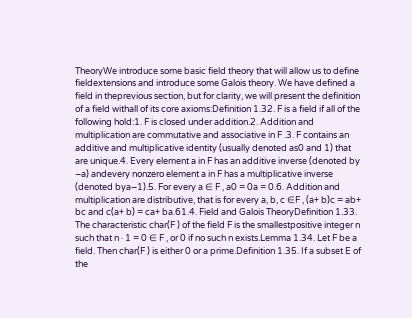TheoryWe introduce some basic field theory that will allow us to define fieldextensions and introduce some Galois theory. We have defined a field in theprevious section, but for clarity, we will present the definition of a field withall of its core axioms:Definition 1.32. F is a field if all of the following hold:1. F is closed under addition.2. Addition and multiplication are commutative and associative in F .3. F contains an additive and multiplicative identity (usually denoted as0 and 1) that are unique.4. Every element a in F has an additive inverse (denoted by −a) andevery nonzero element a in F has a multiplicative inverse (denoted bya−1).5. For every a ∈ F , a0 = 0a = 0.6. Addition and multiplication are distributive, that is for every a, b, c ∈F , (a+ b)c = ab+ bc and c(a+ b) = ca+ ba.61.4. Field and Galois TheoryDefinition 1.33. The characteristic char(F ) of the field F is the smallestpositive integer n such that n · 1 = 0 ∈ F , or 0 if no such n exists.Lemma 1.34. Let F be a field. Then char(F ) is either 0 or a prime.Definition 1.35. If a subset E of the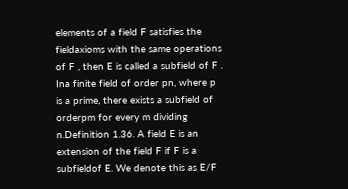elements of a field F satisfies the fieldaxioms with the same operations of F , then E is called a subfield of F . Ina finite field of order pn, where p is a prime, there exists a subfield of orderpm for every m dividing n.Definition 1.36. A field E is an extension of the field F if F is a subfieldof E. We denote this as E/F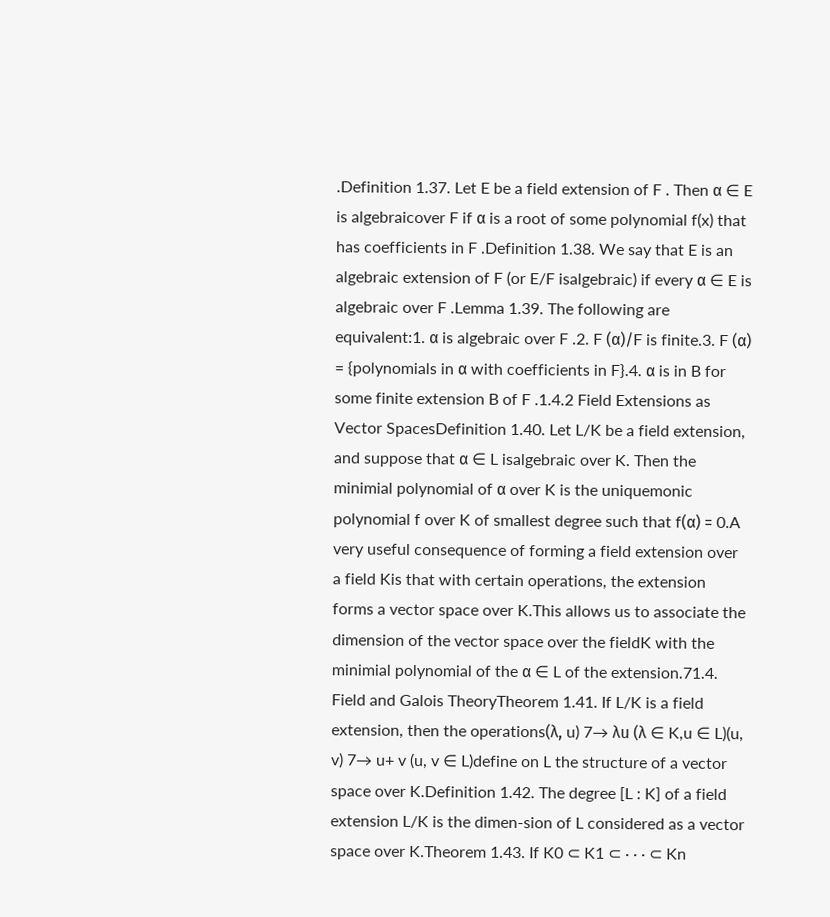.Definition 1.37. Let E be a field extension of F . Then α ∈ E is algebraicover F if α is a root of some polynomial f(x) that has coefficients in F .Definition 1.38. We say that E is an algebraic extension of F (or E/F isalgebraic) if every α ∈ E is algebraic over F .Lemma 1.39. The following are equivalent:1. α is algebraic over F .2. F (α)/F is finite.3. F (α) = {polynomials in α with coefficients in F}.4. α is in B for some finite extension B of F .1.4.2 Field Extensions as Vector SpacesDefinition 1.40. Let L/K be a field extension, and suppose that α ∈ L isalgebraic over K. Then the minimial polynomial of α over K is the uniquemonic polynomial f over K of smallest degree such that f(α) = 0.A very useful consequence of forming a field extension over a field Kis that with certain operations, the extension forms a vector space over K.This allows us to associate the dimension of the vector space over the fieldK with the minimial polynomial of the α ∈ L of the extension.71.4. Field and Galois TheoryTheorem 1.41. If L/K is a field extension, then the operations(λ, u) 7→ λu (λ ∈ K,u ∈ L)(u, v) 7→ u+ v (u, v ∈ L)define on L the structure of a vector space over K.Definition 1.42. The degree [L : K] of a field extension L/K is the dimen-sion of L considered as a vector space over K.Theorem 1.43. If K0 ⊂ K1 ⊂ · · · ⊂ Kn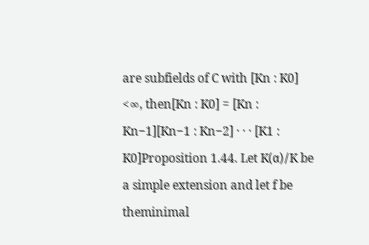are subfields of C with [Kn : K0] <∞, then[Kn : K0] = [Kn : Kn−1][Kn−1 : Kn−2] · · · [K1 : K0]Proposition 1.44. Let K(α)/K be a simple extension and let f be theminimal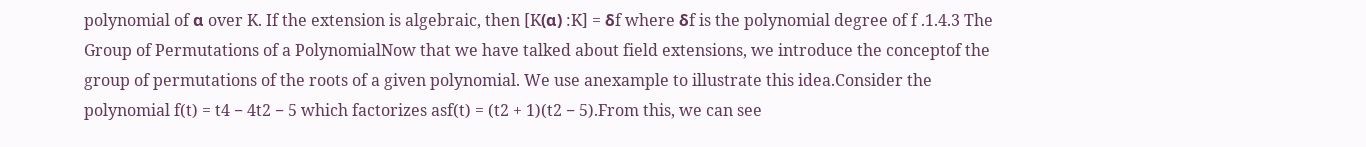polynomial of α over K. If the extension is algebraic, then [K(α) :K] = δf where δf is the polynomial degree of f .1.4.3 The Group of Permutations of a PolynomialNow that we have talked about field extensions, we introduce the conceptof the group of permutations of the roots of a given polynomial. We use anexample to illustrate this idea.Consider the polynomial f(t) = t4 − 4t2 − 5 which factorizes asf(t) = (t2 + 1)(t2 − 5).From this, we can see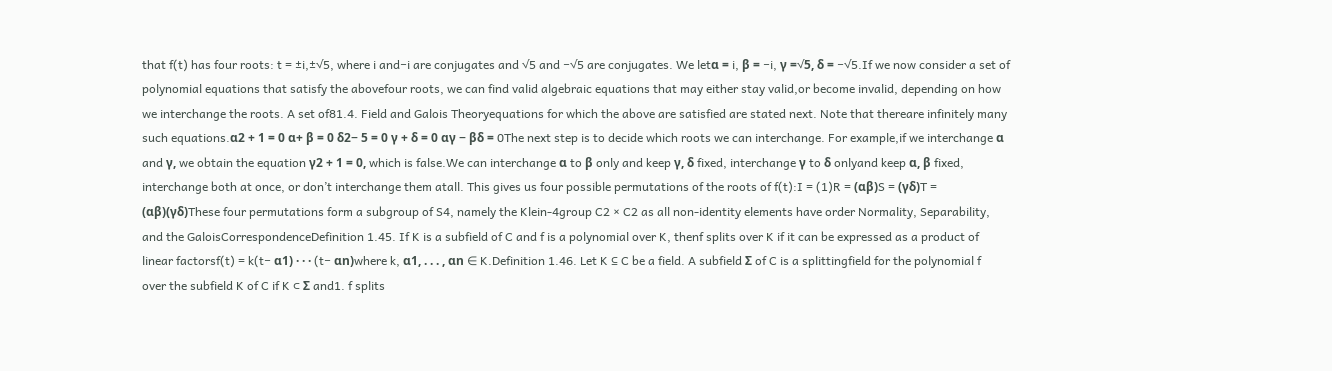that f(t) has four roots: t = ±i,±√5, where i and−i are conjugates and √5 and −√5 are conjugates. We letα = i, β = −i, γ =√5, δ = −√5.If we now consider a set of polynomial equations that satisfy the abovefour roots, we can find valid algebraic equations that may either stay valid,or become invalid, depending on how we interchange the roots. A set of81.4. Field and Galois Theoryequations for which the above are satisfied are stated next. Note that thereare infinitely many such equations.α2 + 1 = 0 α+ β = 0 δ2− 5 = 0 γ + δ = 0 αγ − βδ = 0The next step is to decide which roots we can interchange. For example,if we interchange α and γ, we obtain the equation γ2 + 1 = 0, which is false.We can interchange α to β only and keep γ, δ fixed, interchange γ to δ onlyand keep α, β fixed, interchange both at once, or don’t interchange them atall. This gives us four possible permutations of the roots of f(t):I = (1)R = (αβ)S = (γδ)T = (αβ)(γδ)These four permutations form a subgroup of S4, namely the Klein-4group C2 × C2 as all non-identity elements have order Normality, Separability, and the GaloisCorrespondenceDefinition 1.45. If K is a subfield of C and f is a polynomial over K, thenf splits over K if it can be expressed as a product of linear factorsf(t) = k(t− α1) · · · (t− αn)where k, α1, . . . , αn ∈ K.Definition 1.46. Let K ⊆ C be a field. A subfield Σ of C is a splittingfield for the polynomial f over the subfield K of C if K ⊂ Σ and1. f splits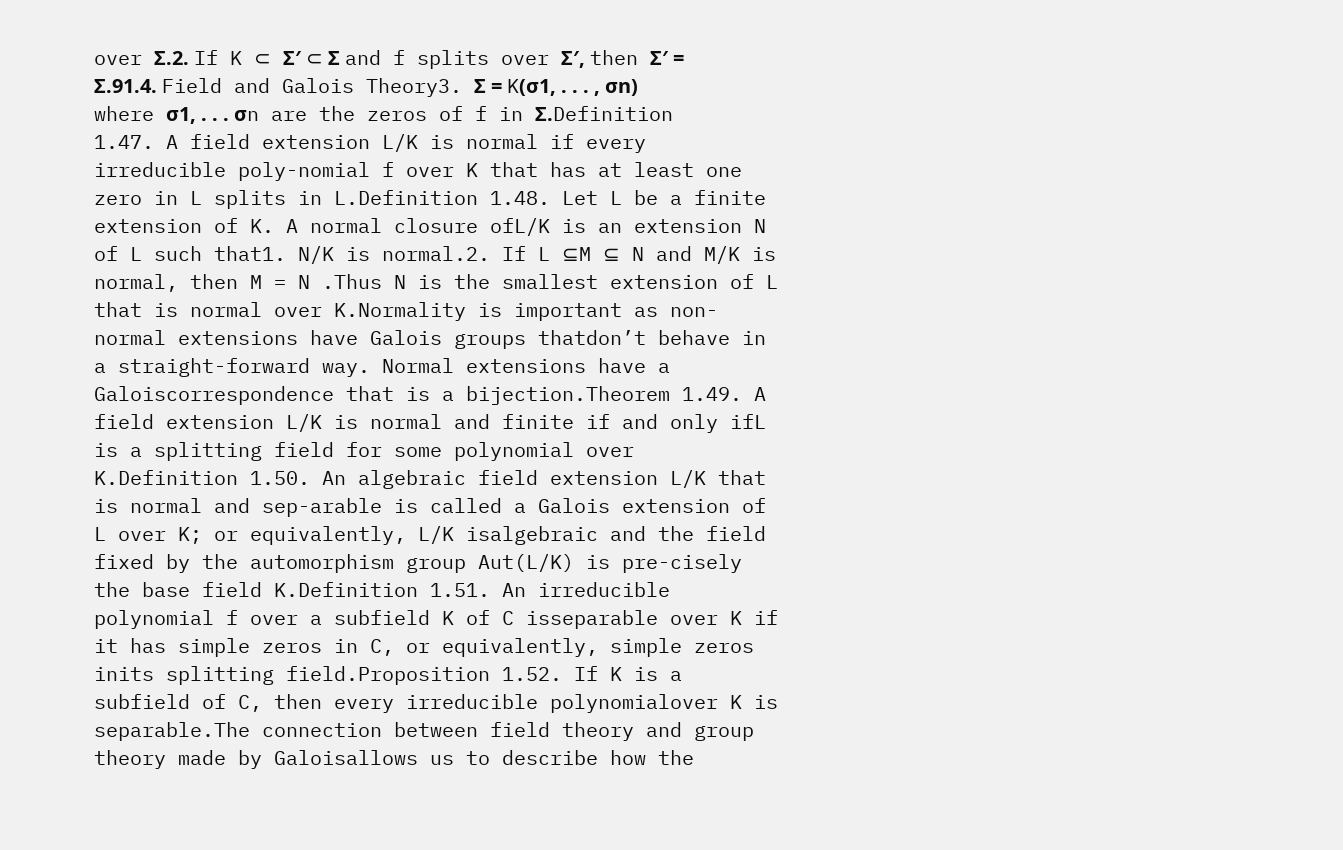over Σ.2. If K ⊂ Σ′ ⊂ Σ and f splits over Σ′, then Σ′ = Σ.91.4. Field and Galois Theory3. Σ = K(σ1, . . . , σn) where σ1, . . . σn are the zeros of f in Σ.Definition 1.47. A field extension L/K is normal if every irreducible poly-nomial f over K that has at least one zero in L splits in L.Definition 1.48. Let L be a finite extension of K. A normal closure ofL/K is an extension N of L such that1. N/K is normal.2. If L ⊆M ⊆ N and M/K is normal, then M = N .Thus N is the smallest extension of L that is normal over K.Normality is important as non-normal extensions have Galois groups thatdon’t behave in a straight-forward way. Normal extensions have a Galoiscorrespondence that is a bijection.Theorem 1.49. A field extension L/K is normal and finite if and only ifL is a splitting field for some polynomial over K.Definition 1.50. An algebraic field extension L/K that is normal and sep-arable is called a Galois extension of L over K; or equivalently, L/K isalgebraic and the field fixed by the automorphism group Aut(L/K) is pre-cisely the base field K.Definition 1.51. An irreducible polynomial f over a subfield K of C isseparable over K if it has simple zeros in C, or equivalently, simple zeros inits splitting field.Proposition 1.52. If K is a subfield of C, then every irreducible polynomialover K is separable.The connection between field theory and group theory made by Galoisallows us to describe how the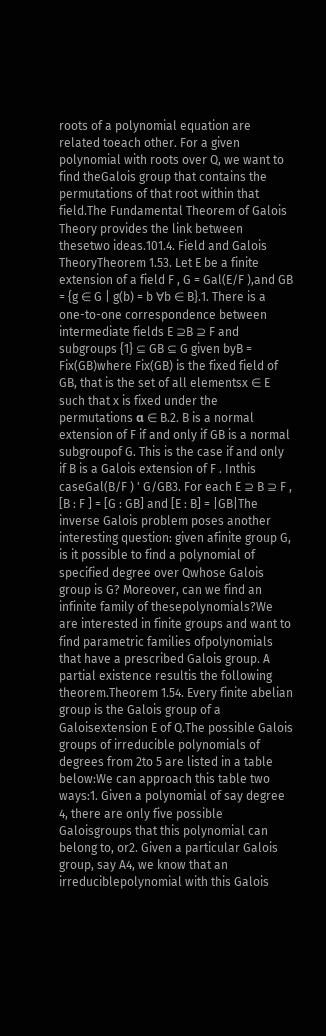roots of a polynomial equation are related toeach other. For a given polynomial with roots over Q, we want to find theGalois group that contains the permutations of that root within that field.The Fundamental Theorem of Galois Theory provides the link between thesetwo ideas.101.4. Field and Galois TheoryTheorem 1.53. Let E be a finite extension of a field F , G = Gal(E/F ),and GB = {g ∈ G | g(b) = b ∀b ∈ B}.1. There is a one-to-one correspondence between intermediate fields E ⊇B ⊇ F and subgroups {1} ⊆ GB ⊆ G given byB = Fix(GB)where Fix(GB) is the fixed field of GB, that is the set of all elementsx ∈ E such that x is fixed under the permutations α ∈ B.2. B is a normal extension of F if and only if GB is a normal subgroupof G. This is the case if and only if B is a Galois extension of F . Inthis caseGal(B/F ) ' G/GB3. For each E ⊇ B ⊇ F , [B : F ] = [G : GB] and [E : B] = |GB|The inverse Galois problem poses another interesting question: given afinite group G, is it possible to find a polynomial of specified degree over Qwhose Galois group is G? Moreover, can we find an infinite family of thesepolynomials?We are interested in finite groups and want to find parametric families ofpolynomials that have a prescribed Galois group. A partial existence resultis the following theorem.Theorem 1.54. Every finite abelian group is the Galois group of a Galoisextension E of Q.The possible Galois groups of irreducible polynomials of degrees from 2to 5 are listed in a table below:We can approach this table two ways:1. Given a polynomial of say degree 4, there are only five possible Galoisgroups that this polynomial can belong to, or2. Given a particular Galois group, say A4, we know that an irreduciblepolynomial with this Galois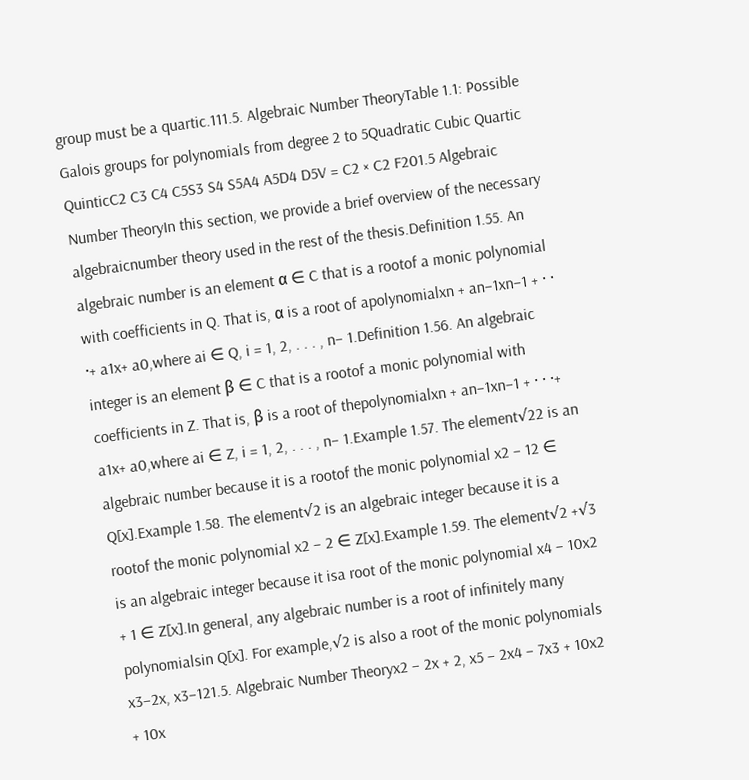group must be a quartic.111.5. Algebraic Number TheoryTable 1.1: Possible Galois groups for polynomials from degree 2 to 5Quadratic Cubic Quartic QuinticC2 C3 C4 C5S3 S4 S5A4 A5D4 D5V = C2 × C2 F201.5 Algebraic Number TheoryIn this section, we provide a brief overview of the necessary algebraicnumber theory used in the rest of the thesis.Definition 1.55. An algebraic number is an element α ∈ C that is a rootof a monic polynomial with coefficients in Q. That is, α is a root of apolynomialxn + an−1xn−1 + · · ·+ a1x+ a0,where ai ∈ Q, i = 1, 2, . . . , n− 1.Definition 1.56. An algebraic integer is an element β ∈ C that is a rootof a monic polynomial with coefficients in Z. That is, β is a root of thepolynomialxn + an−1xn−1 + · · ·+ a1x+ a0,where ai ∈ Z, i = 1, 2, . . . , n− 1.Example 1.57. The element√22 is an algebraic number because it is a rootof the monic polynomial x2 − 12 ∈ Q[x].Example 1.58. The element√2 is an algebraic integer because it is a rootof the monic polynomial x2 − 2 ∈ Z[x].Example 1.59. The element√2 +√3 is an algebraic integer because it isa root of the monic polynomial x4 − 10x2 + 1 ∈ Z[x].In general, any algebraic number is a root of infinitely many polynomialsin Q[x]. For example,√2 is also a root of the monic polynomials x3−2x, x3−121.5. Algebraic Number Theoryx2 − 2x + 2, x5 − 2x4 − 7x3 + 10x2 + 10x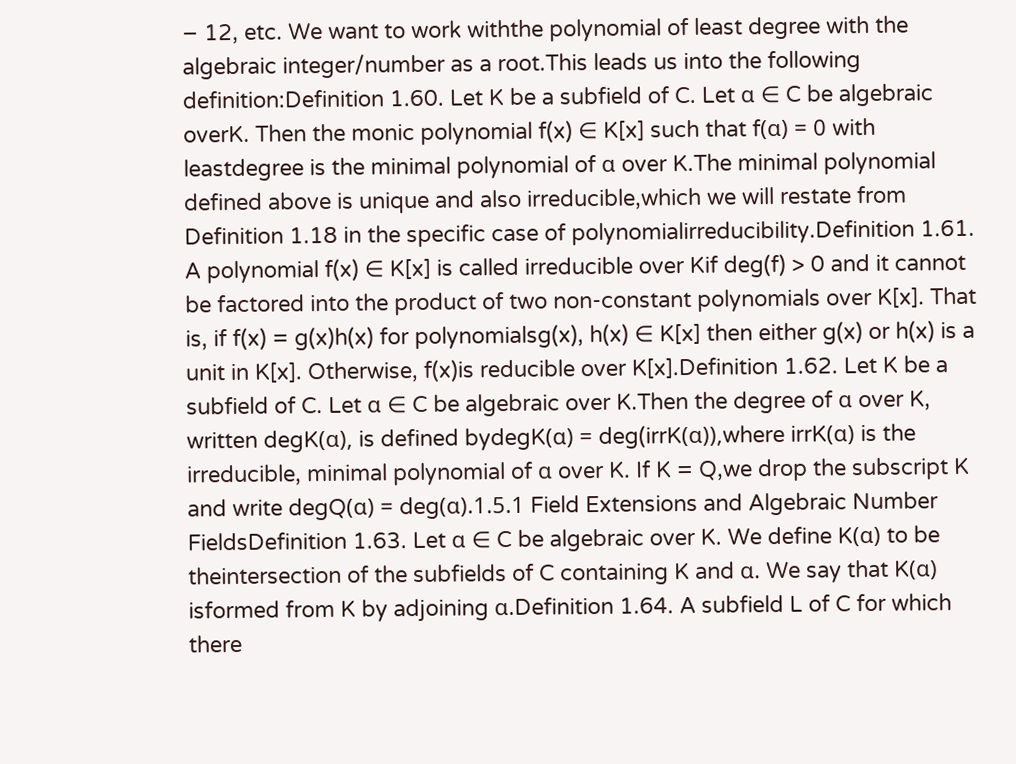− 12, etc. We want to work withthe polynomial of least degree with the algebraic integer/number as a root.This leads us into the following definition:Definition 1.60. Let K be a subfield of C. Let α ∈ C be algebraic overK. Then the monic polynomial f(x) ∈ K[x] such that f(α) = 0 with leastdegree is the minimal polynomial of α over K.The minimal polynomial defined above is unique and also irreducible,which we will restate from Definition 1.18 in the specific case of polynomialirreducibility.Definition 1.61. A polynomial f(x) ∈ K[x] is called irreducible over Kif deg(f) > 0 and it cannot be factored into the product of two non-constant polynomials over K[x]. That is, if f(x) = g(x)h(x) for polynomialsg(x), h(x) ∈ K[x] then either g(x) or h(x) is a unit in K[x]. Otherwise, f(x)is reducible over K[x].Definition 1.62. Let K be a subfield of C. Let α ∈ C be algebraic over K.Then the degree of α over K, written degK(α), is defined bydegK(α) = deg(irrK(α)),where irrK(α) is the irreducible, minimal polynomial of α over K. If K = Q,we drop the subscript K and write degQ(α) = deg(α).1.5.1 Field Extensions and Algebraic Number FieldsDefinition 1.63. Let α ∈ C be algebraic over K. We define K(α) to be theintersection of the subfields of C containing K and α. We say that K(α) isformed from K by adjoining α.Definition 1.64. A subfield L of C for which there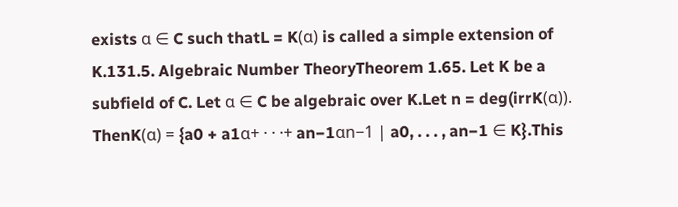exists α ∈ C such thatL = K(α) is called a simple extension of K.131.5. Algebraic Number TheoryTheorem 1.65. Let K be a subfield of C. Let α ∈ C be algebraic over K.Let n = deg(irrK(α)). ThenK(α) = {a0 + a1α+ · · ·+ an−1αn−1 | a0, . . . , an−1 ∈ K}.This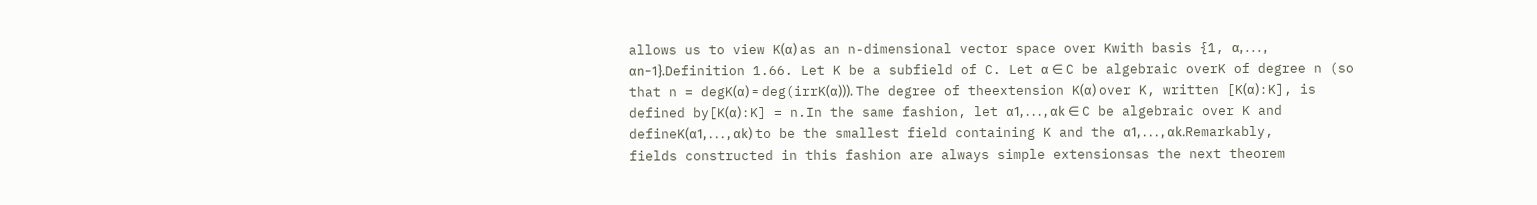allows us to view K(α) as an n-dimensional vector space over Kwith basis {1, α, . . . , αn−1}.Definition 1.66. Let K be a subfield of C. Let α ∈ C be algebraic overK of degree n (so that n = degK(α) = deg(irrK(α))). The degree of theextension K(α) over K, written [K(α) : K], is defined by[K(α) : K] = n.In the same fashion, let α1, . . . , αk ∈ C be algebraic over K and defineK(α1, . . . , αk) to be the smallest field containing K and the α1, . . . , αk.Remarkably, fields constructed in this fashion are always simple extensionsas the next theorem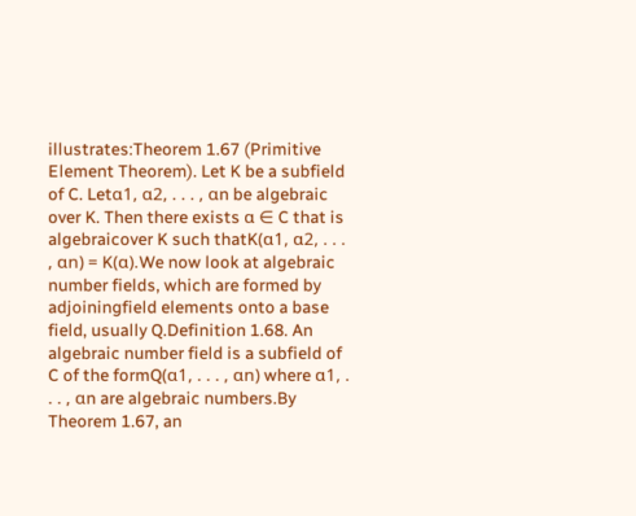illustrates:Theorem 1.67 (Primitive Element Theorem). Let K be a subfield of C. Letα1, α2, . . . , αn be algebraic over K. Then there exists α ∈ C that is algebraicover K such thatK(α1, α2, . . . , αn) = K(α).We now look at algebraic number fields, which are formed by adjoiningfield elements onto a base field, usually Q.Definition 1.68. An algebraic number field is a subfield of C of the formQ(α1, . . . , αn) where α1, . . . , αn are algebraic numbers.By Theorem 1.67, an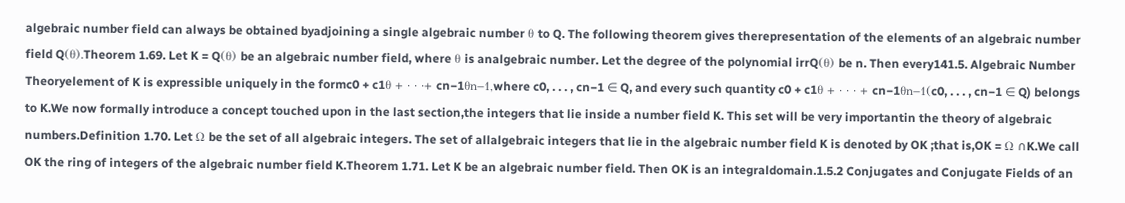algebraic number field can always be obtained byadjoining a single algebraic number θ to Q. The following theorem gives therepresentation of the elements of an algebraic number field Q(θ).Theorem 1.69. Let K = Q(θ) be an algebraic number field, where θ is analgebraic number. Let the degree of the polynomial irrQ(θ) be n. Then every141.5. Algebraic Number Theoryelement of K is expressible uniquely in the formc0 + c1θ + · · ·+ cn−1θn−1,where c0, . . . , cn−1 ∈ Q, and every such quantity c0 + c1θ + · · · + cn−1θn−1(c0, . . . , cn−1 ∈ Q) belongs to K.We now formally introduce a concept touched upon in the last section,the integers that lie inside a number field K. This set will be very importantin the theory of algebraic numbers.Definition 1.70. Let Ω be the set of all algebraic integers. The set of allalgebraic integers that lie in the algebraic number field K is denoted by OK ;that is,OK = Ω ∩K.We call OK the ring of integers of the algebraic number field K.Theorem 1.71. Let K be an algebraic number field. Then OK is an integraldomain.1.5.2 Conjugates and Conjugate Fields of an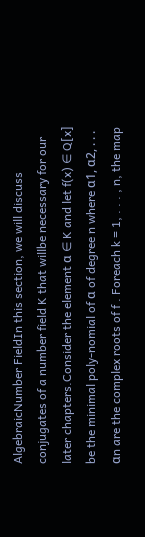AlgebraicNumber FieldIn this section, we will discuss conjugates of a number field K that willbe necessary for our later chapters.Consider the element α ∈ K and let f(x) ∈ Q[x] be the minimal poly-nomial of α of degree n where α1, α2, . . . αn are the complex roots of f . Foreach k = 1, . . . , n, the map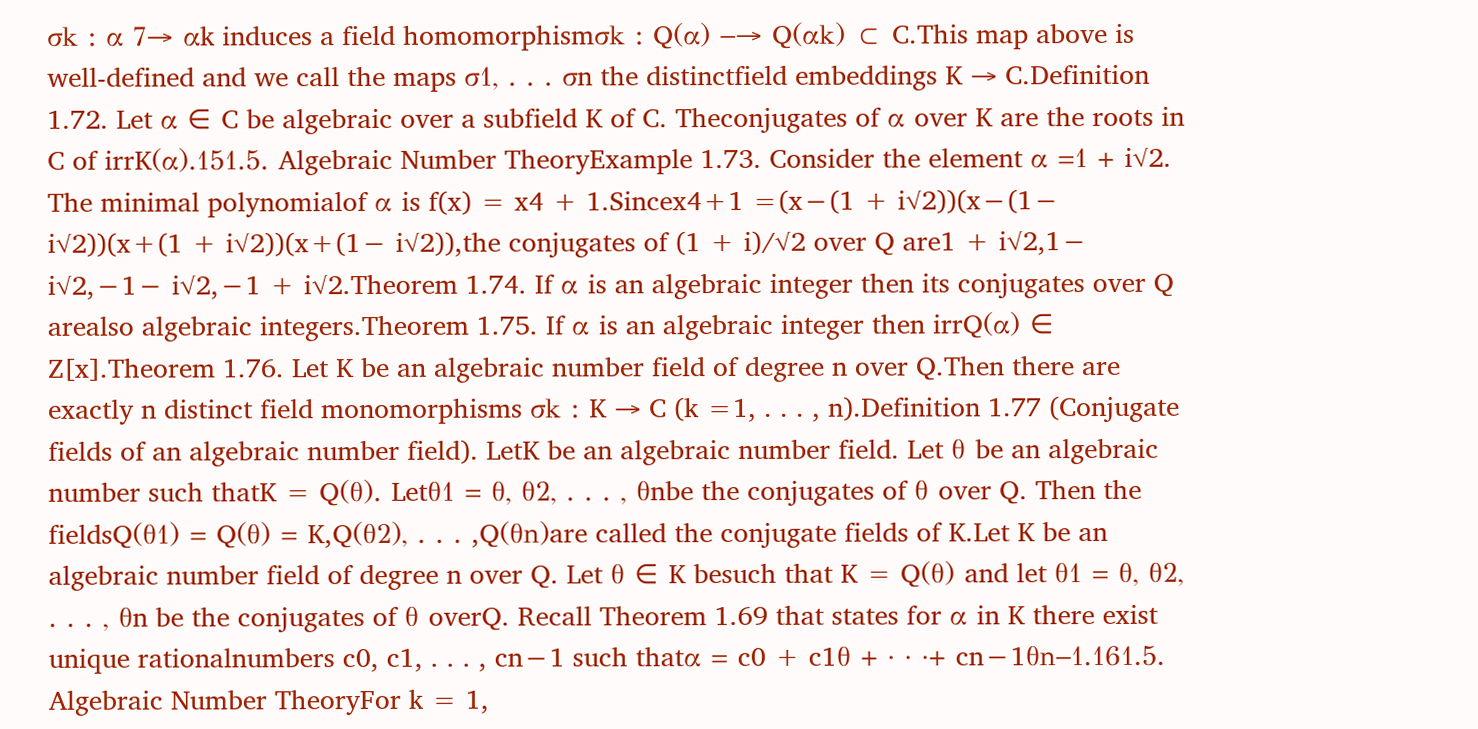σk : α 7→ αk induces a field homomorphismσk : Q(α) −→ Q(αk) ⊂ C.This map above is well-defined and we call the maps σ1, . . . σn the distinctfield embeddings K → C.Definition 1.72. Let α ∈ C be algebraic over a subfield K of C. Theconjugates of α over K are the roots in C of irrK(α).151.5. Algebraic Number TheoryExample 1.73. Consider the element α =1 + i√2. The minimal polynomialof α is f(x) = x4 + 1.Sincex4+1 =(x−(1 + i√2))(x−(1− i√2))(x+(1 + i√2))(x+(1− i√2)),the conjugates of (1 + i)/√2 over Q are1 + i√2,1− i√2,−1− i√2,−1 + i√2.Theorem 1.74. If α is an algebraic integer then its conjugates over Q arealso algebraic integers.Theorem 1.75. If α is an algebraic integer then irrQ(α) ∈ Z[x].Theorem 1.76. Let K be an algebraic number field of degree n over Q.Then there are exactly n distinct field monomorphisms σk : K → C (k =1, . . . , n).Definition 1.77 (Conjugate fields of an algebraic number field). LetK be an algebraic number field. Let θ be an algebraic number such thatK = Q(θ). Letθ1 = θ, θ2, . . . , θnbe the conjugates of θ over Q. Then the fieldsQ(θ1) = Q(θ) = K,Q(θ2), . . . ,Q(θn)are called the conjugate fields of K.Let K be an algebraic number field of degree n over Q. Let θ ∈ K besuch that K = Q(θ) and let θ1 = θ, θ2, . . . , θn be the conjugates of θ overQ. Recall Theorem 1.69 that states for α in K there exist unique rationalnumbers c0, c1, . . . , cn−1 such thatα = c0 + c1θ + · · ·+ cn−1θn−1.161.5. Algebraic Number TheoryFor k = 1,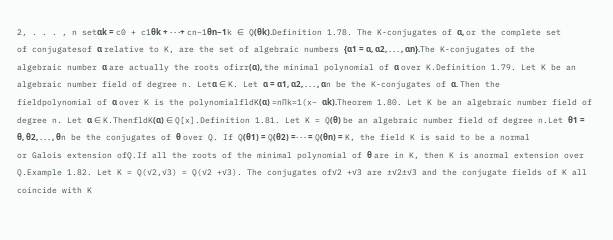2, . . . , n setαk = c0 + c1θk + · · ·+ cn−1θn−1k ∈ Q(θk).Definition 1.78. The K-conjugates of α, or the complete set of conjugatesof α relative to K, are the set of algebraic numbers {α1 = α, α2, . . . , αn}.The K-conjugates of the algebraic number α are actually the roots ofirr(α), the minimal polynomial of α over K.Definition 1.79. Let K be an algebraic number field of degree n. Letα ∈ K. Let α = α1, α2, . . . , αn be the K-conjugates of α. Then the fieldpolynomial of α over K is the polynomialfldK(α) =n∏k=1(x− αk).Theorem 1.80. Let K be an algebraic number field of degree n. Let α ∈ K.ThenfldK(α) ∈ Q[x].Definition 1.81. Let K = Q(θ) be an algebraic number field of degree n.Let θ1 = θ, θ2, . . . , θn be the conjugates of θ over Q. If Q(θ1) = Q(θ2) =· · · = Q(θn) = K, the field K is said to be a normal or Galois extension ofQ.If all the roots of the minimal polynomial of θ are in K, then K is anormal extension over Q.Example 1.82. Let K = Q(√2,√3) = Q(√2 +√3). The conjugates of√2 +√3 are ±√2±√3 and the conjugate fields of K all coincide with K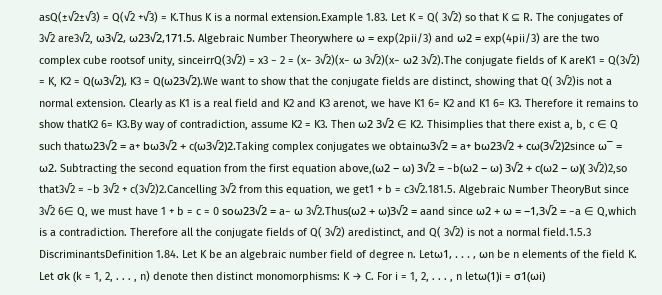asQ(±√2±√3) = Q(√2 +√3) = K.Thus K is a normal extension.Example 1.83. Let K = Q( 3√2) so that K ⊆ R. The conjugates of 3√2 are3√2, ω3√2, ω23√2,171.5. Algebraic Number Theorywhere ω = exp(2pii/3) and ω2 = exp(4pii/3) are the two complex cube rootsof unity, sinceirrQ(3√2) = x3 − 2 = (x− 3√2)(x− ω 3√2)(x− ω2 3√2).The conjugate fields of K areK1 = Q(3√2) = K, K2 = Q(ω3√2), K3 = Q(ω23√2).We want to show that the conjugate fields are distinct, showing that Q( 3√2)is not a normal extension. Clearly as K1 is a real field and K2 and K3 arenot, we have K1 6= K2 and K1 6= K3. Therefore it remains to show thatK2 6= K3.By way of contradiction, assume K2 = K3. Then ω2 3√2 ∈ K2. Thisimplies that there exist a, b, c ∈ Q such thatω23√2 = a+ bω3√2 + c(ω3√2)2.Taking complex conjugates we obtainω3√2 = a+ bω23√2 + cω(3√2)2since ω¯ = ω2. Subtracting the second equation from the first equation above,(ω2 − ω) 3√2 = −b(ω2 − ω) 3√2 + c(ω2 − ω)( 3√2)2,so that3√2 = −b 3√2 + c(3√2)2.Cancelling 3√2 from this equation, we get1 + b = c3√2.181.5. Algebraic Number TheoryBut since 3√2 6∈ Q, we must have 1 + b = c = 0 soω23√2 = a− ω 3√2.Thus(ω2 + ω)3√2 = aand since ω2 + ω = −1,3√2 = −a ∈ Q,which is a contradiction. Therefore all the conjugate fields of Q( 3√2) aredistinct, and Q( 3√2) is not a normal field.1.5.3 DiscriminantsDefinition 1.84. Let K be an algebraic number field of degree n. Letω1, . . . , ωn be n elements of the field K. Let σk (k = 1, 2, . . . , n) denote then distinct monomorphisms: K → C. For i = 1, 2, . . . , n letω(1)i = σ1(ωi)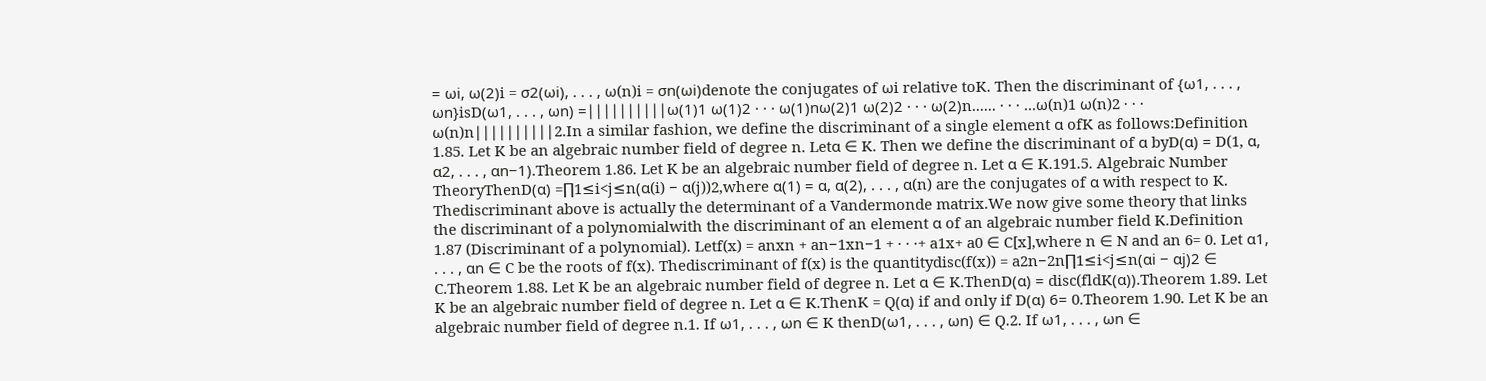= ωi, ω(2)i = σ2(ωi), . . . , ω(n)i = σn(ωi)denote the conjugates of ωi relative toK. Then the discriminant of {ω1, . . . , ωn}isD(ω1, . . . , ωn) =∣∣∣∣∣∣∣∣∣∣ω(1)1 ω(1)2 · · · ω(1)nω(2)1 ω(2)2 · · · ω(2)n...... · · · ...ω(n)1 ω(n)2 · · · ω(n)n∣∣∣∣∣∣∣∣∣∣2.In a similar fashion, we define the discriminant of a single element α ofK as follows:Definition 1.85. Let K be an algebraic number field of degree n. Letα ∈ K. Then we define the discriminant of α byD(α) = D(1, α, α2, . . . , αn−1).Theorem 1.86. Let K be an algebraic number field of degree n. Let α ∈ K.191.5. Algebraic Number TheoryThenD(α) =∏1≤i<j≤n(α(i) − α(j))2,where α(1) = α, α(2), . . . , α(n) are the conjugates of α with respect to K. Thediscriminant above is actually the determinant of a Vandermonde matrix.We now give some theory that links the discriminant of a polynomialwith the discriminant of an element α of an algebraic number field K.Definition 1.87 (Discriminant of a polynomial). Letf(x) = anxn + an−1xn−1 + · · ·+ a1x+ a0 ∈ C[x],where n ∈ N and an 6= 0. Let α1, . . . , αn ∈ C be the roots of f(x). Thediscriminant of f(x) is the quantitydisc(f(x)) = a2n−2n∏1≤i<j≤n(αi − αj)2 ∈ C.Theorem 1.88. Let K be an algebraic number field of degree n. Let α ∈ K.ThenD(α) = disc(fldK(α)).Theorem 1.89. Let K be an algebraic number field of degree n. Let α ∈ K.ThenK = Q(α) if and only if D(α) 6= 0.Theorem 1.90. Let K be an algebraic number field of degree n.1. If ω1, . . . , ωn ∈ K thenD(ω1, . . . , ωn) ∈ Q.2. If ω1, . . . , ωn ∈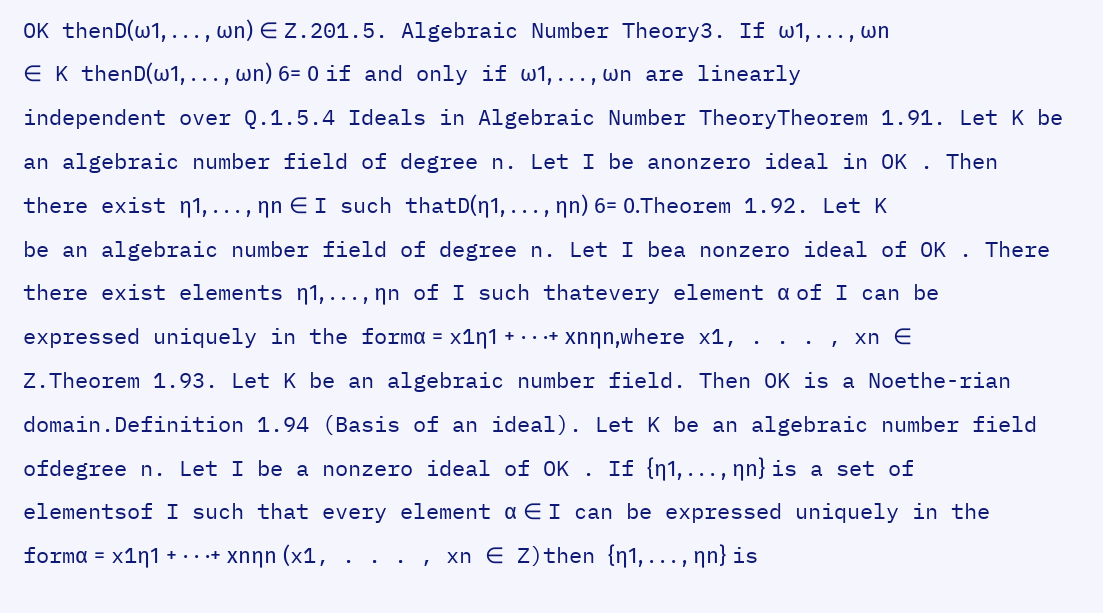OK thenD(ω1, . . . , ωn) ∈ Z.201.5. Algebraic Number Theory3. If ω1, . . . , ωn ∈ K thenD(ω1, . . . , ωn) 6= 0 if and only if ω1, . . . , ωn are linearly independent over Q.1.5.4 Ideals in Algebraic Number TheoryTheorem 1.91. Let K be an algebraic number field of degree n. Let I be anonzero ideal in OK . Then there exist η1, . . . , ηn ∈ I such thatD(η1, . . . , ηn) 6= 0.Theorem 1.92. Let K be an algebraic number field of degree n. Let I bea nonzero ideal of OK . There there exist elements η1, . . . , ηn of I such thatevery element α of I can be expressed uniquely in the formα = x1η1 + · · ·+ xnηn,where x1, . . . , xn ∈ Z.Theorem 1.93. Let K be an algebraic number field. Then OK is a Noethe-rian domain.Definition 1.94 (Basis of an ideal). Let K be an algebraic number field ofdegree n. Let I be a nonzero ideal of OK . If {η1, . . . , ηn} is a set of elementsof I such that every element α ∈ I can be expressed uniquely in the formα = x1η1 + · · ·+ xnηn (x1, . . . , xn ∈ Z)then {η1, . . . , ηn} is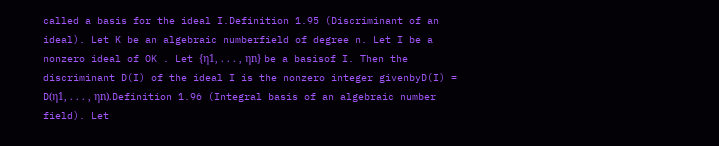called a basis for the ideal I.Definition 1.95 (Discriminant of an ideal). Let K be an algebraic numberfield of degree n. Let I be a nonzero ideal of OK . Let {η1, . . . , ηn} be a basisof I. Then the discriminant D(I) of the ideal I is the nonzero integer givenbyD(I) = D(η1, . . . , ηn).Definition 1.96 (Integral basis of an algebraic number field). Let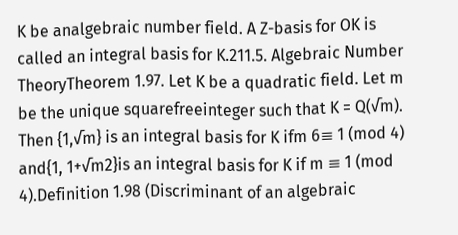K be analgebraic number field. A Z-basis for OK is called an integral basis for K.211.5. Algebraic Number TheoryTheorem 1.97. Let K be a quadratic field. Let m be the unique squarefreeinteger such that K = Q(√m). Then {1,√m} is an integral basis for K ifm 6≡ 1 (mod 4) and{1, 1+√m2}is an integral basis for K if m ≡ 1 (mod 4).Definition 1.98 (Discriminant of an algebraic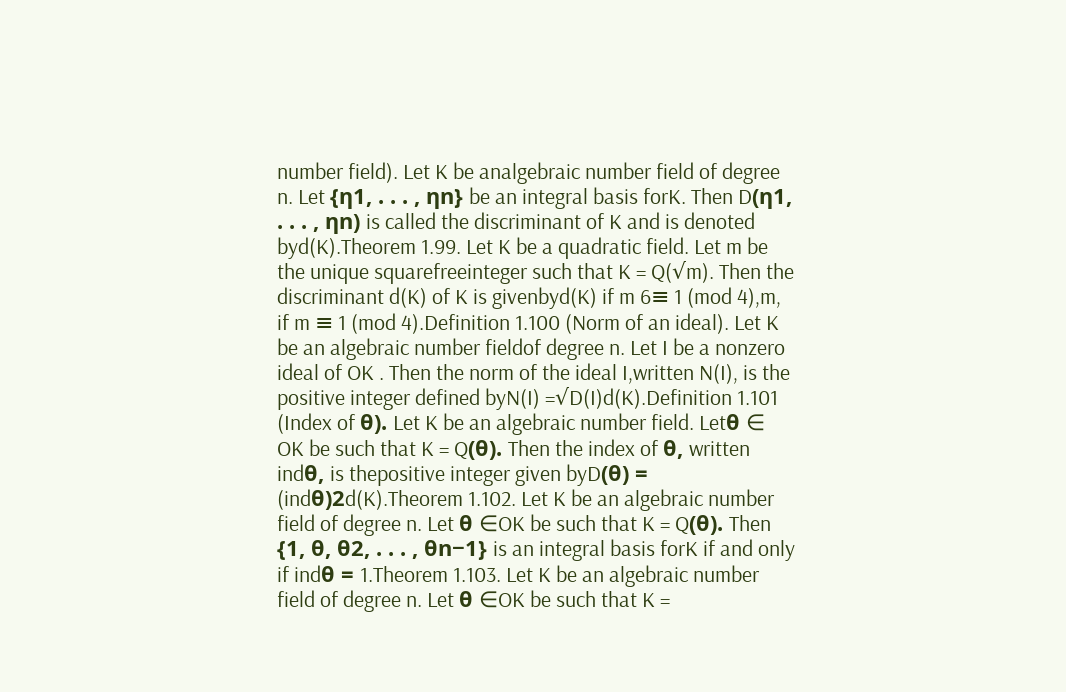number field). Let K be analgebraic number field of degree n. Let {η1, . . . , ηn} be an integral basis forK. Then D(η1, . . . , ηn) is called the discriminant of K and is denoted byd(K).Theorem 1.99. Let K be a quadratic field. Let m be the unique squarefreeinteger such that K = Q(√m). Then the discriminant d(K) of K is givenbyd(K) if m 6≡ 1 (mod 4),m, if m ≡ 1 (mod 4).Definition 1.100 (Norm of an ideal). Let K be an algebraic number fieldof degree n. Let I be a nonzero ideal of OK . Then the norm of the ideal I,written N(I), is the positive integer defined byN(I) =√D(I)d(K).Definition 1.101 (Index of θ). Let K be an algebraic number field. Letθ ∈ OK be such that K = Q(θ). Then the index of θ, written indθ, is thepositive integer given byD(θ) = (indθ)2d(K).Theorem 1.102. Let K be an algebraic number field of degree n. Let θ ∈OK be such that K = Q(θ). Then {1, θ, θ2, . . . , θn−1} is an integral basis forK if and only if indθ = 1.Theorem 1.103. Let K be an algebraic number field of degree n. Let θ ∈OK be such that K =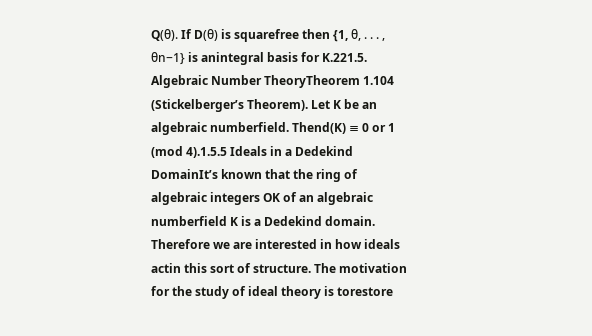Q(θ). If D(θ) is squarefree then {1, θ, . . . , θn−1} is anintegral basis for K.221.5. Algebraic Number TheoryTheorem 1.104 (Stickelberger’s Theorem). Let K be an algebraic numberfield. Thend(K) ≡ 0 or 1 (mod 4).1.5.5 Ideals in a Dedekind DomainIt’s known that the ring of algebraic integers OK of an algebraic numberfield K is a Dedekind domain. Therefore we are interested in how ideals actin this sort of structure. The motivation for the study of ideal theory is torestore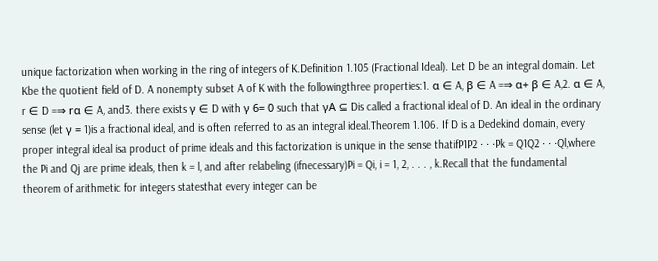unique factorization when working in the ring of integers of K.Definition 1.105 (Fractional Ideal). Let D be an integral domain. Let Kbe the quotient field of D. A nonempty subset A of K with the followingthree properties:1. α ∈ A, β ∈ A =⇒ α+ β ∈ A,2. α ∈ A, r ∈ D =⇒ rα ∈ A, and3. there exists γ ∈ D with γ 6= 0 such that γA ⊆ Dis called a fractional ideal of D. An ideal in the ordinary sense (let γ = 1)is a fractional ideal, and is often referred to as an integral ideal.Theorem 1.106. If D is a Dedekind domain, every proper integral ideal isa product of prime ideals and this factorization is unique in the sense thatifP1P2 · · ·Pk = Q1Q2 · · ·Ql,where the Pi and Qj are prime ideals, then k = l, and after relabeling (ifnecessary)Pi = Qi, i = 1, 2, . . . , k.Recall that the fundamental theorem of arithmetic for integers statesthat every integer can be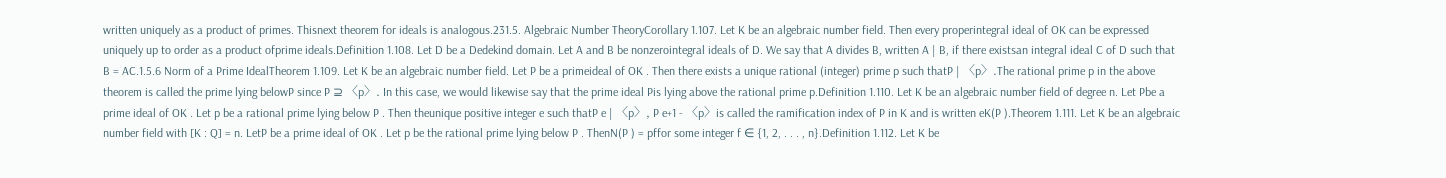written uniquely as a product of primes. Thisnext theorem for ideals is analogous.231.5. Algebraic Number TheoryCorollary 1.107. Let K be an algebraic number field. Then every properintegral ideal of OK can be expressed uniquely up to order as a product ofprime ideals.Definition 1.108. Let D be a Dedekind domain. Let A and B be nonzerointegral ideals of D. We say that A divides B, written A | B, if there existsan integral ideal C of D such that B = AC.1.5.6 Norm of a Prime IdealTheorem 1.109. Let K be an algebraic number field. Let P be a primeideal of OK . Then there exists a unique rational (integer) prime p such thatP | 〈p〉.The rational prime p in the above theorem is called the prime lying belowP since P ⊇ 〈p〉. In this case, we would likewise say that the prime ideal Pis lying above the rational prime p.Definition 1.110. Let K be an algebraic number field of degree n. Let Pbe a prime ideal of OK . Let p be a rational prime lying below P . Then theunique positive integer e such thatP e | 〈p〉, P e+1 - 〈p〉is called the ramification index of P in K and is written eK(P ).Theorem 1.111. Let K be an algebraic number field with [K : Q] = n. LetP be a prime ideal of OK . Let p be the rational prime lying below P . ThenN(P ) = pffor some integer f ∈ {1, 2, . . . , n}.Definition 1.112. Let K be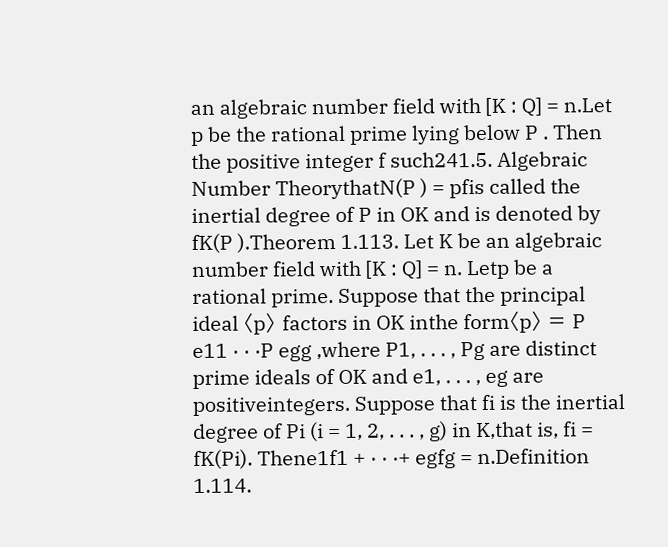an algebraic number field with [K : Q] = n.Let p be the rational prime lying below P . Then the positive integer f such241.5. Algebraic Number TheorythatN(P ) = pfis called the inertial degree of P in OK and is denoted by fK(P ).Theorem 1.113. Let K be an algebraic number field with [K : Q] = n. Letp be a rational prime. Suppose that the principal ideal 〈p〉 factors in OK inthe form〈p〉 = P e11 · · ·P egg ,where P1, . . . , Pg are distinct prime ideals of OK and e1, . . . , eg are positiveintegers. Suppose that fi is the inertial degree of Pi (i = 1, 2, . . . , g) in K,that is, fi = fK(Pi). Thene1f1 + · · ·+ egfg = n.Definition 1.114.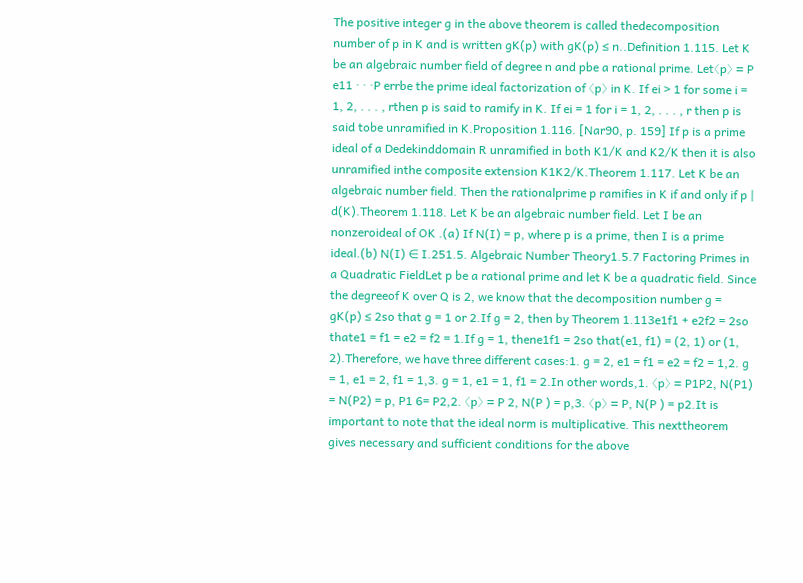The positive integer g in the above theorem is called thedecomposition number of p in K and is written gK(p) with gK(p) ≤ n..Definition 1.115. Let K be an algebraic number field of degree n and pbe a rational prime. Let〈p〉 = P e11 · · ·P errbe the prime ideal factorization of 〈p〉 in K. If ei > 1 for some i = 1, 2, . . . , rthen p is said to ramify in K. If ei = 1 for i = 1, 2, . . . , r then p is said tobe unramified in K.Proposition 1.116. [Nar90, p. 159] If p is a prime ideal of a Dedekinddomain R unramified in both K1/K and K2/K then it is also unramified inthe composite extension K1K2/K.Theorem 1.117. Let K be an algebraic number field. Then the rationalprime p ramifies in K if and only if p | d(K).Theorem 1.118. Let K be an algebraic number field. Let I be an nonzeroideal of OK .(a) If N(I) = p, where p is a prime, then I is a prime ideal.(b) N(I) ∈ I.251.5. Algebraic Number Theory1.5.7 Factoring Primes in a Quadratic FieldLet p be a rational prime and let K be a quadratic field. Since the degreeof K over Q is 2, we know that the decomposition number g = gK(p) ≤ 2so that g = 1 or 2.If g = 2, then by Theorem 1.113e1f1 + e2f2 = 2so thate1 = f1 = e2 = f2 = 1.If g = 1, thene1f1 = 2so that(e1, f1) = (2, 1) or (1, 2).Therefore, we have three different cases:1. g = 2, e1 = f1 = e2 = f2 = 1,2. g = 1, e1 = 2, f1 = 1,3. g = 1, e1 = 1, f1 = 2.In other words,1. 〈p〉 = P1P2, N(P1) = N(P2) = p, P1 6= P2,2. 〈p〉 = P 2, N(P ) = p,3. 〈p〉 = P, N(P ) = p2.It is important to note that the ideal norm is multiplicative. This nexttheorem gives necessary and sufficient conditions for the above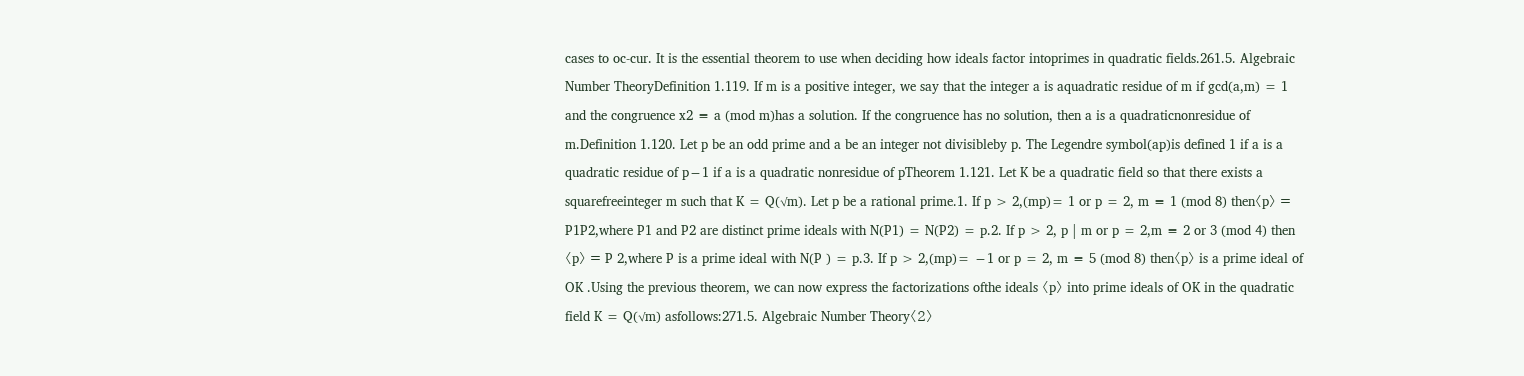cases to oc-cur. It is the essential theorem to use when deciding how ideals factor intoprimes in quadratic fields.261.5. Algebraic Number TheoryDefinition 1.119. If m is a positive integer, we say that the integer a is aquadratic residue of m if gcd(a,m) = 1 and the congruence x2 ≡ a (mod m)has a solution. If the congruence has no solution, then a is a quadraticnonresidue of m.Definition 1.120. Let p be an odd prime and a be an integer not divisibleby p. The Legendre symbol(ap)is defined 1 if a is a quadratic residue of p−1 if a is a quadratic nonresidue of pTheorem 1.121. Let K be a quadratic field so that there exists a squarefreeinteger m such that K = Q(√m). Let p be a rational prime.1. If p > 2,(mp)= 1 or p = 2, m ≡ 1 (mod 8) then〈p〉 = P1P2,where P1 and P2 are distinct prime ideals with N(P1) = N(P2) = p.2. If p > 2, p | m or p = 2,m ≡ 2 or 3 (mod 4) then〈p〉 = P 2,where P is a prime ideal with N(P ) = p.3. If p > 2,(mp)= −1 or p = 2, m ≡ 5 (mod 8) then〈p〉 is a prime ideal of OK .Using the previous theorem, we can now express the factorizations ofthe ideals 〈p〉 into prime ideals of OK in the quadratic field K = Q(√m) asfollows:271.5. Algebraic Number Theory〈2〉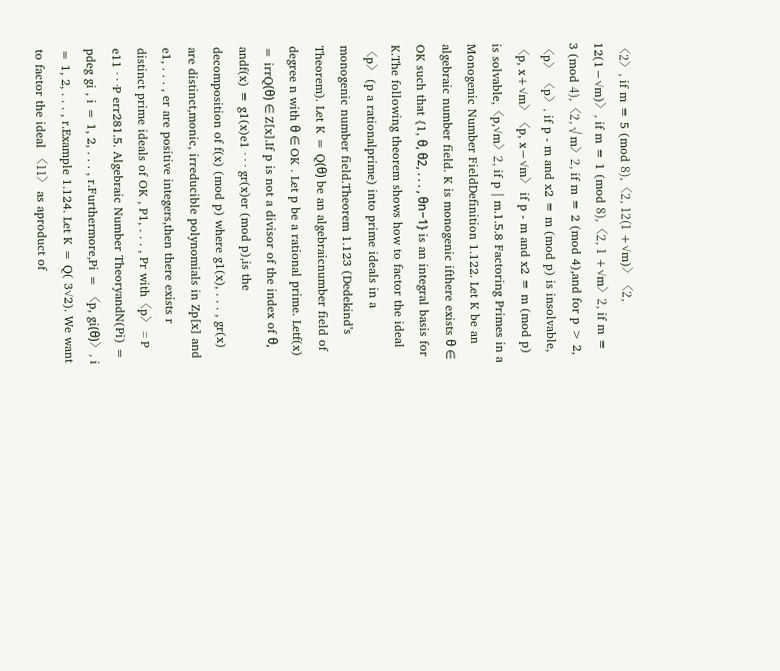〈2〉, if m ≡ 5 (mod 8),〈2, 12(1 +√m)〉〈2, 12(1−√m)〉, if m ≡ 1 (mod 8),〈2, 1 +√m〉2, if m ≡ 3 (mod 4),〈2,√m〉2, if m ≡ 2 (mod 4),and for p > 2,〈p〉 〈p〉, if p - m and x2 ≡ m (mod p) is insolvable,〈p, x+√m〉〈p, x−√m〉 if p - m and x2 ≡ m (mod p) is solvable,〈p,√m〉2, if p | m.1.5.8 Factoring Primes in a Monogenic Number FieldDefinition 1.122. Let K be an algebraic number field. K is monogenic ifthere exists θ ∈ OK such that {1, θ, θ2, . . . , θn−1} is an integral basis for K.The following theorem shows how to factor the ideal 〈p〉 (p a rationalprime) into prime ideals in a monogenic number field.Theorem 1.123 (Dedekind’s Theorem). Let K = Q(θ) be an algebraicnumber field of degree n with θ ∈ OK . Let p be a rational prime. Letf(x) = irrQ(θ) ∈ Z[x].If p is not a divisor of the index of θ, andf(x) ≡ g1(x)e1 · · · gr(x)er (mod p),is the decomposition of f(x) (mod p) where g1(x), . . . , gr(x) are distinct,monic, irreducible polynomials in Zp[x] and e1, . . . , er are positive integers,then there exists r distinct prime ideals of OK , P1, . . . , Pr with〈p〉 = P e11 · · ·P err281.5. Algebraic Number TheoryandN(Pi) = pdeg gi , i = 1, 2, . . . , r.Furthermore,Pi = 〈p, gi(θ)〉, i = 1, 2, . . . , r.Example 1.124. Let K = Q( 3√2). We want to factor the ideal 〈11〉 as aproduct of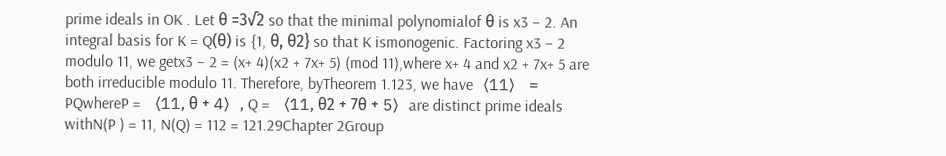prime ideals in OK . Let θ =3√2 so that the minimal polynomialof θ is x3 − 2. An integral basis for K = Q(θ) is {1, θ, θ2} so that K ismonogenic. Factoring x3 − 2 modulo 11, we getx3 − 2 = (x+ 4)(x2 + 7x+ 5) (mod 11),where x+ 4 and x2 + 7x+ 5 are both irreducible modulo 11. Therefore, byTheorem 1.123, we have〈11〉 = PQwhereP = 〈11, θ + 4〉, Q = 〈11, θ2 + 7θ + 5〉are distinct prime ideals withN(P ) = 11, N(Q) = 112 = 121.29Chapter 2Group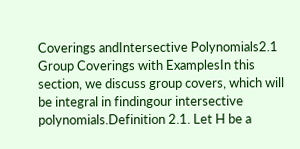Coverings andIntersective Polynomials2.1 Group Coverings with ExamplesIn this section, we discuss group covers, which will be integral in findingour intersective polynomials.Definition 2.1. Let H be a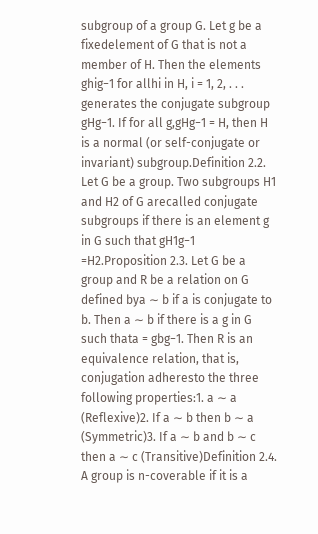subgroup of a group G. Let g be a fixedelement of G that is not a member of H. Then the elements ghig−1 for allhi in H, i = 1, 2, . . . generates the conjugate subgroup gHg−1. If for all g,gHg−1 = H, then H is a normal (or self-conjugate or invariant) subgroup.Definition 2.2. Let G be a group. Two subgroups H1 and H2 of G arecalled conjugate subgroups if there is an element g in G such that gH1g−1 =H2.Proposition 2.3. Let G be a group and R be a relation on G defined bya ∼ b if a is conjugate to b. Then a ∼ b if there is a g in G such thata = gbg−1. Then R is an equivalence relation, that is, conjugation adheresto the three following properties:1. a ∼ a (Reflexive)2. If a ∼ b then b ∼ a (Symmetric)3. If a ∼ b and b ∼ c then a ∼ c (Transitive)Definition 2.4. A group is n-coverable if it is a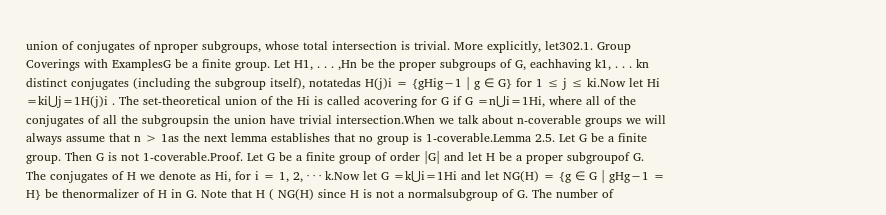union of conjugates of nproper subgroups, whose total intersection is trivial. More explicitly, let302.1. Group Coverings with ExamplesG be a finite group. Let H1, . . . ,Hn be the proper subgroups of G, eachhaving k1, . . . kn distinct conjugates (including the subgroup itself), notatedas H(j)i = {gHig−1 | g ∈ G} for 1 ≤ j ≤ ki.Now let Hi =ki⋃j=1H(j)i . The set-theoretical union of the Hi is called acovering for G if G =n⋃i=1Hi, where all of the conjugates of all the subgroupsin the union have trivial intersection.When we talk about n-coverable groups we will always assume that n > 1as the next lemma establishes that no group is 1-coverable.Lemma 2.5. Let G be a finite group. Then G is not 1-coverable.Proof. Let G be a finite group of order |G| and let H be a proper subgroupof G. The conjugates of H we denote as Hi, for i = 1, 2, · · · k.Now let G =k⋃i=1Hi and let NG(H) = {g ∈ G | gHg−1 = H} be thenormalizer of H in G. Note that H ( NG(H) since H is not a normalsubgroup of G. The number of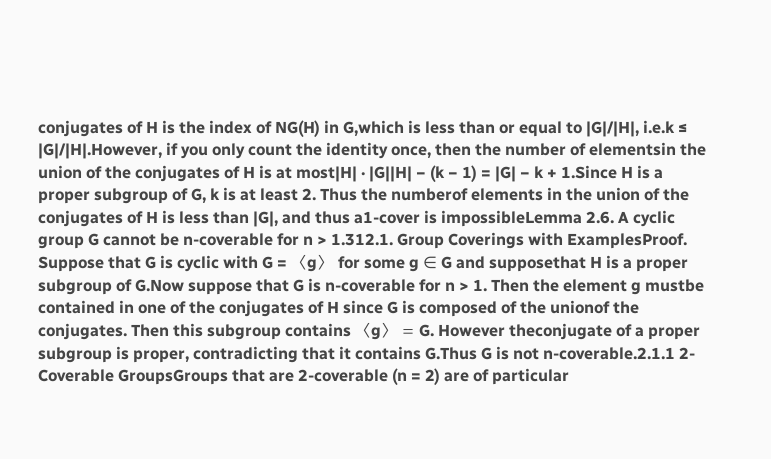conjugates of H is the index of NG(H) in G,which is less than or equal to |G|/|H|, i.e.k ≤ |G|/|H|.However, if you only count the identity once, then the number of elementsin the union of the conjugates of H is at most|H| · |G||H| − (k − 1) = |G| − k + 1.Since H is a proper subgroup of G, k is at least 2. Thus the numberof elements in the union of the conjugates of H is less than |G|, and thus a1-cover is impossibleLemma 2.6. A cyclic group G cannot be n-coverable for n > 1.312.1. Group Coverings with ExamplesProof. Suppose that G is cyclic with G = 〈g〉 for some g ∈ G and supposethat H is a proper subgroup of G.Now suppose that G is n-coverable for n > 1. Then the element g mustbe contained in one of the conjugates of H since G is composed of the unionof the conjugates. Then this subgroup contains 〈g〉 = G. However theconjugate of a proper subgroup is proper, contradicting that it contains G.Thus G is not n-coverable.2.1.1 2-Coverable GroupsGroups that are 2-coverable (n = 2) are of particular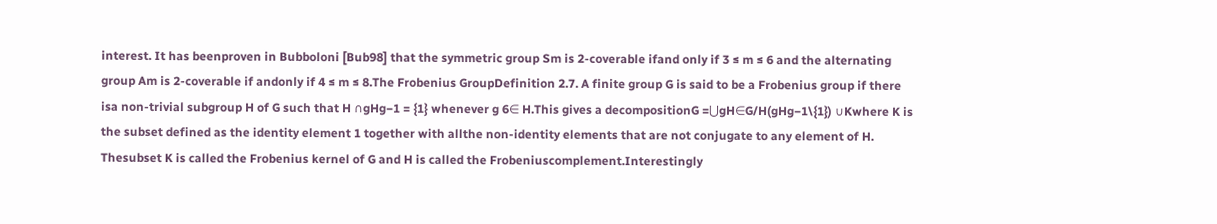interest. It has beenproven in Bubboloni [Bub98] that the symmetric group Sm is 2-coverable ifand only if 3 ≤ m ≤ 6 and the alternating group Am is 2-coverable if andonly if 4 ≤ m ≤ 8.The Frobenius GroupDefinition 2.7. A finite group G is said to be a Frobenius group if there isa non-trivial subgroup H of G such that H ∩gHg−1 = {1} whenever g 6∈ H.This gives a decompositionG =⋃gH∈G/H(gHg−1\{1}) ∪Kwhere K is the subset defined as the identity element 1 together with allthe non-identity elements that are not conjugate to any element of H. Thesubset K is called the Frobenius kernel of G and H is called the Frobeniuscomplement.Interestingly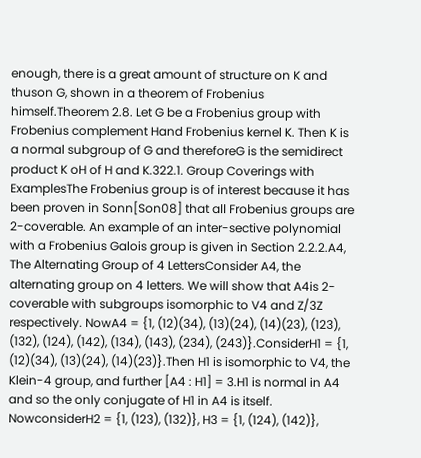enough, there is a great amount of structure on K and thuson G, shown in a theorem of Frobenius himself.Theorem 2.8. Let G be a Frobenius group with Frobenius complement Hand Frobenius kernel K. Then K is a normal subgroup of G and thereforeG is the semidirect product K oH of H and K.322.1. Group Coverings with ExamplesThe Frobenius group is of interest because it has been proven in Sonn[Son08] that all Frobenius groups are 2-coverable. An example of an inter-sective polynomial with a Frobenius Galois group is given in Section 2.2.2.A4, The Alternating Group of 4 LettersConsider A4, the alternating group on 4 letters. We will show that A4is 2-coverable with subgroups isomorphic to V4 and Z/3Z respectively. NowA4 = {1, (12)(34), (13)(24), (14)(23), (123), (132), (124), (142), (134), (143), (234), (243)}.ConsiderH1 = {1, (12)(34), (13)(24), (14)(23)}.Then H1 is isomorphic to V4, the Klein-4 group, and further [A4 : H1] = 3.H1 is normal in A4 and so the only conjugate of H1 in A4 is itself. NowconsiderH2 = {1, (123), (132)}, H3 = {1, (124), (142)},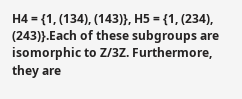H4 = {1, (134), (143)}, H5 = {1, (234), (243)}.Each of these subgroups are isomorphic to Z/3Z. Furthermore, they are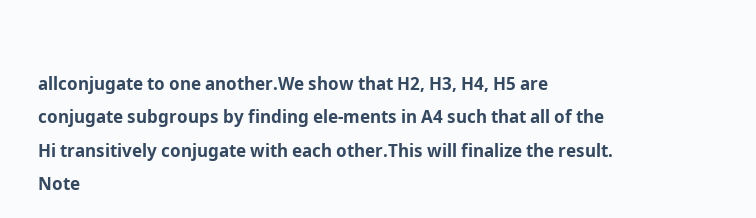allconjugate to one another.We show that H2, H3, H4, H5 are conjugate subgroups by finding ele-ments in A4 such that all of the Hi transitively conjugate with each other.This will finalize the result. Note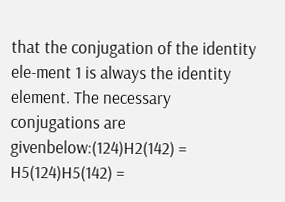that the conjugation of the identity ele-ment 1 is always the identity element. The necessary conjugations are givenbelow:(124)H2(142) = H5(124)H5(142) =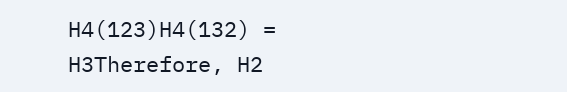H4(123)H4(132) = H3Therefore, H2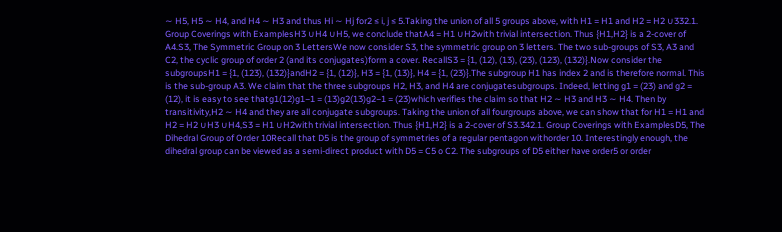∼ H5, H5 ∼ H4, and H4 ∼ H3 and thus Hi ∼ Hj for2 ≤ i, j ≤ 5.Taking the union of all 5 groups above, with H1 = H1 and H2 = H2 ∪332.1. Group Coverings with ExamplesH3 ∪H4 ∪H5, we conclude thatA4 = H1 ∪H2with trivial intersection. Thus {H1,H2} is a 2-cover of A4.S3, The Symmetric Group on 3 LettersWe now consider S3, the symmetric group on 3 letters. The two sub-groups of S3, A3 and C2, the cyclic group of order 2 (and its conjugates)form a cover. RecallS3 = {1, (12), (13), (23), (123), (132)}.Now consider the subgroupsH1 = {1, (123), (132)}andH2 = {1, (12)}, H3 = {1, (13)}, H4 = {1, (23)}.The subgroup H1 has index 2 and is therefore normal. This is the sub-group A3. We claim that the three subgroups H2, H3, and H4 are conjugatesubgroups. Indeed, letting g1 = (23) and g2 = (12), it is easy to see thatg1(12)g1−1 = (13)g2(13)g2−1 = (23)which verifies the claim so that H2 ∼ H3 and H3 ∼ H4. Then by transitivity,H2 ∼ H4 and they are all conjugate subgroups. Taking the union of all fourgroups above, we can show that for H1 = H1 and H2 = H2 ∪H3 ∪H4,S3 = H1 ∪H2with trivial intersection. Thus {H1,H2} is a 2-cover of S3.342.1. Group Coverings with ExamplesD5, The Dihedral Group of Order 10Recall that D5 is the group of symmetries of a regular pentagon withorder 10. Interestingly enough, the dihedral group can be viewed as a semi-direct product with D5 = C5 o C2. The subgroups of D5 either have order5 or order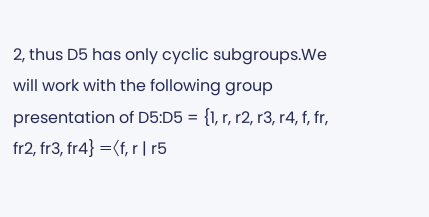2, thus D5 has only cyclic subgroups.We will work with the following group presentation of D5:D5 = {1, r, r2, r3, r4, f, fr, fr2, fr3, fr4} =〈f, r | r5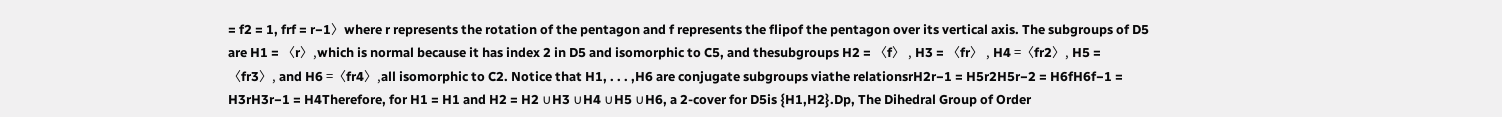= f2 = 1, frf = r−1〉where r represents the rotation of the pentagon and f represents the flipof the pentagon over its vertical axis. The subgroups of D5 are H1 = 〈r〉,which is normal because it has index 2 in D5 and isomorphic to C5, and thesubgroups H2 = 〈f〉 , H3 = 〈fr〉 , H4 =〈fr2〉, H5 =〈fr3〉, and H6 =〈fr4〉,all isomorphic to C2. Notice that H1, . . . ,H6 are conjugate subgroups viathe relationsrH2r−1 = H5r2H5r−2 = H6fH6f−1 = H3rH3r−1 = H4Therefore, for H1 = H1 and H2 = H2 ∪H3 ∪H4 ∪H5 ∪H6, a 2-cover for D5is {H1,H2}.Dp, The Dihedral Group of Order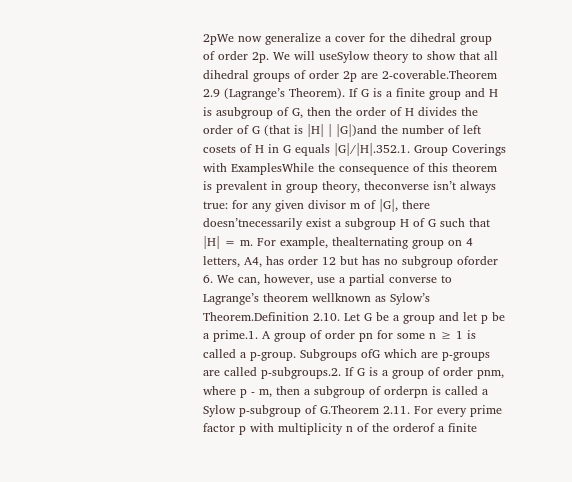2pWe now generalize a cover for the dihedral group of order 2p. We will useSylow theory to show that all dihedral groups of order 2p are 2-coverable.Theorem 2.9 (Lagrange’s Theorem). If G is a finite group and H is asubgroup of G, then the order of H divides the order of G (that is |H| | |G|)and the number of left cosets of H in G equals |G|/|H|.352.1. Group Coverings with ExamplesWhile the consequence of this theorem is prevalent in group theory, theconverse isn’t always true: for any given divisor m of |G|, there doesn’tnecessarily exist a subgroup H of G such that |H| = m. For example, thealternating group on 4 letters, A4, has order 12 but has no subgroup oforder 6. We can, however, use a partial converse to Lagrange’s theorem wellknown as Sylow’s Theorem.Definition 2.10. Let G be a group and let p be a prime.1. A group of order pn for some n ≥ 1 is called a p-group. Subgroups ofG which are p-groups are called p-subgroups.2. If G is a group of order pnm, where p - m, then a subgroup of orderpn is called a Sylow p-subgroup of G.Theorem 2.11. For every prime factor p with multiplicity n of the orderof a finite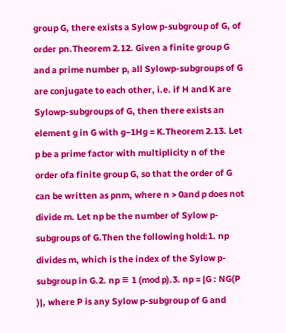group G, there exists a Sylow p-subgroup of G, of order pn.Theorem 2.12. Given a finite group G and a prime number p, all Sylowp-subgroups of G are conjugate to each other, i.e. if H and K are Sylowp-subgroups of G, then there exists an element g in G with g−1Hg = K.Theorem 2.13. Let p be a prime factor with multiplicity n of the order ofa finite group G, so that the order of G can be written as pnm, where n > 0and p does not divide m. Let np be the number of Sylow p-subgroups of G.Then the following hold:1. np divides m, which is the index of the Sylow p-subgroup in G.2. np ≡ 1 (mod p).3. np = |G : NG(P )|, where P is any Sylow p-subgroup of G and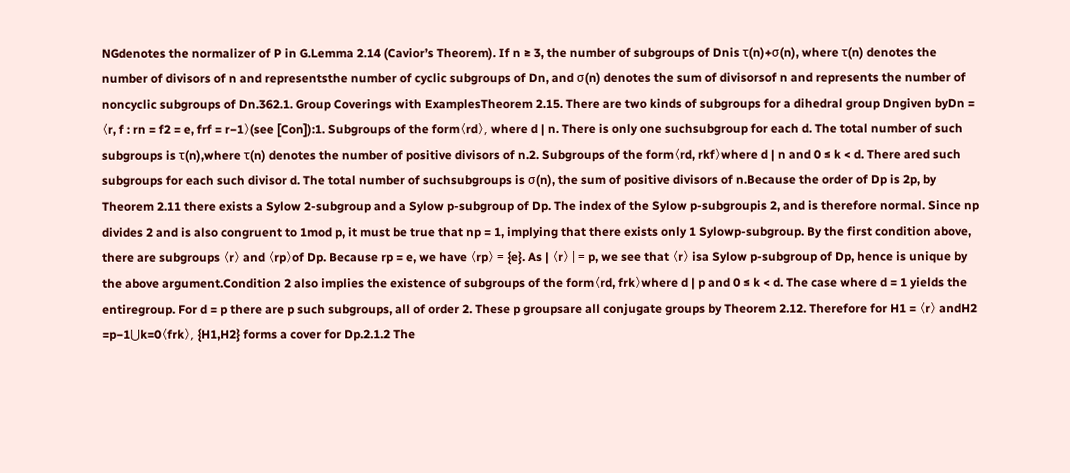NGdenotes the normalizer of P in G.Lemma 2.14 (Cavior’s Theorem). If n ≥ 3, the number of subgroups of Dnis τ(n)+σ(n), where τ(n) denotes the number of divisors of n and representsthe number of cyclic subgroups of Dn, and σ(n) denotes the sum of divisorsof n and represents the number of noncyclic subgroups of Dn.362.1. Group Coverings with ExamplesTheorem 2.15. There are two kinds of subgroups for a dihedral group Dngiven byDn =〈r, f : rn = f2 = e, frf = r−1〉(see [Con]):1. Subgroups of the form〈rd〉, where d | n. There is only one suchsubgroup for each d. The total number of such subgroups is τ(n),where τ(n) denotes the number of positive divisors of n.2. Subgroups of the form〈rd, rkf〉where d | n and 0 ≤ k < d. There ared such subgroups for each such divisor d. The total number of suchsubgroups is σ(n), the sum of positive divisors of n.Because the order of Dp is 2p, by Theorem 2.11 there exists a Sylow 2-subgroup and a Sylow p-subgroup of Dp. The index of the Sylow p-subgroupis 2, and is therefore normal. Since np divides 2 and is also congruent to 1mod p, it must be true that np = 1, implying that there exists only 1 Sylowp-subgroup. By the first condition above, there are subgroups 〈r〉 and 〈rp〉of Dp. Because rp = e, we have 〈rp〉 = {e}. As | 〈r〉 | = p, we see that 〈r〉 isa Sylow p-subgroup of Dp, hence is unique by the above argument.Condition 2 also implies the existence of subgroups of the form〈rd, frk〉where d | p and 0 ≤ k < d. The case where d = 1 yields the entiregroup. For d = p there are p such subgroups, all of order 2. These p groupsare all conjugate groups by Theorem 2.12. Therefore for H1 = 〈r〉 andH2 =p−1⋃k=0〈frk〉, {H1,H2} forms a cover for Dp.2.1.2 The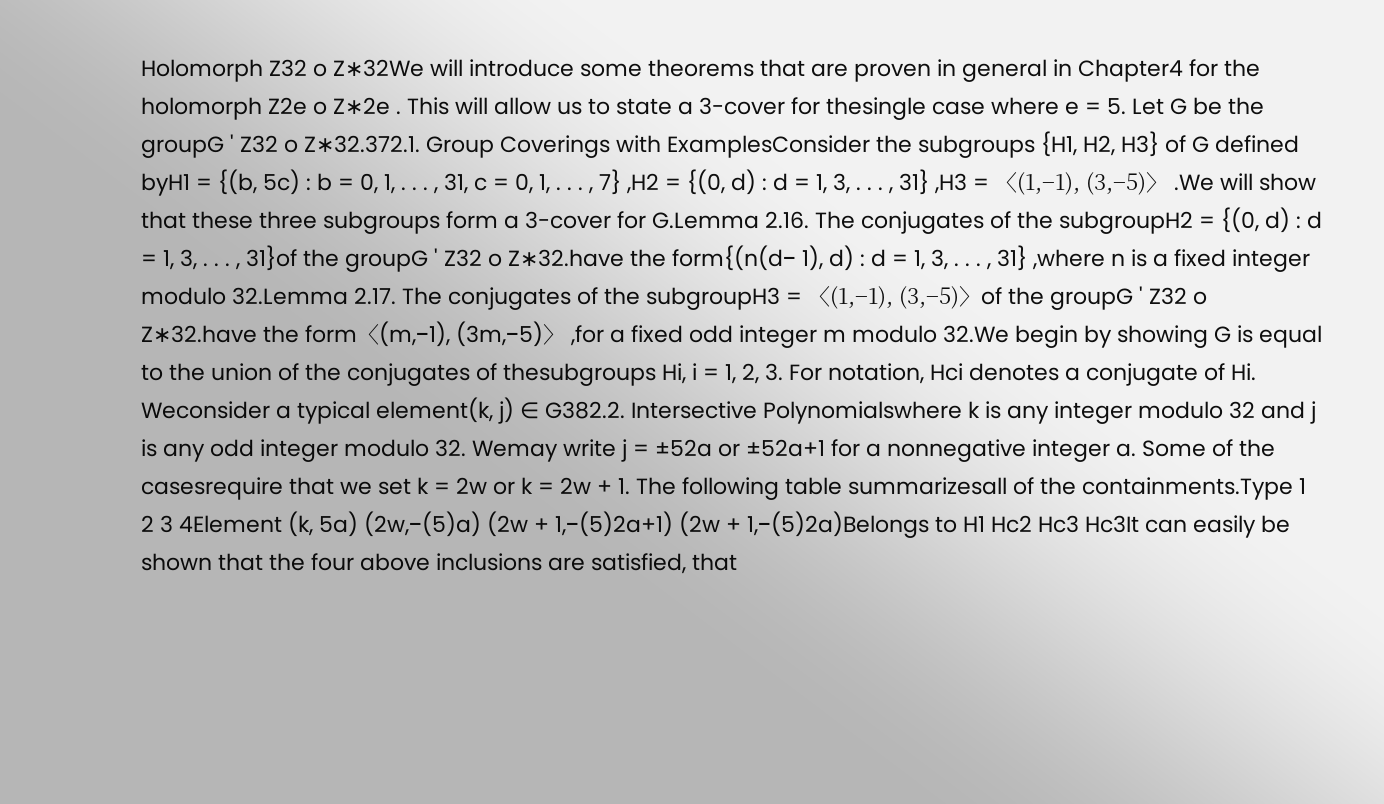Holomorph Z32 o Z∗32We will introduce some theorems that are proven in general in Chapter4 for the holomorph Z2e o Z∗2e . This will allow us to state a 3-cover for thesingle case where e = 5. Let G be the groupG ' Z32 o Z∗32.372.1. Group Coverings with ExamplesConsider the subgroups {H1, H2, H3} of G defined byH1 = {(b, 5c) : b = 0, 1, . . . , 31, c = 0, 1, . . . , 7} ,H2 = {(0, d) : d = 1, 3, . . . , 31} ,H3 = 〈(1,−1), (3,−5)〉 .We will show that these three subgroups form a 3-cover for G.Lemma 2.16. The conjugates of the subgroupH2 = {(0, d) : d = 1, 3, . . . , 31}of the groupG ' Z32 o Z∗32.have the form{(n(d− 1), d) : d = 1, 3, . . . , 31} ,where n is a fixed integer modulo 32.Lemma 2.17. The conjugates of the subgroupH3 = 〈(1,−1), (3,−5)〉of the groupG ' Z32 o Z∗32.have the form〈(m,−1), (3m,−5)〉 ,for a fixed odd integer m modulo 32.We begin by showing G is equal to the union of the conjugates of thesubgroups Hi, i = 1, 2, 3. For notation, Hci denotes a conjugate of Hi. Weconsider a typical element(k, j) ∈ G382.2. Intersective Polynomialswhere k is any integer modulo 32 and j is any odd integer modulo 32. Wemay write j = ±52a or ±52a+1 for a nonnegative integer a. Some of the casesrequire that we set k = 2w or k = 2w + 1. The following table summarizesall of the containments.Type 1 2 3 4Element (k, 5a) (2w,−(5)a) (2w + 1,−(5)2a+1) (2w + 1,−(5)2a)Belongs to H1 Hc2 Hc3 Hc3It can easily be shown that the four above inclusions are satisfied, that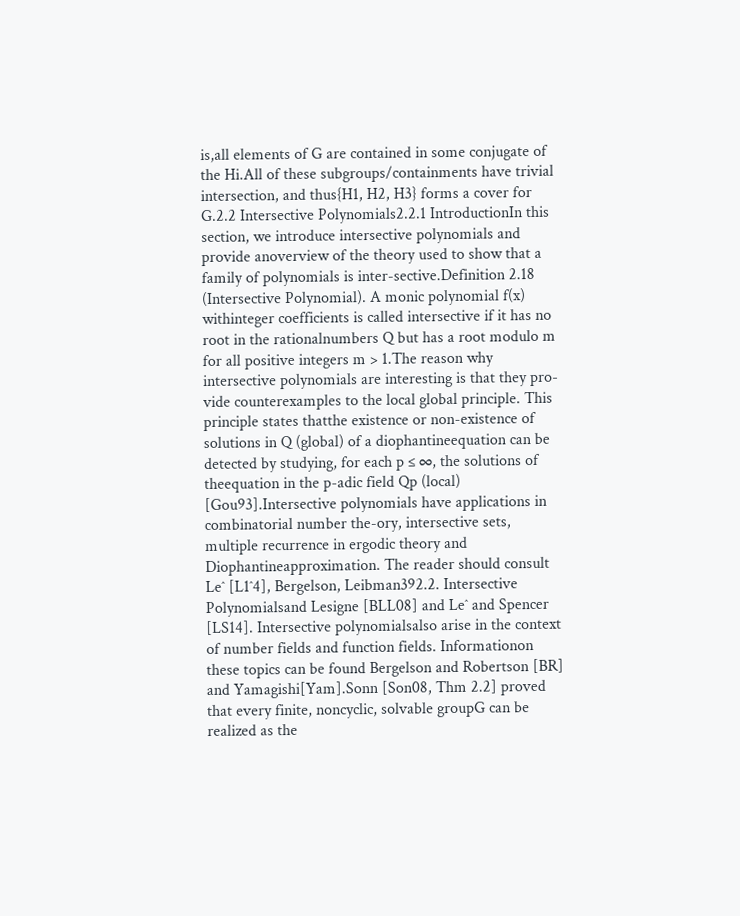is,all elements of G are contained in some conjugate of the Hi.All of these subgroups/containments have trivial intersection, and thus{H1, H2, H3} forms a cover for G.2.2 Intersective Polynomials2.2.1 IntroductionIn this section, we introduce intersective polynomials and provide anoverview of the theory used to show that a family of polynomials is inter-sective.Definition 2.18 (Intersective Polynomial). A monic polynomial f(x) withinteger coefficients is called intersective if it has no root in the rationalnumbers Q but has a root modulo m for all positive integers m > 1.The reason why intersective polynomials are interesting is that they pro-vide counterexamples to the local global principle. This principle states thatthe existence or non-existence of solutions in Q (global) of a diophantineequation can be detected by studying, for each p ≤ ∞, the solutions of theequation in the p-adic field Qp (local) [Gou93].Intersective polynomials have applications in combinatorial number the-ory, intersective sets, multiple recurrence in ergodic theory and Diophantineapproximation. The reader should consult Leˆ [L1ˆ4], Bergelson, Leibman392.2. Intersective Polynomialsand Lesigne [BLL08] and Leˆ and Spencer [LS14]. Intersective polynomialsalso arise in the context of number fields and function fields. Informationon these topics can be found Bergelson and Robertson [BR] and Yamagishi[Yam].Sonn [Son08, Thm 2.2] proved that every finite, noncyclic, solvable groupG can be realized as the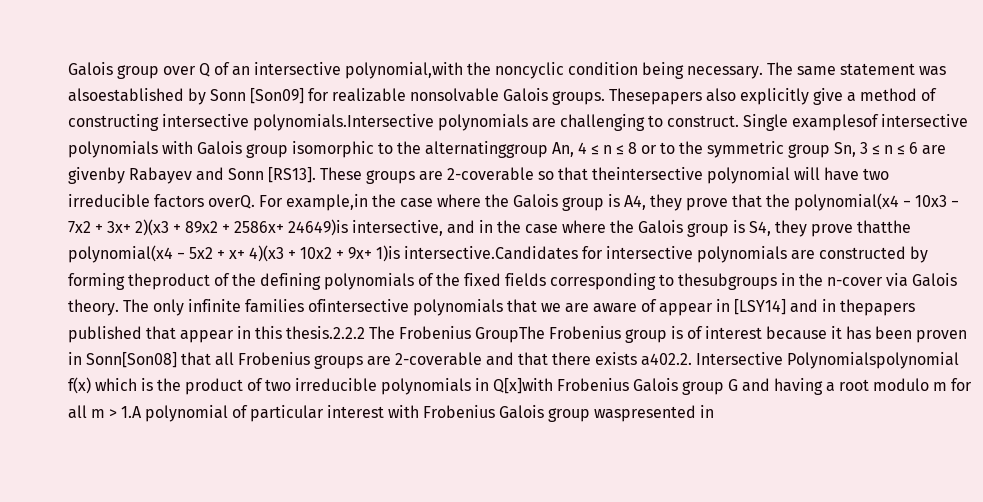Galois group over Q of an intersective polynomial,with the noncyclic condition being necessary. The same statement was alsoestablished by Sonn [Son09] for realizable nonsolvable Galois groups. Thesepapers also explicitly give a method of constructing intersective polynomials.Intersective polynomials are challenging to construct. Single examplesof intersective polynomials with Galois group isomorphic to the alternatinggroup An, 4 ≤ n ≤ 8 or to the symmetric group Sn, 3 ≤ n ≤ 6 are givenby Rabayev and Sonn [RS13]. These groups are 2-coverable so that theintersective polynomial will have two irreducible factors overQ. For example,in the case where the Galois group is A4, they prove that the polynomial(x4 − 10x3 − 7x2 + 3x+ 2)(x3 + 89x2 + 2586x+ 24649)is intersective, and in the case where the Galois group is S4, they prove thatthe polynomial(x4 − 5x2 + x+ 4)(x3 + 10x2 + 9x+ 1)is intersective.Candidates for intersective polynomials are constructed by forming theproduct of the defining polynomials of the fixed fields corresponding to thesubgroups in the n-cover via Galois theory. The only infinite families ofintersective polynomials that we are aware of appear in [LSY14] and in thepapers published that appear in this thesis.2.2.2 The Frobenius GroupThe Frobenius group is of interest because it has been proven in Sonn[Son08] that all Frobenius groups are 2-coverable and that there exists a402.2. Intersective Polynomialspolynomial f(x) which is the product of two irreducible polynomials in Q[x]with Frobenius Galois group G and having a root modulo m for all m > 1.A polynomial of particular interest with Frobenius Galois group waspresented in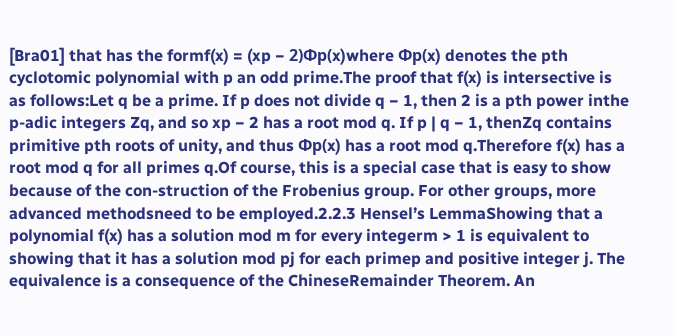[Bra01] that has the formf(x) = (xp − 2)Φp(x)where Φp(x) denotes the pth cyclotomic polynomial with p an odd prime.The proof that f(x) is intersective is as follows:Let q be a prime. If p does not divide q − 1, then 2 is a pth power inthe p-adic integers Zq, and so xp − 2 has a root mod q. If p | q − 1, thenZq contains primitive pth roots of unity, and thus Φp(x) has a root mod q.Therefore f(x) has a root mod q for all primes q.Of course, this is a special case that is easy to show because of the con-struction of the Frobenius group. For other groups, more advanced methodsneed to be employed.2.2.3 Hensel’s LemmaShowing that a polynomial f(x) has a solution mod m for every integerm > 1 is equivalent to showing that it has a solution mod pj for each primep and positive integer j. The equivalence is a consequence of the ChineseRemainder Theorem. An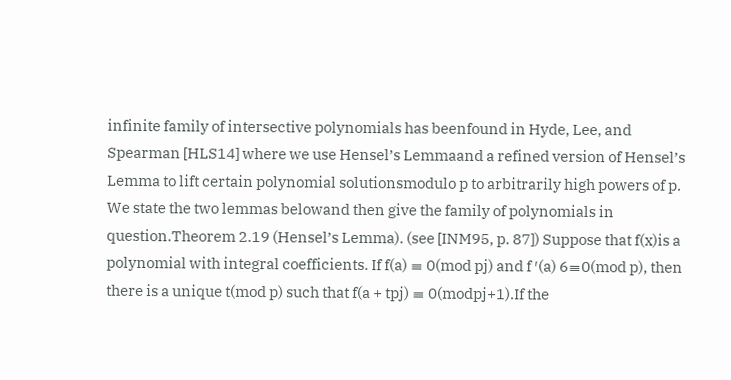infinite family of intersective polynomials has beenfound in Hyde, Lee, and Spearman [HLS14] where we use Hensel’s Lemmaand a refined version of Hensel’s Lemma to lift certain polynomial solutionsmodulo p to arbitrarily high powers of p. We state the two lemmas belowand then give the family of polynomials in question.Theorem 2.19 (Hensel’s Lemma). (see [INM95, p. 87]) Suppose that f(x)is a polynomial with integral coefficients. If f(a) ≡ 0(mod pj) and f ′(a) 6≡0(mod p), then there is a unique t(mod p) such that f(a + tpj) ≡ 0(modpj+1).If the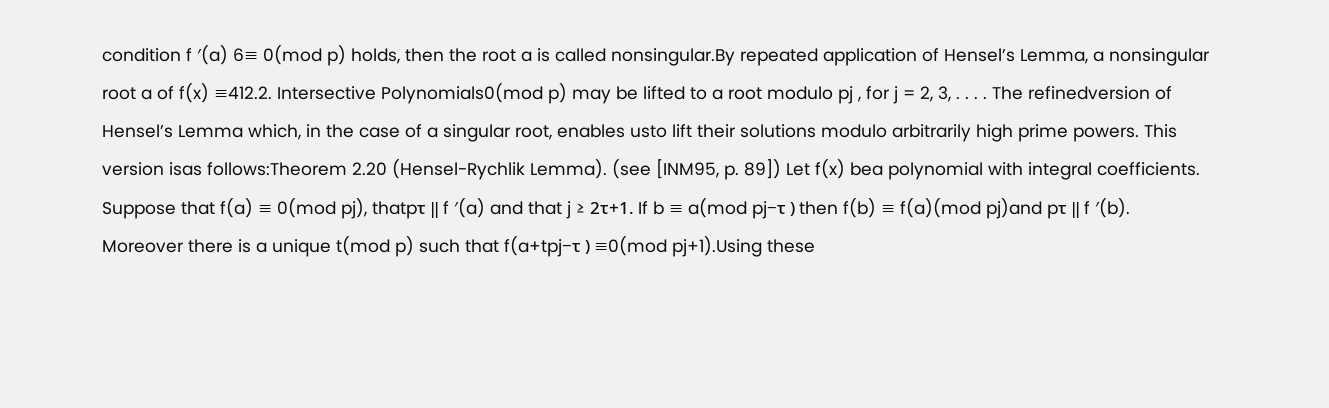condition f ′(a) 6≡ 0(mod p) holds, then the root a is called nonsingular.By repeated application of Hensel’s Lemma, a nonsingular root a of f(x) ≡412.2. Intersective Polynomials0(mod p) may be lifted to a root modulo pj , for j = 2, 3, . . . . The refinedversion of Hensel’s Lemma which, in the case of a singular root, enables usto lift their solutions modulo arbitrarily high prime powers. This version isas follows:Theorem 2.20 (Hensel-Rychlik Lemma). (see [INM95, p. 89]) Let f(x) bea polynomial with integral coefficients. Suppose that f(a) ≡ 0(mod pj), thatpτ ‖ f ′(a) and that j ≥ 2τ+1. If b ≡ a(mod pj−τ ) then f(b) ≡ f(a)(mod pj)and pτ ‖ f ′(b). Moreover there is a unique t(mod p) such that f(a+tpj−τ ) ≡0(mod pj+1).Using these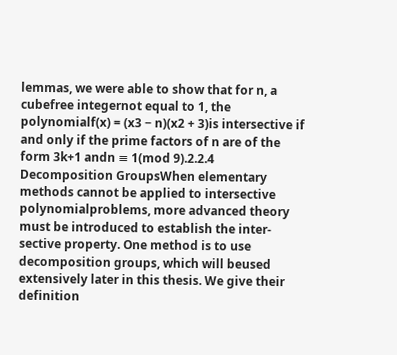lemmas, we were able to show that for n, a cubefree integernot equal to 1, the polynomialf(x) = (x3 − n)(x2 + 3)is intersective if and only if the prime factors of n are of the form 3k+1 andn ≡ 1(mod 9).2.2.4 Decomposition GroupsWhen elementary methods cannot be applied to intersective polynomialproblems, more advanced theory must be introduced to establish the inter-sective property. One method is to use decomposition groups, which will beused extensively later in this thesis. We give their definition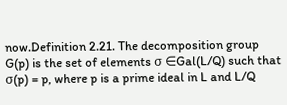now.Definition 2.21. The decomposition group G(p) is the set of elements σ ∈Gal(L/Q) such that σ(p) = p, where p is a prime ideal in L and L/Q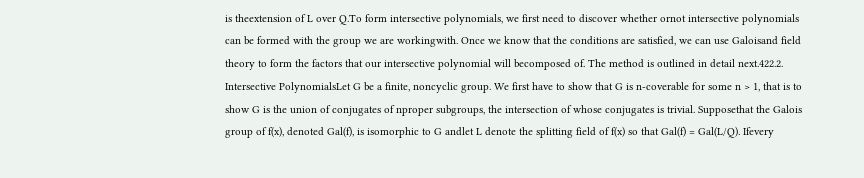is theextension of L over Q.To form intersective polynomials, we first need to discover whether ornot intersective polynomials can be formed with the group we are workingwith. Once we know that the conditions are satisfied, we can use Galoisand field theory to form the factors that our intersective polynomial will becomposed of. The method is outlined in detail next.422.2. Intersective PolynomialsLet G be a finite, noncyclic group. We first have to show that G is n-coverable for some n > 1, that is to show G is the union of conjugates of nproper subgroups, the intersection of whose conjugates is trivial. Supposethat the Galois group of f(x), denoted Gal(f), is isomorphic to G andlet L denote the splitting field of f(x) so that Gal(f) = Gal(L/Q). Ifevery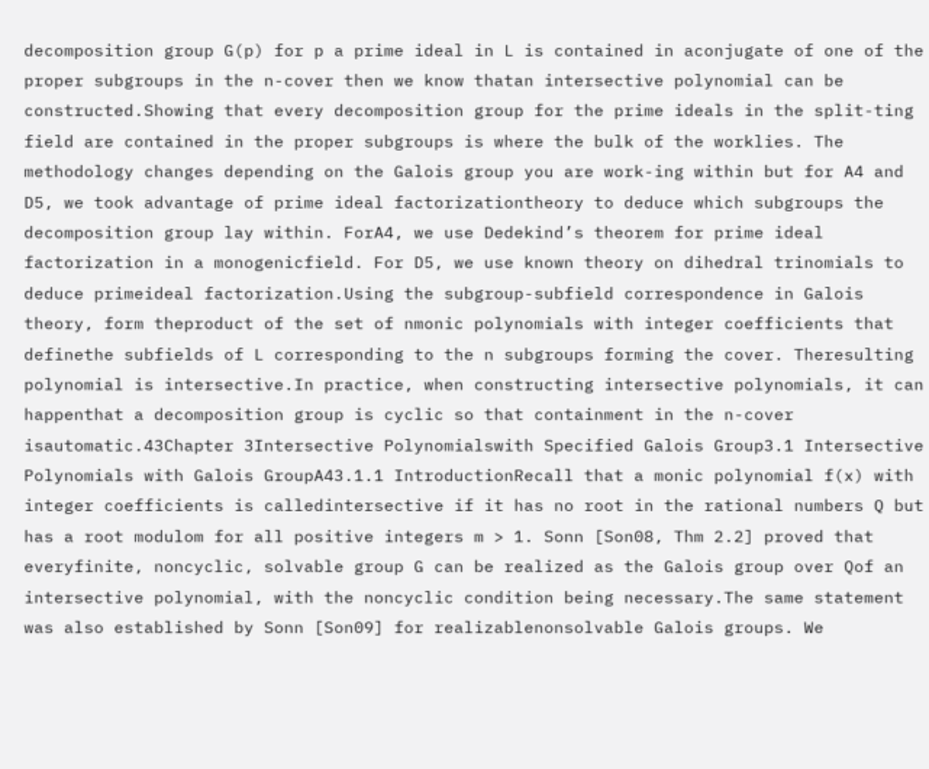decomposition group G(p) for p a prime ideal in L is contained in aconjugate of one of the proper subgroups in the n-cover then we know thatan intersective polynomial can be constructed.Showing that every decomposition group for the prime ideals in the split-ting field are contained in the proper subgroups is where the bulk of the worklies. The methodology changes depending on the Galois group you are work-ing within but for A4 and D5, we took advantage of prime ideal factorizationtheory to deduce which subgroups the decomposition group lay within. ForA4, we use Dedekind’s theorem for prime ideal factorization in a monogenicfield. For D5, we use known theory on dihedral trinomials to deduce primeideal factorization.Using the subgroup-subfield correspondence in Galois theory, form theproduct of the set of nmonic polynomials with integer coefficients that definethe subfields of L corresponding to the n subgroups forming the cover. Theresulting polynomial is intersective.In practice, when constructing intersective polynomials, it can happenthat a decomposition group is cyclic so that containment in the n-cover isautomatic.43Chapter 3Intersective Polynomialswith Specified Galois Group3.1 Intersective Polynomials with Galois GroupA43.1.1 IntroductionRecall that a monic polynomial f(x) with integer coefficients is calledintersective if it has no root in the rational numbers Q but has a root modulom for all positive integers m > 1. Sonn [Son08, Thm 2.2] proved that everyfinite, noncyclic, solvable group G can be realized as the Galois group over Qof an intersective polynomial, with the noncyclic condition being necessary.The same statement was also established by Sonn [Son09] for realizablenonsolvable Galois groups. We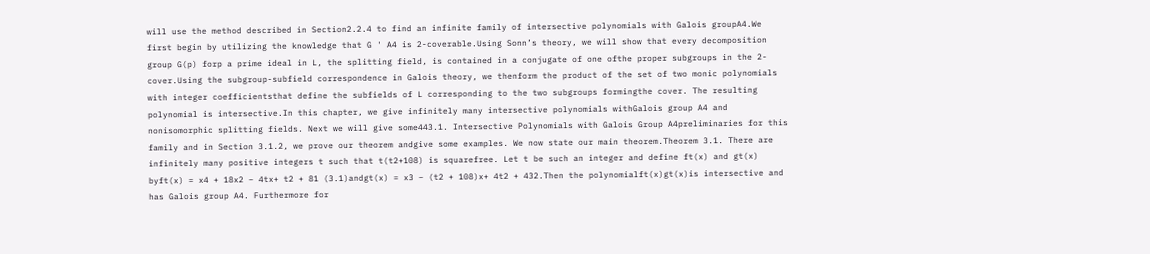will use the method described in Section2.2.4 to find an infinite family of intersective polynomials with Galois groupA4.We first begin by utilizing the knowledge that G ' A4 is 2-coverable.Using Sonn’s theory, we will show that every decomposition group G(p) forp a prime ideal in L, the splitting field, is contained in a conjugate of one ofthe proper subgroups in the 2-cover.Using the subgroup-subfield correspondence in Galois theory, we thenform the product of the set of two monic polynomials with integer coefficientsthat define the subfields of L corresponding to the two subgroups formingthe cover. The resulting polynomial is intersective.In this chapter, we give infinitely many intersective polynomials withGalois group A4 and nonisomorphic splitting fields. Next we will give some443.1. Intersective Polynomials with Galois Group A4preliminaries for this family and in Section 3.1.2, we prove our theorem andgive some examples. We now state our main theorem.Theorem 3.1. There are infinitely many positive integers t such that t(t2+108) is squarefree. Let t be such an integer and define ft(x) and gt(x) byft(x) = x4 + 18x2 − 4tx+ t2 + 81 (3.1)andgt(x) = x3 − (t2 + 108)x+ 4t2 + 432.Then the polynomialft(x)gt(x)is intersective and has Galois group A4. Furthermore for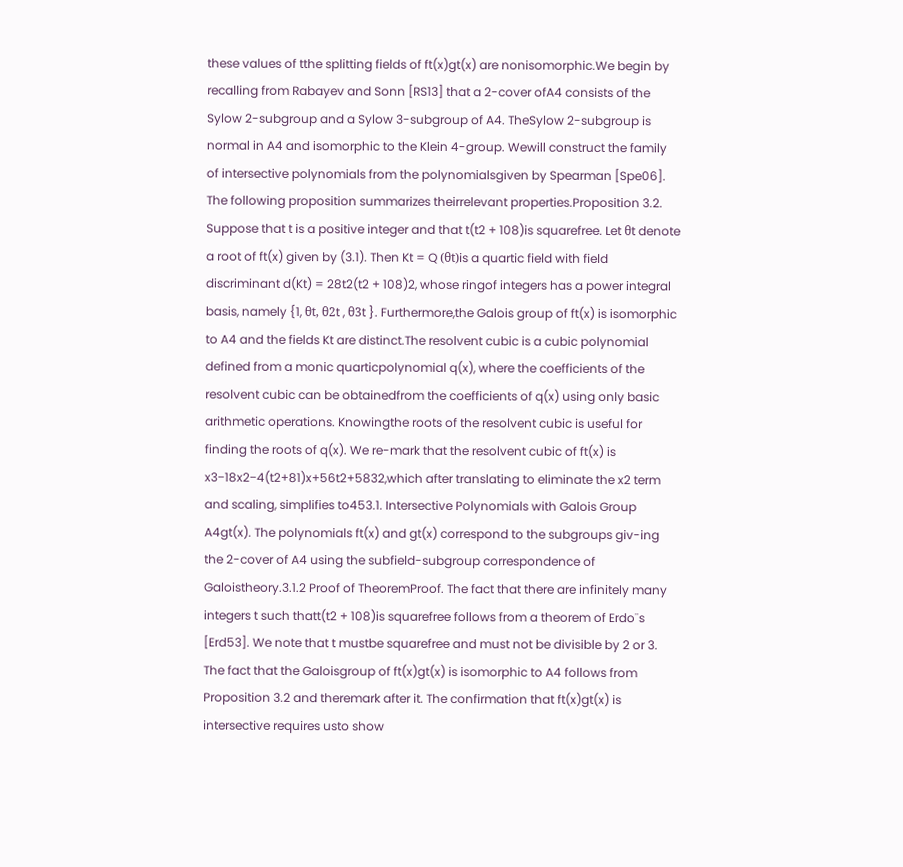these values of tthe splitting fields of ft(x)gt(x) are nonisomorphic.We begin by recalling from Rabayev and Sonn [RS13] that a 2-cover ofA4 consists of the Sylow 2-subgroup and a Sylow 3-subgroup of A4. TheSylow 2-subgroup is normal in A4 and isomorphic to the Klein 4-group. Wewill construct the family of intersective polynomials from the polynomialsgiven by Spearman [Spe06]. The following proposition summarizes theirrelevant properties.Proposition 3.2. Suppose that t is a positive integer and that t(t2 + 108)is squarefree. Let θt denote a root of ft(x) given by (3.1). Then Kt = Q (θt)is a quartic field with field discriminant d(Kt) = 28t2(t2 + 108)2, whose ringof integers has a power integral basis, namely {1, θt, θ2t , θ3t }. Furthermore,the Galois group of ft(x) is isomorphic to A4 and the fields Kt are distinct.The resolvent cubic is a cubic polynomial defined from a monic quarticpolynomial q(x), where the coefficients of the resolvent cubic can be obtainedfrom the coefficients of q(x) using only basic arithmetic operations. Knowingthe roots of the resolvent cubic is useful for finding the roots of q(x). We re-mark that the resolvent cubic of ft(x) is x3−18x2−4(t2+81)x+56t2+5832,which after translating to eliminate the x2 term and scaling, simplifies to453.1. Intersective Polynomials with Galois Group A4gt(x). The polynomials ft(x) and gt(x) correspond to the subgroups giv-ing the 2-cover of A4 using the subfield-subgroup correspondence of Galoistheory.3.1.2 Proof of TheoremProof. The fact that there are infinitely many integers t such thatt(t2 + 108)is squarefree follows from a theorem of Erdo¨s [Erd53]. We note that t mustbe squarefree and must not be divisible by 2 or 3. The fact that the Galoisgroup of ft(x)gt(x) is isomorphic to A4 follows from Proposition 3.2 and theremark after it. The confirmation that ft(x)gt(x) is intersective requires usto show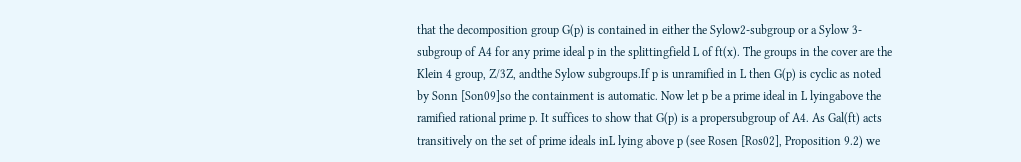that the decomposition group G(p) is contained in either the Sylow2-subgroup or a Sylow 3-subgroup of A4 for any prime ideal p in the splittingfield L of ft(x). The groups in the cover are the Klein 4 group, Z/3Z, andthe Sylow subgroups.If p is unramified in L then G(p) is cyclic as noted by Sonn [Son09]so the containment is automatic. Now let p be a prime ideal in L lyingabove the ramified rational prime p. It suffices to show that G(p) is a propersubgroup of A4. As Gal(ft) acts transitively on the set of prime ideals inL lying above p (see Rosen [Ros02], Proposition 9.2) we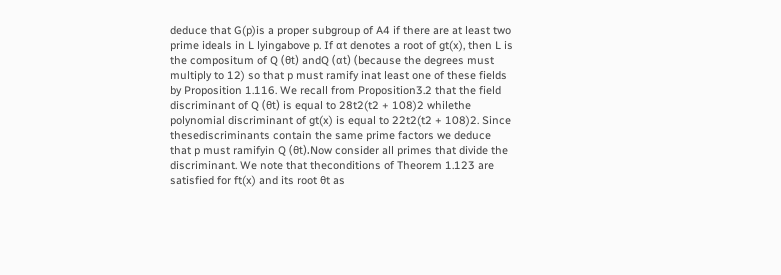deduce that G(p)is a proper subgroup of A4 if there are at least two prime ideals in L lyingabove p. If αt denotes a root of gt(x), then L is the compositum of Q (θt) andQ (αt) (because the degrees must multiply to 12) so that p must ramify inat least one of these fields by Proposition 1.116. We recall from Proposition3.2 that the field discriminant of Q (θt) is equal to 28t2(t2 + 108)2 whilethe polynomial discriminant of gt(x) is equal to 22t2(t2 + 108)2. Since thesediscriminants contain the same prime factors we deduce that p must ramifyin Q (θt).Now consider all primes that divide the discriminant. We note that theconditions of Theorem 1.123 are satisfied for ft(x) and its root θt as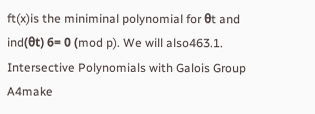ft(x)is the miniminal polynomial for θt and ind(θt) 6= 0 (mod p). We will also463.1. Intersective Polynomials with Galois Group A4make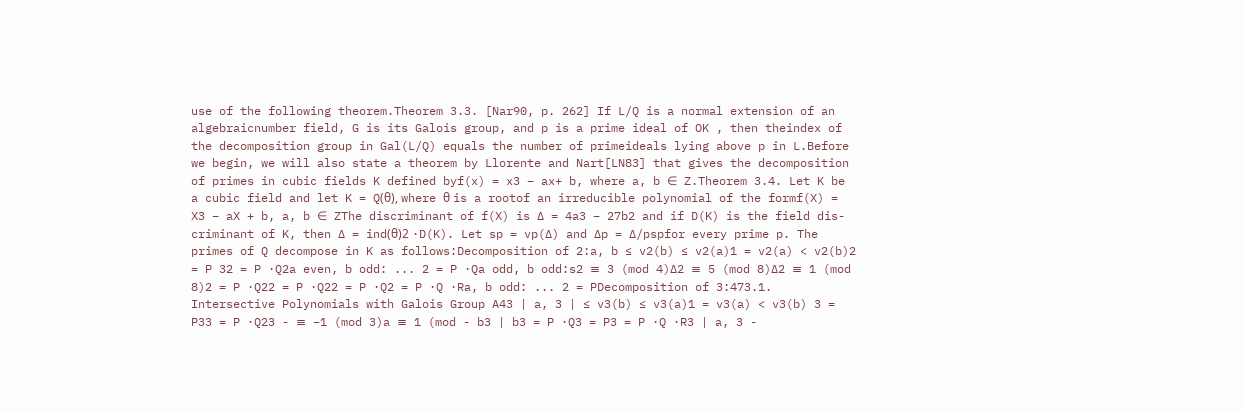use of the following theorem.Theorem 3.3. [Nar90, p. 262] If L/Q is a normal extension of an algebraicnumber field, G is its Galois group, and p is a prime ideal of OK , then theindex of the decomposition group in Gal(L/Q) equals the number of primeideals lying above p in L.Before we begin, we will also state a theorem by Llorente and Nart[LN83] that gives the decomposition of primes in cubic fields K defined byf(x) = x3 − ax+ b, where a, b ∈ Z.Theorem 3.4. Let K be a cubic field and let K = Q(θ), where θ is a rootof an irreducible polynomial of the formf(X) = X3 − aX + b, a, b ∈ ZThe discriminant of f(X) is ∆ = 4a3 − 27b2 and if D(K) is the field dis-criminant of K, then ∆ = ind(θ)2 ·D(K). Let sp = vp(∆) and ∆p = ∆/pspfor every prime p. The primes of Q decompose in K as follows:Decomposition of 2:a, b ≤ v2(b) ≤ v2(a)1 = v2(a) < v2(b)2 = P 32 = P ·Q2a even, b odd: ... 2 = P ·Qa odd, b odd:s2 ≡ 3 (mod 4)∆2 ≡ 5 (mod 8)∆2 ≡ 1 (mod 8)2 = P ·Q22 = P ·Q22 = P ·Q2 = P ·Q ·Ra, b odd: ... 2 = PDecomposition of 3:473.1. Intersective Polynomials with Galois Group A43 | a, 3 | ≤ v3(b) ≤ v3(a)1 = v3(a) < v3(b) 3 = P33 = P ·Q23 - ≡ −1 (mod 3)a ≡ 1 (mod - b3 | b3 = P ·Q3 = P3 = P ·Q ·R3 | a, 3 -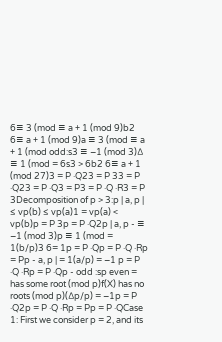6≡ 3 (mod ≡ a + 1 (mod 9)b2 6≡ a + 1 (mod 9)a ≡ 3 (mod ≡ a + 1 (mod odd:s3 ≡ −1 (mod 3)∆ ≡ 1 (mod = 6s3 > 6b2 6≡ a + 1 (mod 27)3 = P ·Q23 = P 33 = P ·Q23 = P ·Q3 = P3 = P ·Q ·R3 = P 3Decomposition of p > 3:p | a, p | ≤ vp(b) ≤ vp(a)1 = vp(a) < vp(b)p = P 3p = P ·Q2p | a, p - ≡ −1 (mod 3)p ≡ 1 (mod = 1(b/p)3 6= 1p = P ·Qp = P ·Q ·Rp = Pp - a, p | = 1(a/p) = −1 p = P ·Q ·Rp = P ·Qp - odd :sp even = has some root (mod p)f(X) has no roots (mod p)(∆p/p) = −1p = P ·Q2p = P ·Q ·Rp = Pp = P ·QCase 1: First we consider p = 2, and its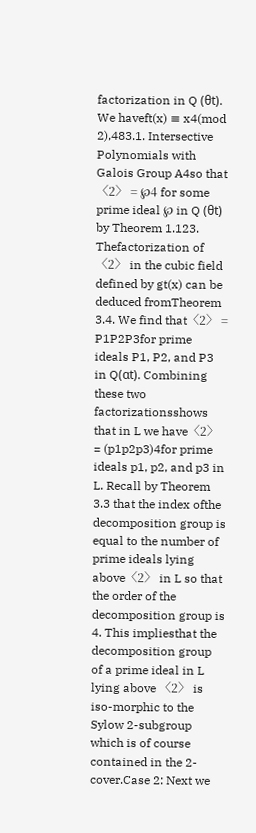factorization in Q (θt). We haveft(x) ≡ x4(mod 2),483.1. Intersective Polynomials with Galois Group A4so that 〈2〉 = ℘4 for some prime ideal ℘ in Q (θt) by Theorem 1.123. Thefactorization of 〈2〉 in the cubic field defined by gt(x) can be deduced fromTheorem 3.4. We find that〈2〉 = P1P2P3for prime ideals P1, P2, and P3 in Q(αt). Combining these two factorizationsshows that in L we have〈2〉 = (p1p2p3)4for prime ideals p1, p2, and p3 in L. Recall by Theorem 3.3 that the index ofthe decomposition group is equal to the number of prime ideals lying above〈2〉 in L so that the order of the decomposition group is 4. This impliesthat the decomposition group of a prime ideal in L lying above 〈2〉 is iso-morphic to the Sylow 2-subgroup which is of course contained in the 2-cover.Case 2: Next we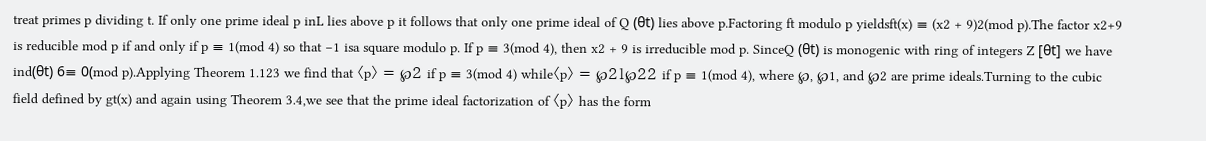treat primes p dividing t. If only one prime ideal p inL lies above p it follows that only one prime ideal of Q (θt) lies above p.Factoring ft modulo p yieldsft(x) ≡ (x2 + 9)2(mod p).The factor x2+9 is reducible mod p if and only if p ≡ 1(mod 4) so that −1 isa square modulo p. If p ≡ 3(mod 4), then x2 + 9 is irreducible mod p. SinceQ (θt) is monogenic with ring of integers Z [θt] we have ind(θt) 6≡ 0(mod p).Applying Theorem 1.123 we find that 〈p〉 = ℘2 if p ≡ 3(mod 4) while〈p〉 = ℘21℘22 if p ≡ 1(mod 4), where ℘, ℘1, and ℘2 are prime ideals.Turning to the cubic field defined by gt(x) and again using Theorem 3.4,we see that the prime ideal factorization of 〈p〉 has the form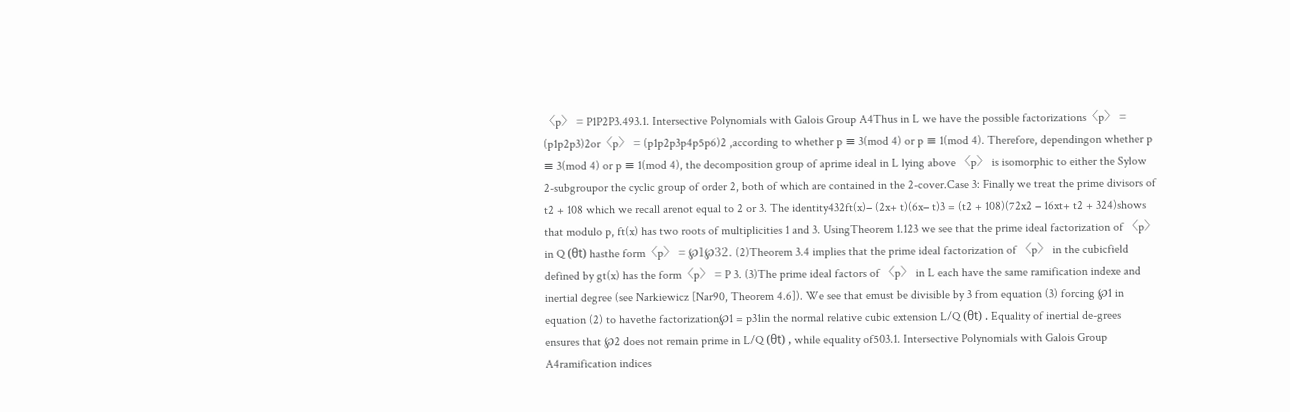〈p〉 = P1P2P3.493.1. Intersective Polynomials with Galois Group A4Thus in L we have the possible factorizations〈p〉 = (p1p2p3)2or〈p〉 = (p1p2p3p4p5p6)2 ,according to whether p ≡ 3(mod 4) or p ≡ 1(mod 4). Therefore, dependingon whether p ≡ 3(mod 4) or p ≡ 1(mod 4), the decomposition group of aprime ideal in L lying above 〈p〉 is isomorphic to either the Sylow 2-subgroupor the cyclic group of order 2, both of which are contained in the 2-cover.Case 3: Finally we treat the prime divisors of t2 + 108 which we recall arenot equal to 2 or 3. The identity432ft(x)− (2x+ t)(6x− t)3 = (t2 + 108)(72x2 − 16xt+ t2 + 324)shows that modulo p, ft(x) has two roots of multiplicities 1 and 3. UsingTheorem 1.123 we see that the prime ideal factorization of 〈p〉 in Q (θt) hasthe form〈p〉 = ℘1℘32. (2)Theorem 3.4 implies that the prime ideal factorization of 〈p〉 in the cubicfield defined by gt(x) has the form〈p〉 = P 3. (3)The prime ideal factors of 〈p〉 in L each have the same ramification indexe and inertial degree (see Narkiewicz [Nar90, Theorem 4.6]). We see that emust be divisible by 3 from equation (3) forcing ℘1 in equation (2) to havethe factorization℘1 = p31in the normal relative cubic extension L/Q (θt) . Equality of inertial de-grees ensures that ℘2 does not remain prime in L/Q (θt) , while equality of503.1. Intersective Polynomials with Galois Group A4ramification indices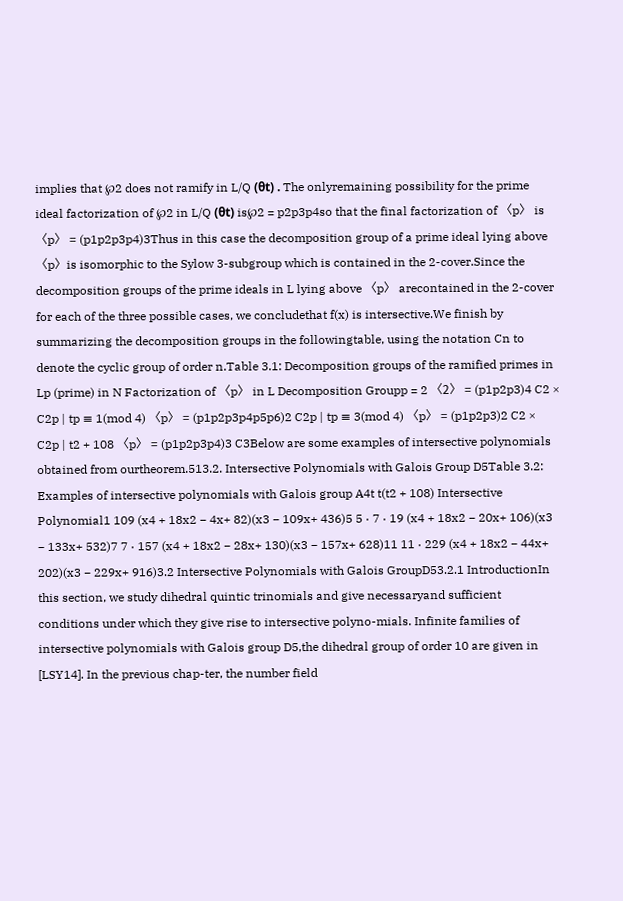implies that ℘2 does not ramify in L/Q (θt) . The onlyremaining possibility for the prime ideal factorization of ℘2 in L/Q (θt) is℘2 = p2p3p4so that the final factorization of 〈p〉 is〈p〉 = (p1p2p3p4)3Thus in this case the decomposition group of a prime ideal lying above 〈p〉is isomorphic to the Sylow 3-subgroup which is contained in the 2-cover.Since the decomposition groups of the prime ideals in L lying above 〈p〉 arecontained in the 2-cover for each of the three possible cases, we concludethat f(x) is intersective.We finish by summarizing the decomposition groups in the followingtable, using the notation Cn to denote the cyclic group of order n.Table 3.1: Decomposition groups of the ramified primes in Lp (prime) in N Factorization of 〈p〉 in L Decomposition Groupp = 2 〈2〉 = (p1p2p3)4 C2 × C2p | tp ≡ 1(mod 4) 〈p〉 = (p1p2p3p4p5p6)2 C2p | tp ≡ 3(mod 4) 〈p〉 = (p1p2p3)2 C2 × C2p | t2 + 108 〈p〉 = (p1p2p3p4)3 C3Below are some examples of intersective polynomials obtained from ourtheorem.513.2. Intersective Polynomials with Galois Group D5Table 3.2: Examples of intersective polynomials with Galois group A4t t(t2 + 108) Intersective Polynomial1 109 (x4 + 18x2 − 4x+ 82)(x3 − 109x+ 436)5 5 · 7 · 19 (x4 + 18x2 − 20x+ 106)(x3 − 133x+ 532)7 7 · 157 (x4 + 18x2 − 28x+ 130)(x3 − 157x+ 628)11 11 · 229 (x4 + 18x2 − 44x+ 202)(x3 − 229x+ 916)3.2 Intersective Polynomials with Galois GroupD53.2.1 IntroductionIn this section, we study dihedral quintic trinomials and give necessaryand sufficient conditions under which they give rise to intersective polyno-mials. Infinite families of intersective polynomials with Galois group D5,the dihedral group of order 10 are given in [LSY14]. In the previous chap-ter, the number field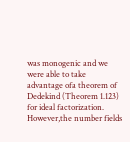was monogenic and we were able to take advantage ofa theorem of Dedekind (Theorem 1.123) for ideal factorization. However,the number fields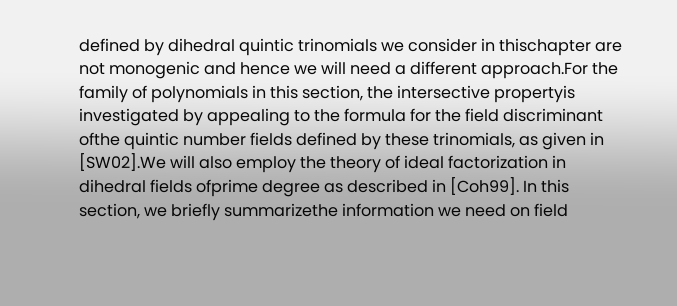defined by dihedral quintic trinomials we consider in thischapter are not monogenic and hence we will need a different approach.For the family of polynomials in this section, the intersective propertyis investigated by appealing to the formula for the field discriminant ofthe quintic number fields defined by these trinomials, as given in [SW02].We will also employ the theory of ideal factorization in dihedral fields ofprime degree as described in [Coh99]. In this section, we briefly summarizethe information we need on field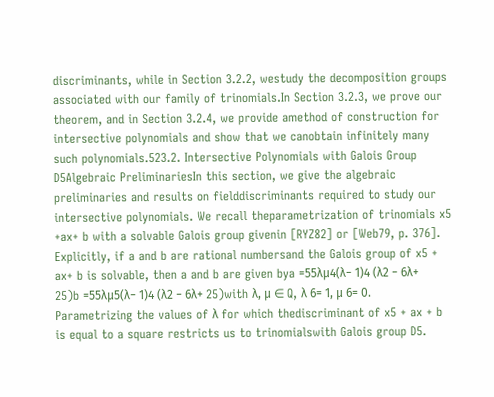discriminants, while in Section 3.2.2, westudy the decomposition groups associated with our family of trinomials.In Section 3.2.3, we prove our theorem, and in Section 3.2.4, we provide amethod of construction for intersective polynomials and show that we canobtain infinitely many such polynomials.523.2. Intersective Polynomials with Galois Group D5Algebraic PreliminariesIn this section, we give the algebraic preliminaries and results on fielddiscriminants required to study our intersective polynomials. We recall theparametrization of trinomials x5 +ax+ b with a solvable Galois group givenin [RYZ82] or [Web79, p. 376]. Explicitly, if a and b are rational numbersand the Galois group of x5 + ax+ b is solvable, then a and b are given bya =55λµ4(λ− 1)4 (λ2 − 6λ+ 25)b =55λµ5(λ− 1)4 (λ2 − 6λ+ 25)with λ, µ ∈ Q, λ 6= 1, µ 6= 0. Parametrizing the values of λ for which thediscriminant of x5 + ax + b is equal to a square restricts us to trinomialswith Galois group D5.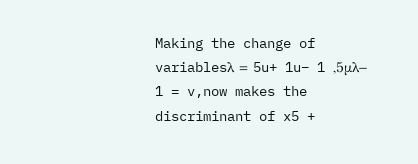Making the change of variablesλ = 5u+ 1u− 1 ,5µλ− 1 = v,now makes the discriminant of x5 +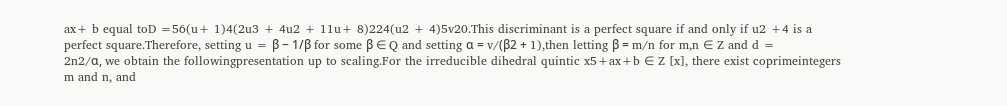ax+ b equal toD =56(u+ 1)4(2u3 + 4u2 + 11u+ 8)224(u2 + 4)5v20.This discriminant is a perfect square if and only if u2 +4 is a perfect square.Therefore, setting u = β − 1/β for some β ∈ Q and setting α = v/(β2 + 1),then letting β = m/n for m,n ∈ Z and d = 2n2/α, we obtain the followingpresentation up to scaling.For the irreducible dihedral quintic x5+ax+b ∈ Z [x], there exist coprimeintegers m and n, and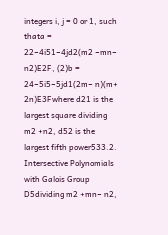integers i, j = 0 or 1, such thata = 22−4i51−4jd2(m2 −mn− n2)E2F, (2)b = 24−5i5−5jd1(2m− n)(m+ 2n)E3Fwhere d21 is the largest square dividing m2 +n2, d52 is the largest fifth power533.2. Intersective Polynomials with Galois Group D5dividing m2 +mn− n2,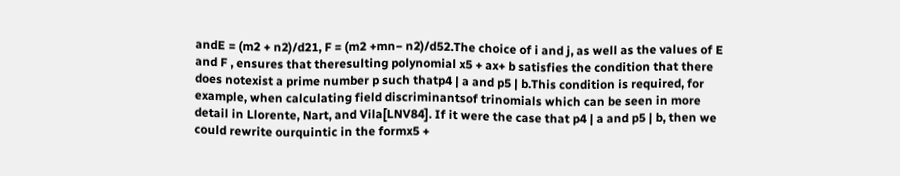andE = (m2 + n2)/d21, F = (m2 +mn− n2)/d52.The choice of i and j, as well as the values of E and F , ensures that theresulting polynomial x5 + ax+ b satisfies the condition that there does notexist a prime number p such thatp4 | a and p5 | b.This condition is required, for example, when calculating field discriminantsof trinomials which can be seen in more detail in Llorente, Nart, and Vila[LNV84]. If it were the case that p4 | a and p5 | b, then we could rewrite ourquintic in the formx5 +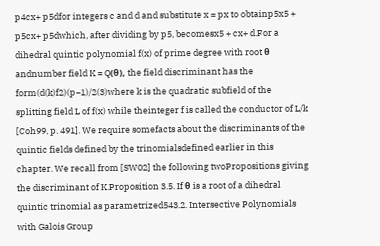p4cx+ p5dfor integers c and d and substitute x = px to obtainp5x5 + p5cx+ p5dwhich, after dividing by p5, becomesx5 + cx+ d.For a dihedral quintic polynomial f(x) of prime degree with root θ andnumber field K = Q(θ), the field discriminant has the form(d(k)f2)(p−1)/2(3)where k is the quadratic subfield of the splitting field L of f(x) while theinteger f is called the conductor of L/k [Coh99, p. 491]. We require somefacts about the discriminants of the quintic fields defined by the trinomialsdefined earlier in this chapter. We recall from [SW02] the following twoPropositions giving the discriminant of K.Proposition 3.5. If θ is a root of a dihedral quintic trinomial as parametrized543.2. Intersective Polynomials with Galois Group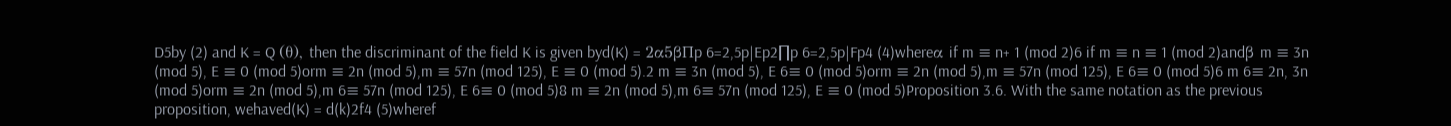D5by (2) and K = Q (θ), then the discriminant of the field K is given byd(K) = 2α5β∏p 6=2,5p|Ep2∏p 6=2,5p|Fp4 (4)whereα if m ≡ n+ 1 (mod 2)6 if m ≡ n ≡ 1 (mod 2)andβ m ≡ 3n (mod 5), E ≡ 0 (mod 5)orm ≡ 2n (mod 5),m ≡ 57n (mod 125), E ≡ 0 (mod 5).2 m ≡ 3n (mod 5), E 6≡ 0 (mod 5)orm ≡ 2n (mod 5),m ≡ 57n (mod 125), E 6≡ 0 (mod 5)6 m 6≡ 2n, 3n (mod 5)orm ≡ 2n (mod 5),m 6≡ 57n (mod 125), E 6≡ 0 (mod 5)8 m ≡ 2n (mod 5),m 6≡ 57n (mod 125), E ≡ 0 (mod 5)Proposition 3.6. With the same notation as the previous proposition, wehaved(K) = d(k)2f4 (5)wheref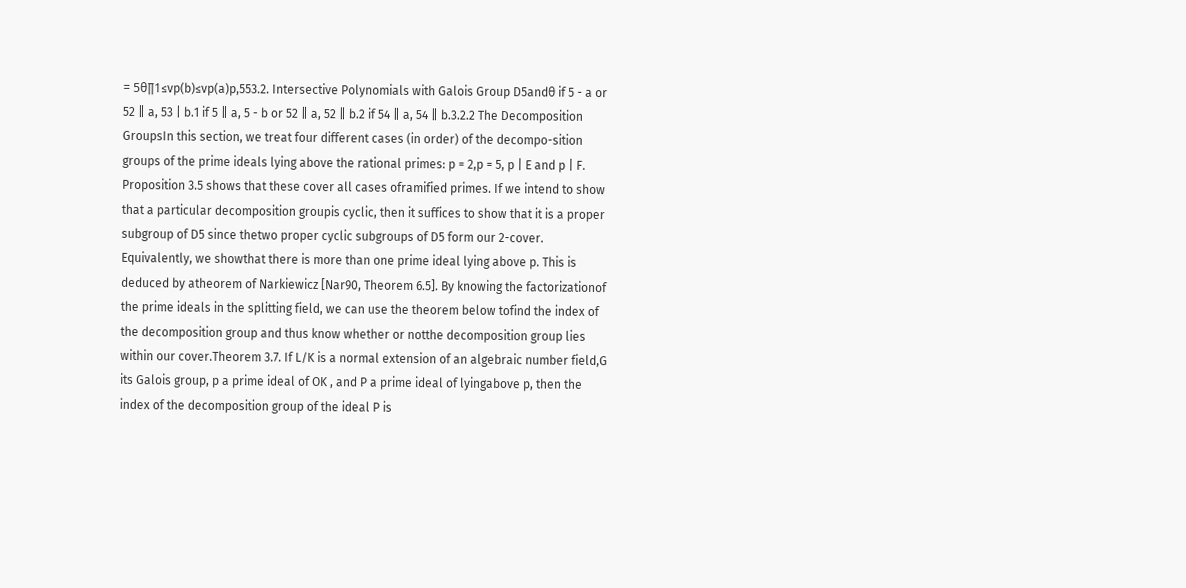= 5θ∏1≤vp(b)≤vp(a)p,553.2. Intersective Polynomials with Galois Group D5andθ if 5 - a or 52 ‖ a, 53 | b.1 if 5 ‖ a, 5 - b or 52 ‖ a, 52 ‖ b.2 if 54 ‖ a, 54 ‖ b.3.2.2 The Decomposition GroupsIn this section, we treat four different cases (in order) of the decompo-sition groups of the prime ideals lying above the rational primes: p = 2,p = 5, p | E and p | F. Proposition 3.5 shows that these cover all cases oframified primes. If we intend to show that a particular decomposition groupis cyclic, then it suffices to show that it is a proper subgroup of D5 since thetwo proper cyclic subgroups of D5 form our 2-cover. Equivalently, we showthat there is more than one prime ideal lying above p. This is deduced by atheorem of Narkiewicz [Nar90, Theorem 6.5]. By knowing the factorizationof the prime ideals in the splitting field, we can use the theorem below tofind the index of the decomposition group and thus know whether or notthe decomposition group lies within our cover.Theorem 3.7. If L/K is a normal extension of an algebraic number field,G its Galois group, p a prime ideal of OK , and P a prime ideal of lyingabove p, then the index of the decomposition group of the ideal P is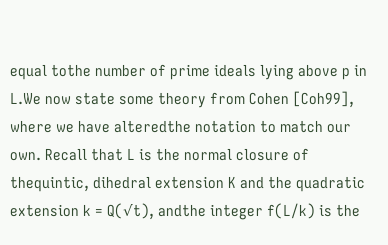equal tothe number of prime ideals lying above p in L.We now state some theory from Cohen [Coh99], where we have alteredthe notation to match our own. Recall that L is the normal closure of thequintic, dihedral extension K and the quadratic extension k = Q(√t), andthe integer f(L/k) is the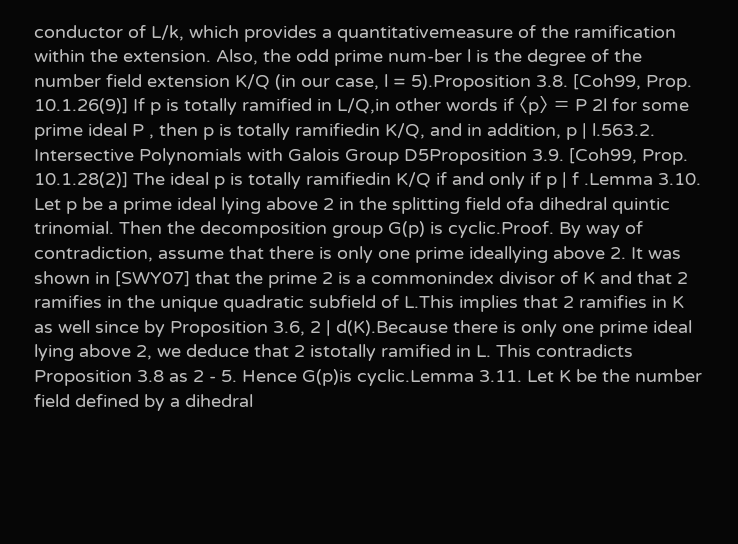conductor of L/k, which provides a quantitativemeasure of the ramification within the extension. Also, the odd prime num-ber l is the degree of the number field extension K/Q (in our case, l = 5).Proposition 3.8. [Coh99, Prop. 10.1.26(9)] If p is totally ramified in L/Q,in other words if 〈p〉 = P 2l for some prime ideal P , then p is totally ramifiedin K/Q, and in addition, p | l.563.2. Intersective Polynomials with Galois Group D5Proposition 3.9. [Coh99, Prop. 10.1.28(2)] The ideal p is totally ramifiedin K/Q if and only if p | f .Lemma 3.10. Let p be a prime ideal lying above 2 in the splitting field ofa dihedral quintic trinomial. Then the decomposition group G(p) is cyclic.Proof. By way of contradiction, assume that there is only one prime ideallying above 2. It was shown in [SWY07] that the prime 2 is a commonindex divisor of K and that 2 ramifies in the unique quadratic subfield of L.This implies that 2 ramifies in K as well since by Proposition 3.6, 2 | d(K).Because there is only one prime ideal lying above 2, we deduce that 2 istotally ramified in L. This contradicts Proposition 3.8 as 2 - 5. Hence G(p)is cyclic.Lemma 3.11. Let K be the number field defined by a dihedral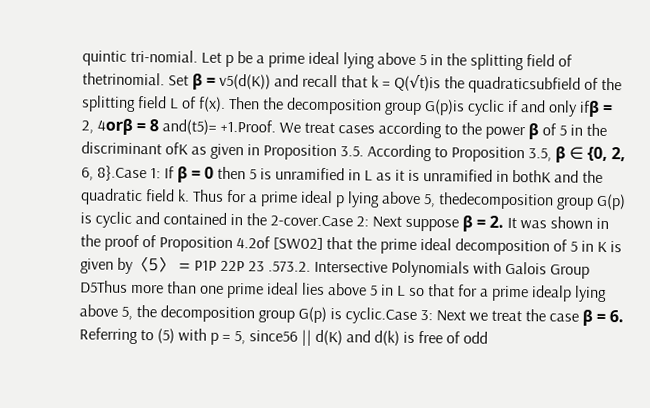quintic tri-nomial. Let p be a prime ideal lying above 5 in the splitting field of thetrinomial. Set β = v5(d(K)) and recall that k = Q(√t)is the quadraticsubfield of the splitting field L of f(x). Then the decomposition group G(p)is cyclic if and only ifβ = 2, 4orβ = 8 and(t5)= +1.Proof. We treat cases according to the power β of 5 in the discriminant ofK as given in Proposition 3.5. According to Proposition 3.5, β ∈ {0, 2, 6, 8}.Case 1: If β = 0 then 5 is unramified in L as it is unramified in bothK and the quadratic field k. Thus for a prime ideal p lying above 5, thedecomposition group G(p) is cyclic and contained in the 2-cover.Case 2: Next suppose β = 2. It was shown in the proof of Proposition 4.2of [SW02] that the prime ideal decomposition of 5 in K is given by〈5〉 = P1P 22P 23 .573.2. Intersective Polynomials with Galois Group D5Thus more than one prime ideal lies above 5 in L so that for a prime idealp lying above 5, the decomposition group G(p) is cyclic.Case 3: Next we treat the case β = 6. Referring to (5) with p = 5, since56 || d(K) and d(k) is free of odd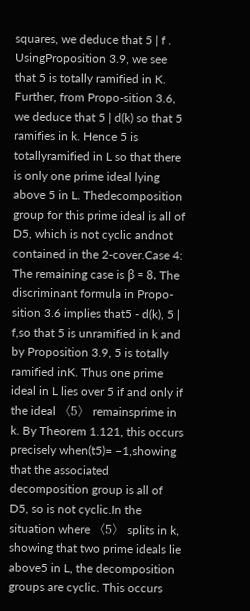squares, we deduce that 5 | f . UsingProposition 3.9, we see that 5 is totally ramified in K. Further, from Propo-sition 3.6, we deduce that 5 | d(k) so that 5 ramifies in k. Hence 5 is totallyramified in L so that there is only one prime ideal lying above 5 in L. Thedecomposition group for this prime ideal is all of D5, which is not cyclic andnot contained in the 2-cover.Case 4: The remaining case is β = 8. The discriminant formula in Propo-sition 3.6 implies that5 - d(k), 5 | f,so that 5 is unramified in k and by Proposition 3.9, 5 is totally ramified inK. Thus one prime ideal in L lies over 5 if and only if the ideal 〈5〉 remainsprime in k. By Theorem 1.121, this occurs precisely when(t5)= −1,showing that the associated decomposition group is all of D5, so is not cyclic.In the situation where 〈5〉 splits in k, showing that two prime ideals lie above5 in L, the decomposition groups are cyclic. This occurs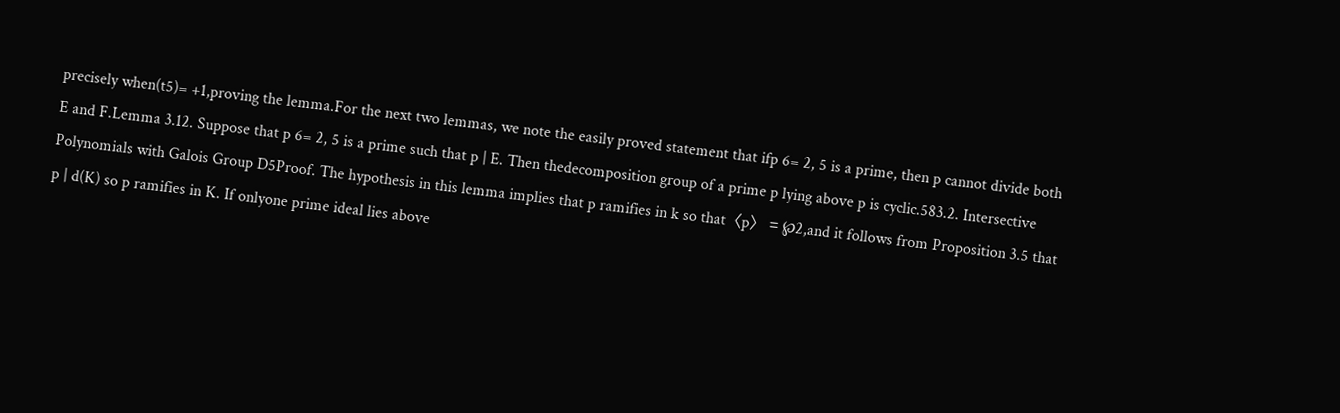precisely when(t5)= +1,proving the lemma.For the next two lemmas, we note the easily proved statement that ifp 6= 2, 5 is a prime, then p cannot divide both E and F.Lemma 3.12. Suppose that p 6= 2, 5 is a prime such that p | E. Then thedecomposition group of a prime p lying above p is cyclic.583.2. Intersective Polynomials with Galois Group D5Proof. The hypothesis in this lemma implies that p ramifies in k so that〈p〉 = ℘2,and it follows from Proposition 3.5 that p | d(K) so p ramifies in K. If onlyone prime ideal lies above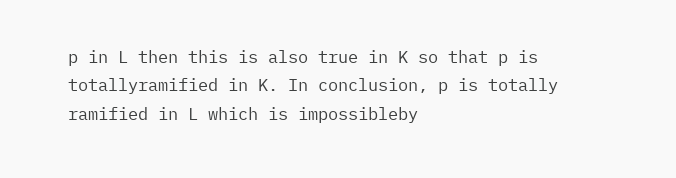p in L then this is also true in K so that p is totallyramified in K. In conclusion, p is totally ramified in L which is impossibleby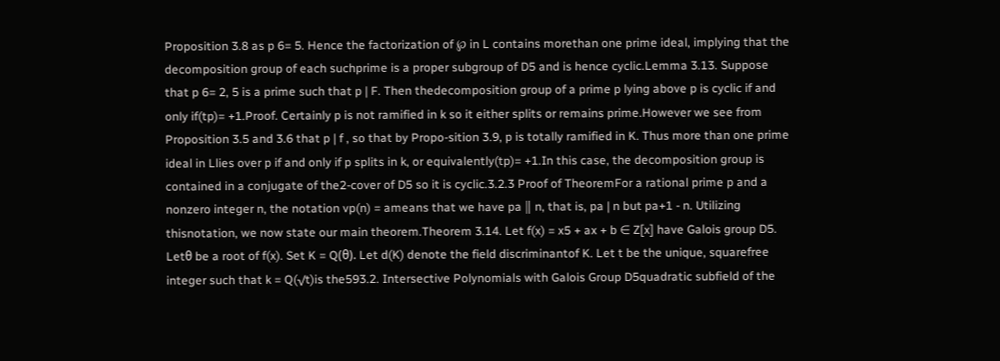Proposition 3.8 as p 6= 5. Hence the factorization of ℘ in L contains morethan one prime ideal, implying that the decomposition group of each suchprime is a proper subgroup of D5 and is hence cyclic.Lemma 3.13. Suppose that p 6= 2, 5 is a prime such that p | F. Then thedecomposition group of a prime p lying above p is cyclic if and only if(tp)= +1.Proof. Certainly p is not ramified in k so it either splits or remains prime.However we see from Proposition 3.5 and 3.6 that p | f , so that by Propo-sition 3.9, p is totally ramified in K. Thus more than one prime ideal in Llies over p if and only if p splits in k, or equivalently(tp)= +1.In this case, the decomposition group is contained in a conjugate of the2-cover of D5 so it is cyclic.3.2.3 Proof of TheoremFor a rational prime p and a nonzero integer n, the notation vp(n) = ameans that we have pa ‖ n, that is, pa | n but pa+1 - n. Utilizing thisnotation, we now state our main theorem.Theorem 3.14. Let f(x) = x5 + ax + b ∈ Z[x] have Galois group D5. Letθ be a root of f(x). Set K = Q(θ). Let d(K) denote the field discriminantof K. Let t be the unique, squarefree integer such that k = Q(√t)is the593.2. Intersective Polynomials with Galois Group D5quadratic subfield of the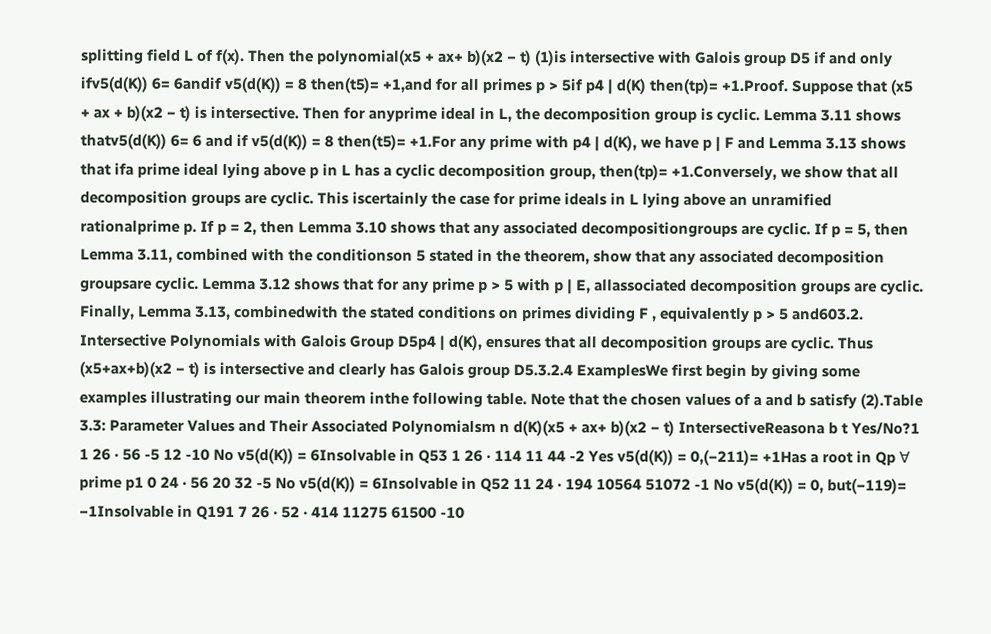splitting field L of f(x). Then the polynomial(x5 + ax+ b)(x2 − t) (1)is intersective with Galois group D5 if and only ifv5(d(K)) 6= 6andif v5(d(K)) = 8 then(t5)= +1,and for all primes p > 5if p4 | d(K) then(tp)= +1.Proof. Suppose that (x5 + ax + b)(x2 − t) is intersective. Then for anyprime ideal in L, the decomposition group is cyclic. Lemma 3.11 shows thatv5(d(K)) 6= 6 and if v5(d(K)) = 8 then(t5)= +1.For any prime with p4 | d(K), we have p | F and Lemma 3.13 shows that ifa prime ideal lying above p in L has a cyclic decomposition group, then(tp)= +1.Conversely, we show that all decomposition groups are cyclic. This iscertainly the case for prime ideals in L lying above an unramified rationalprime p. If p = 2, then Lemma 3.10 shows that any associated decompositiongroups are cyclic. If p = 5, then Lemma 3.11, combined with the conditionson 5 stated in the theorem, show that any associated decomposition groupsare cyclic. Lemma 3.12 shows that for any prime p > 5 with p | E, allassociated decomposition groups are cyclic. Finally, Lemma 3.13, combinedwith the stated conditions on primes dividing F , equivalently p > 5 and603.2. Intersective Polynomials with Galois Group D5p4 | d(K), ensures that all decomposition groups are cyclic. Thus (x5+ax+b)(x2 − t) is intersective and clearly has Galois group D5.3.2.4 ExamplesWe first begin by giving some examples illustrating our main theorem inthe following table. Note that the chosen values of a and b satisfy (2).Table 3.3: Parameter Values and Their Associated Polynomialsm n d(K)(x5 + ax+ b)(x2 − t) IntersectiveReasona b t Yes/No?1 1 26 · 56 -5 12 -10 No v5(d(K)) = 6Insolvable in Q53 1 26 · 114 11 44 -2 Yes v5(d(K)) = 0,(−211)= +1Has a root in Qp ∀ prime p1 0 24 · 56 20 32 -5 No v5(d(K)) = 6Insolvable in Q52 11 24 · 194 10564 51072 -1 No v5(d(K)) = 0, but(−119)= −1Insolvable in Q191 7 26 · 52 · 414 11275 61500 -10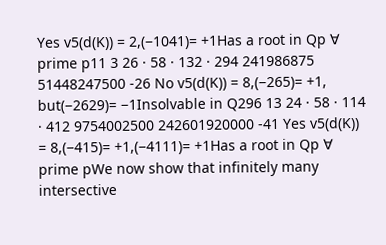Yes v5(d(K)) = 2,(−1041)= +1Has a root in Qp ∀ prime p11 3 26 · 58 · 132 · 294 241986875 51448247500 -26 No v5(d(K)) = 8,(−265)= +1, but(−2629)= −1Insolvable in Q296 13 24 · 58 · 114 · 412 9754002500 242601920000 -41 Yes v5(d(K)) = 8,(−415)= +1,(−4111)= +1Has a root in Qp ∀ prime pWe now show that infinitely many intersective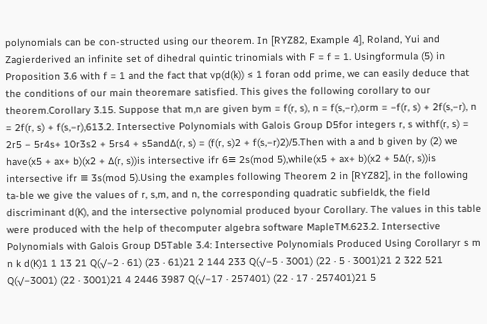polynomials can be con-structed using our theorem. In [RYZ82, Example 4], Roland, Yui and Zagierderived an infinite set of dihedral quintic trinomials with F = f = 1. Usingformula (5) in Proposition 3.6 with f = 1 and the fact that vp(d(k)) ≤ 1 foran odd prime, we can easily deduce that the conditions of our main theoremare satisfied. This gives the following corollary to our theorem.Corollary 3.15. Suppose that m,n are given bym = f(r, s), n = f(s,−r),orm = −f(r, s) + 2f(s,−r), n = 2f(r, s) + f(s,−r),613.2. Intersective Polynomials with Galois Group D5for integers r, s withf(r, s) = 2r5 − 5r4s+ 10r3s2 + 5rs4 + s5and∆(r, s) = (f(r, s)2 + f(s,−r)2)/5.Then with a and b given by (2) we have(x5 + ax+ b)(x2 + ∆(r, s))is intersective ifr 6≡ 2s(mod 5),while(x5 + ax+ b)(x2 + 5∆(r, s))is intersective ifr ≡ 3s(mod 5).Using the examples following Theorem 2 in [RYZ82], in the following ta-ble we give the values of r, s,m, and n, the corresponding quadratic subfieldk, the field discriminant d(K), and the intersective polynomial produced byour Corollary. The values in this table were produced with the help of thecomputer algebra software MapleTM.623.2. Intersective Polynomials with Galois Group D5Table 3.4: Intersective Polynomials Produced Using Corollaryr s m n k d(K)1 1 13 21 Q(√−2 · 61) (23 · 61)21 2 144 233 Q(√−5 · 3001) (22 · 5 · 3001)21 2 322 521 Q(√−3001) (22 · 3001)21 4 2446 3987 Q(√−17 · 257401) (22 · 17 · 257401)21 5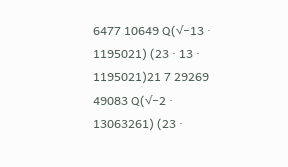6477 10649 Q(√−13 · 1195021) (23 · 13 · 1195021)21 7 29269 49083 Q(√−2 · 13063261) (23 ·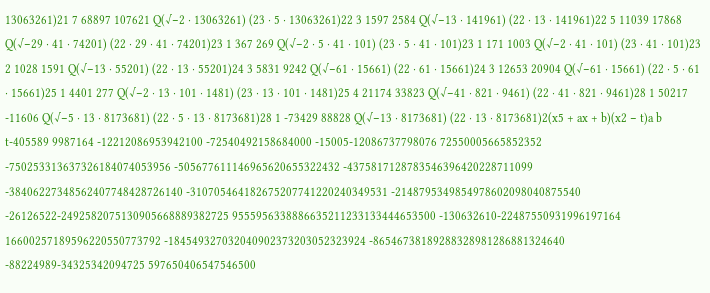13063261)21 7 68897 107621 Q(√−2 · 13063261) (23 · 5 · 13063261)22 3 1597 2584 Q(√−13 · 141961) (22 · 13 · 141961)22 5 11039 17868 Q(√−29 · 41 · 74201) (22 · 29 · 41 · 74201)23 1 367 269 Q(√−2 · 5 · 41 · 101) (23 · 5 · 41 · 101)23 1 171 1003 Q(√−2 · 41 · 101) (23 · 41 · 101)23 2 1028 1591 Q(√−13 · 55201) (22 · 13 · 55201)24 3 5831 9242 Q(√−61 · 15661) (22 · 61 · 15661)24 3 12653 20904 Q(√−61 · 15661) (22 · 5 · 61 · 15661)25 1 4401 277 Q(√−2 · 13 · 101 · 1481) (23 · 13 · 101 · 1481)25 4 21174 33823 Q(√−41 · 821 · 9461) (22 · 41 · 821 · 9461)28 1 50217 -11606 Q(√−5 · 13 · 8173681) (22 · 5 · 13 · 8173681)28 1 -73429 88828 Q(√−13 · 8173681) (22 · 13 · 8173681)2(x5 + ax + b)(x2 − t)a b t-405589 9987164 -12212086953942100 -72540492158684000 -15005-12086737798076 72550005665852352 -750253313637326184074053956 -505677611146965620655322432 -4375817128783546396420228711099 -38406227348562407748428726140 -310705464182675207741220240349531 -2148795349854978602098040875540 -26126522-2492582075130905668889382725 9555956338886635211233133444653500 -130632610-22487550931996197164 16600257189596220550773792 -184549327032040902373203052323924 -86546738189288328981286881324640 -88224989-34325342094725 597650406547546500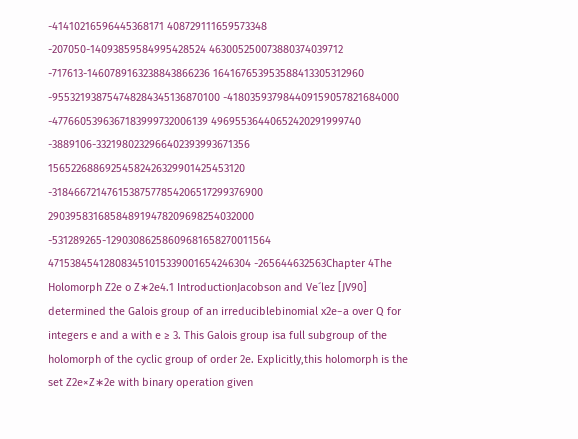-41410216596445368171 408729111659573348 -207050-14093859584995428524 463005250073880374039712 -717613-1460789163238843866236 164167653953588413305312960 -955321938754748284345136870100 -418035937984409159057821684000 -4776605396367183999732006139 49695536440652420291999740 -3889106-3321980232966402393993671356 15652268869254582426329901425453120 -31846672147615387577854206517299376900 290395831685848919478209698254032000 -531289265-12903086258609681658270011564 471538454128083451015339001654246304 -265644632563Chapter 4The Holomorph Z2e o Z∗2e4.1 IntroductionJacobson and Ve´lez [JV90] determined the Galois group of an irreduciblebinomial x2e−a over Q for integers e and a with e ≥ 3. This Galois group isa full subgroup of the holomorph of the cyclic group of order 2e. Explicitly,this holomorph is the set Z2e×Z∗2e with binary operation given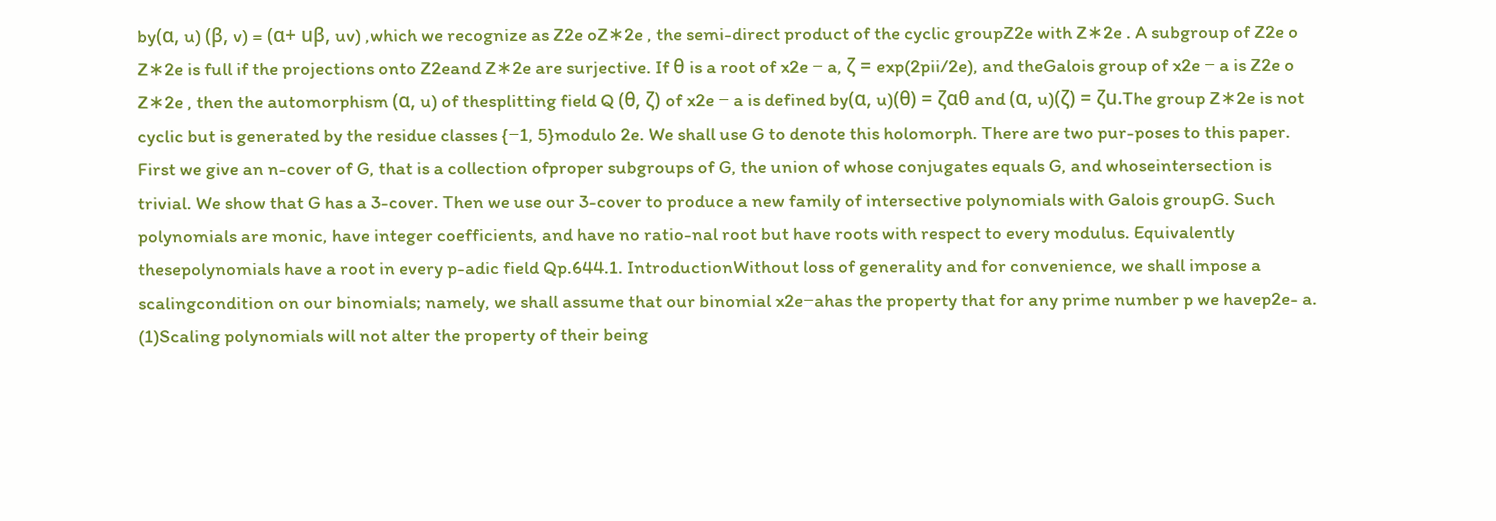by(α, u) (β, v) = (α+ uβ, uv) ,which we recognize as Z2e oZ∗2e , the semi-direct product of the cyclic groupZ2e with Z∗2e . A subgroup of Z2e o Z∗2e is full if the projections onto Z2eand Z∗2e are surjective. If θ is a root of x2e − a, ζ = exp(2pii/2e), and theGalois group of x2e − a is Z2e o Z∗2e , then the automorphism (α, u) of thesplitting field Q (θ, ζ) of x2e − a is defined by(α, u)(θ) = ζαθ and (α, u)(ζ) = ζu.The group Z∗2e is not cyclic but is generated by the residue classes {−1, 5}modulo 2e. We shall use G to denote this holomorph. There are two pur-poses to this paper. First we give an n-cover of G, that is a collection ofproper subgroups of G, the union of whose conjugates equals G, and whoseintersection is trivial. We show that G has a 3-cover. Then we use our 3-cover to produce a new family of intersective polynomials with Galois groupG. Such polynomials are monic, have integer coefficients, and have no ratio-nal root but have roots with respect to every modulus. Equivalently thesepolynomials have a root in every p-adic field Qp.644.1. IntroductionWithout loss of generality and for convenience, we shall impose a scalingcondition on our binomials; namely, we shall assume that our binomial x2e−ahas the property that for any prime number p we havep2e- a. (1)Scaling polynomials will not alter the property of their being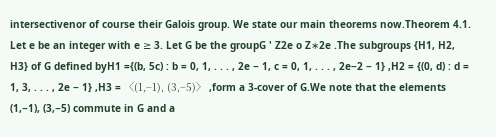intersectivenor of course their Galois group. We state our main theorems now.Theorem 4.1. Let e be an integer with e ≥ 3. Let G be the groupG ' Z2e o Z∗2e .The subgroups {H1, H2, H3} of G defined byH1 ={(b, 5c) : b = 0, 1, . . . , 2e − 1, c = 0, 1, . . . , 2e−2 − 1} ,H2 = {(0, d) : d = 1, 3, . . . , 2e − 1} ,H3 = 〈(1,−1), (3,−5)〉 ,form a 3-cover of G.We note that the elements (1,−1), (3,−5) commute in G and a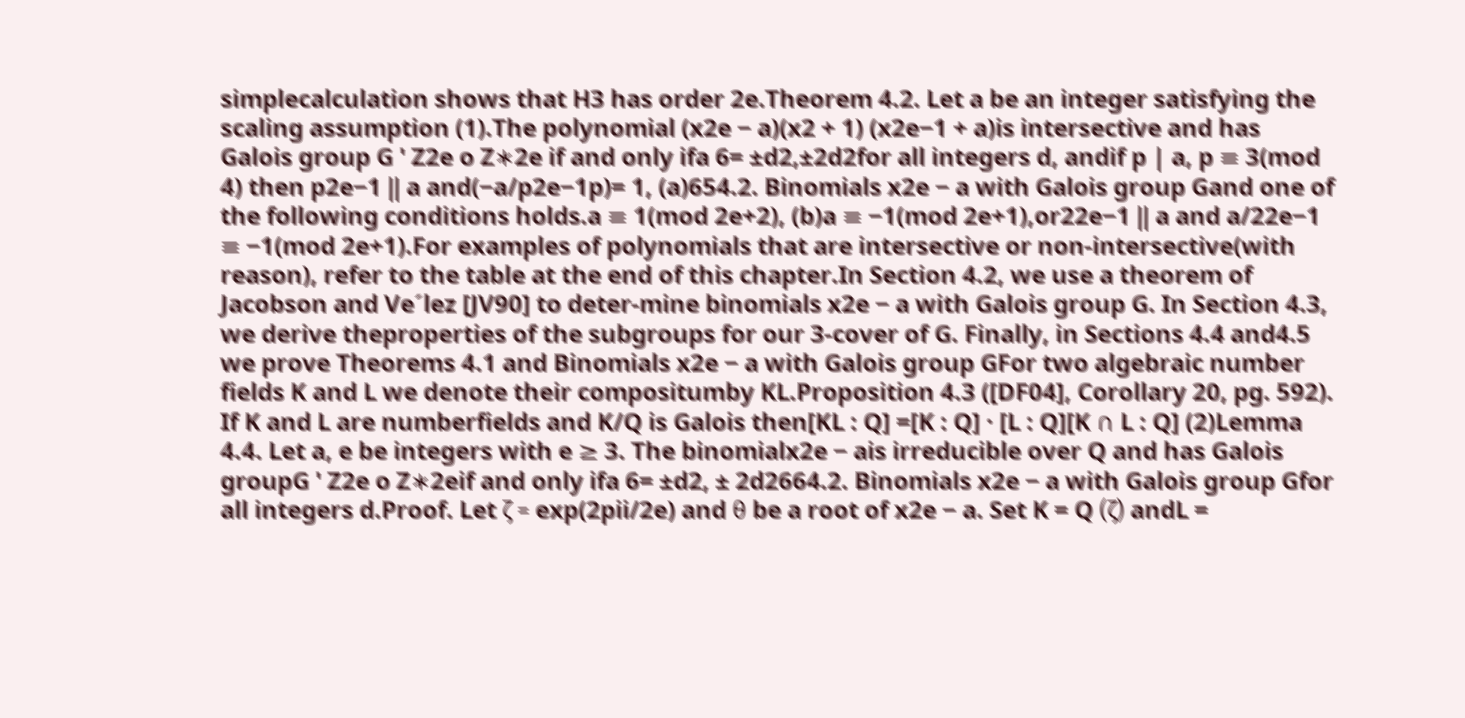simplecalculation shows that H3 has order 2e.Theorem 4.2. Let a be an integer satisfying the scaling assumption (1).The polynomial (x2e − a)(x2 + 1) (x2e−1 + a)is intersective and has Galois group G ' Z2e o Z∗2e if and only ifa 6= ±d2,±2d2for all integers d, andif p | a, p ≡ 3(mod 4) then p2e−1 ‖ a and(−a/p2e−1p)= 1, (a)654.2. Binomials x2e − a with Galois group Gand one of the following conditions holds.a ≡ 1(mod 2e+2), (b)a ≡ −1(mod 2e+1),or22e−1 ‖ a and a/22e−1 ≡ −1(mod 2e+1).For examples of polynomials that are intersective or non-intersective(with reason), refer to the table at the end of this chapter.In Section 4.2, we use a theorem of Jacobson and Ve´lez [JV90] to deter-mine binomials x2e − a with Galois group G. In Section 4.3, we derive theproperties of the subgroups for our 3-cover of G. Finally, in Sections 4.4 and4.5 we prove Theorems 4.1 and Binomials x2e − a with Galois group GFor two algebraic number fields K and L we denote their compositumby KL.Proposition 4.3 ([DF04], Corollary 20, pg. 592). If K and L are numberfields and K/Q is Galois then[KL : Q] =[K : Q] · [L : Q][K ∩ L : Q] (2)Lemma 4.4. Let a, e be integers with e ≥ 3. The binomialx2e − ais irreducible over Q and has Galois groupG ' Z2e o Z∗2eif and only ifa 6= ±d2, ± 2d2664.2. Binomials x2e − a with Galois group Gfor all integers d.Proof. Let ζ = exp(2pii/2e) and θ be a root of x2e − a. Set K = Q (ζ) andL =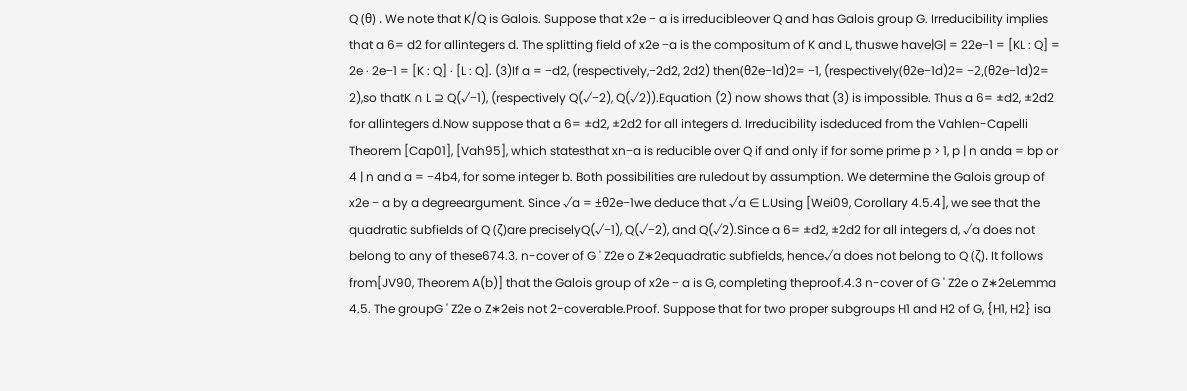Q (θ) . We note that K/Q is Galois. Suppose that x2e − a is irreducibleover Q and has Galois group G. Irreducibility implies that a 6= d2 for allintegers d. The splitting field of x2e −a is the compositum of K and L, thuswe have|G| = 22e−1 = [KL : Q] = 2e · 2e−1 = [K : Q] · [L : Q]. (3)If a = −d2, (respectively,−2d2, 2d2) then(θ2e−1d)2= −1, (respectively(θ2e−1d)2= −2,(θ2e−1d)2= 2),so thatK ∩ L ⊇ Q(√−1), (respectively Q(√−2), Q(√2)).Equation (2) now shows that (3) is impossible. Thus a 6= ±d2, ±2d2 for allintegers d.Now suppose that a 6= ±d2, ±2d2 for all integers d. Irreducibility isdeduced from the Vahlen-Capelli Theorem [Cap01], [Vah95], which statesthat xn−a is reducible over Q if and only if for some prime p > 1, p | n anda = bp or 4 | n and a = −4b4, for some integer b. Both possibilities are ruledout by assumption. We determine the Galois group of x2e − a by a degreeargument. Since √a = ±θ2e−1we deduce that √a ∈ L.Using [Wei09, Corollary 4.5.4], we see that the quadratic subfields of Q (ζ)are preciselyQ(√−1), Q(√−2), and Q(√2).Since a 6= ±d2, ±2d2 for all integers d, √a does not belong to any of these674.3. n-cover of G ' Z2e o Z∗2equadratic subfields, hence√a does not belong to Q (ζ). It follows from[JV90, Theorem A(b)] that the Galois group of x2e − a is G, completing theproof.4.3 n-cover of G ' Z2e o Z∗2eLemma 4.5. The groupG ' Z2e o Z∗2eis not 2-coverable.Proof. Suppose that for two proper subgroups H1 and H2 of G, {H1, H2} isa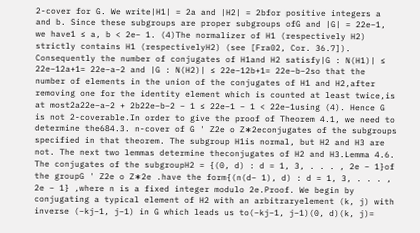2-cover for G. We write|H1| = 2a and |H2| = 2bfor positive integers a and b. Since these subgroups are proper subgroups ofG and |G| = 22e−1, we have1 ≤ a, b < 2e− 1. (4)The normalizer of H1 (respectively H2) strictly contains H1 (respectivelyH2) (see [Fra02, Cor. 36.7]). Consequently the number of conjugates of H1and H2 satisfy|G : N(H1)| ≤ 22e−12a+1= 22e−a−2 and |G : N(H2)| ≤ 22e−12b+1= 22e−b−2so that the number of elements in the union of the conjugates of H1 and H2,after removing one for the identity element which is counted at least twice,is at most2a22e−a−2 + 2b22e−b−2 − 1 ≤ 22e−1 − 1 < 22e−1using (4). Hence G is not 2-coverable.In order to give the proof of Theorem 4.1, we need to determine the684.3. n-cover of G ' Z2e o Z∗2econjugates of the subgroups specified in that theorem. The subgroup H1is normal, but H2 and H3 are not. The next two lemmas determine theconjugates of H2 and H3.Lemma 4.6. The conjugates of the subgroupH2 = {(0, d) : d = 1, 3, . . . , 2e − 1}of the groupG ' Z2e o Z∗2e .have the form{(n(d− 1), d) : d = 1, 3, . . . , 2e − 1} ,where n is a fixed integer modulo 2e.Proof. We begin by conjugating a typical element of H2 with an arbitraryelement (k, j) with inverse (−kj−1, j−1) in G which leads us to(−kj−1, j−1)(0, d)(k, j)=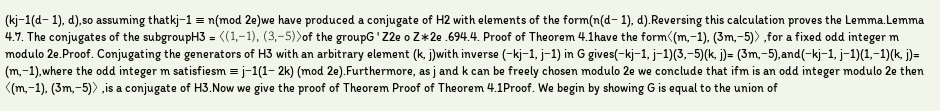(kj−1(d− 1), d),so assuming thatkj−1 ≡ n(mod 2e)we have produced a conjugate of H2 with elements of the form(n(d− 1), d).Reversing this calculation proves the Lemma.Lemma 4.7. The conjugates of the subgroupH3 = 〈(1,−1), (3,−5)〉of the groupG ' Z2e o Z∗2e .694.4. Proof of Theorem 4.1have the form〈(m,−1), (3m,−5)〉 ,for a fixed odd integer m modulo 2e.Proof. Conjugating the generators of H3 with an arbitrary element (k, j)with inverse (−kj−1, j−1) in G gives(−kj−1, j−1)(3,−5)(k, j)= (3m,−5),and(−kj−1, j−1)(1,−1)(k, j)= (m,−1),where the odd integer m satisfiesm ≡ j−1(1− 2k) (mod 2e).Furthermore, as j and k can be freely chosen modulo 2e we conclude that ifm is an odd integer modulo 2e then〈(m,−1), (3m,−5)〉 ,is a conjugate of H3.Now we give the proof of Theorem Proof of Theorem 4.1Proof. We begin by showing G is equal to the union of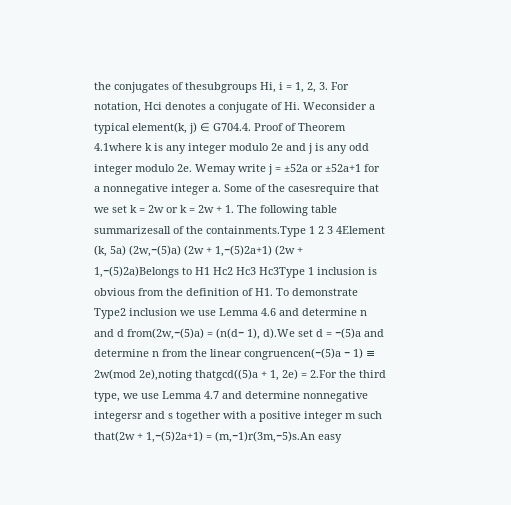the conjugates of thesubgroups Hi, i = 1, 2, 3. For notation, Hci denotes a conjugate of Hi. Weconsider a typical element(k, j) ∈ G704.4. Proof of Theorem 4.1where k is any integer modulo 2e and j is any odd integer modulo 2e. Wemay write j = ±52a or ±52a+1 for a nonnegative integer a. Some of the casesrequire that we set k = 2w or k = 2w + 1. The following table summarizesall of the containments.Type 1 2 3 4Element (k, 5a) (2w,−(5)a) (2w + 1,−(5)2a+1) (2w + 1,−(5)2a)Belongs to H1 Hc2 Hc3 Hc3Type 1 inclusion is obvious from the definition of H1. To demonstrate Type2 inclusion we use Lemma 4.6 and determine n and d from(2w,−(5)a) = (n(d− 1), d).We set d = −(5)a and determine n from the linear congruencen(−(5)a − 1) ≡ 2w(mod 2e),noting thatgcd((5)a + 1, 2e) = 2.For the third type, we use Lemma 4.7 and determine nonnegative integersr and s together with a positive integer m such that(2w + 1,−(5)2a+1) = (m,−1)r(3m,−5)s.An easy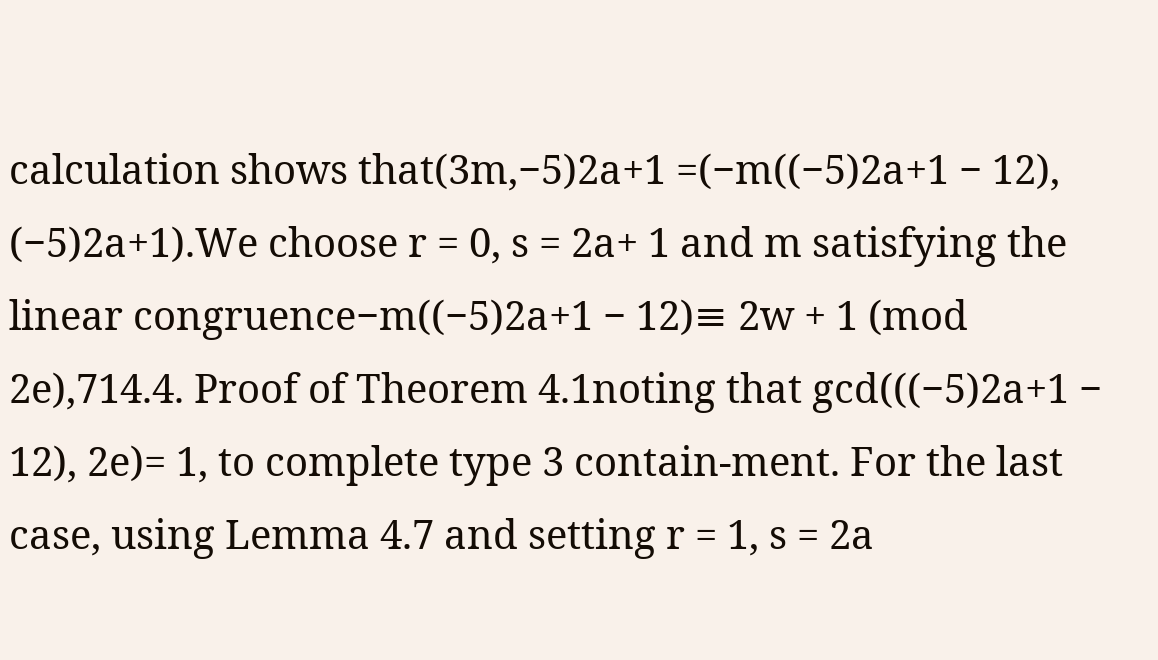calculation shows that(3m,−5)2a+1 =(−m((−5)2a+1 − 12), (−5)2a+1).We choose r = 0, s = 2a+ 1 and m satisfying the linear congruence−m((−5)2a+1 − 12)≡ 2w + 1 (mod 2e),714.4. Proof of Theorem 4.1noting that gcd(((−5)2a+1 − 12), 2e)= 1, to complete type 3 contain-ment. For the last case, using Lemma 4.7 and setting r = 1, s = 2a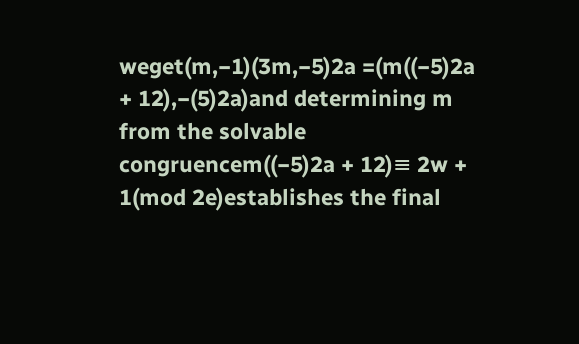weget(m,−1)(3m,−5)2a =(m((−5)2a + 12),−(5)2a)and determining m from the solvable congruencem((−5)2a + 12)≡ 2w + 1(mod 2e)establishes the final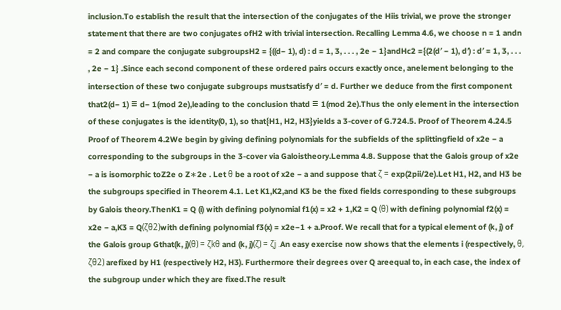inclusion.To establish the result that the intersection of the conjugates of the Hiis trivial, we prove the stronger statement that there are two conjugates ofH2 with trivial intersection. Recalling Lemma 4.6, we choose n = 1 andn = 2 and compare the conjugate subgroupsH2 = {((d− 1), d) : d = 1, 3, . . . , 2e − 1}andHc2 ={(2(d′ − 1), d′) : d′ = 1, 3, . . . , 2e − 1} .Since each second component of these ordered pairs occurs exactly once, anelement belonging to the intersection of these two conjugate subgroups mustsatisfy d′ = d. Further we deduce from the first component that2(d− 1) ≡ d− 1(mod 2e),leading to the conclusion thatd ≡ 1(mod 2e).Thus the only element in the intersection of these conjugates is the identity(0, 1), so that{H1, H2, H3}yields a 3-cover of G.724.5. Proof of Theorem 4.24.5 Proof of Theorem 4.2We begin by giving defining polynomials for the subfields of the splittingfield of x2e − a corresponding to the subgroups in the 3-cover via Galoistheory.Lemma 4.8. Suppose that the Galois group of x2e − a is isomorphic toZ2e o Z∗2e . Let θ be a root of x2e − a and suppose that ζ = exp(2pii/2e).Let H1, H2, and H3 be the subgroups specified in Theorem 4.1. Let K1,K2,and K3 be the fixed fields corresponding to these subgroups by Galois theory.ThenK1 = Q (i) with defining polynomial f1(x) = x2 + 1,K2 = Q (θ) with defining polynomial f2(x) = x2e − a,K3 = Q(ζθ2)with defining polynomial f3(x) = x2e−1 + a.Proof. We recall that for a typical element of (k, j) of the Galois group Gthat(k, j)(θ) = ζkθ and (k, j)(ζ) = ζj .An easy exercise now shows that the elements i (respectively, θ, ζθ2) arefixed by H1 (respectively H2, H3). Furthermore their degrees over Q areequal to, in each case, the index of the subgroup under which they are fixed.The result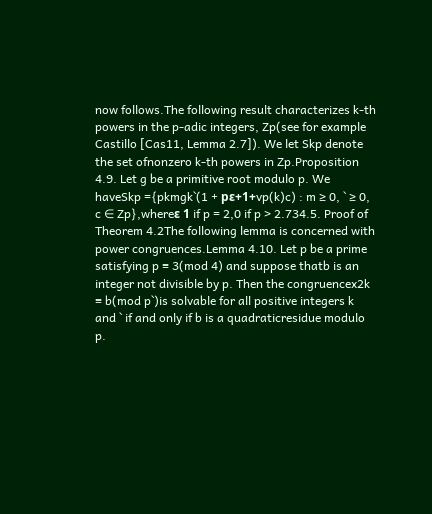now follows.The following result characterizes k-th powers in the p-adic integers, Zp(see for example Castillo [Cas11, Lemma 2.7]). We let Skp denote the set ofnonzero k-th powers in Zp.Proposition 4.9. Let g be a primitive root modulo p. We haveSkp ={pkmgk`(1 + pε+1+vp(k)c) : m ≥ 0, ` ≥ 0, c ∈ Zp},whereε 1 if p = 2,0 if p > 2.734.5. Proof of Theorem 4.2The following lemma is concerned with power congruences.Lemma 4.10. Let p be a prime satisfying p ≡ 3(mod 4) and suppose thatb is an integer not divisible by p. Then the congruencex2k ≡ b(mod p`)is solvable for all positive integers k and ` if and only if b is a quadraticresidue modulo p.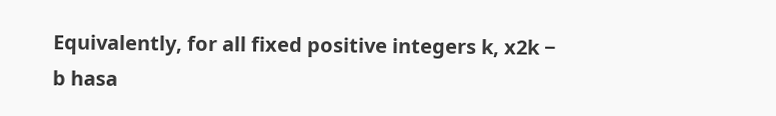Equivalently, for all fixed positive integers k, x2k − b hasa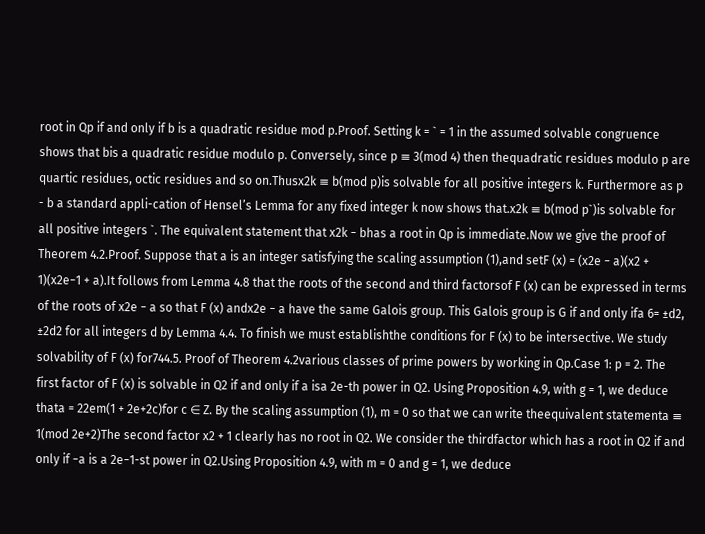root in Qp if and only if b is a quadratic residue mod p.Proof. Setting k = ` = 1 in the assumed solvable congruence shows that bis a quadratic residue modulo p. Conversely, since p ≡ 3(mod 4) then thequadratic residues modulo p are quartic residues, octic residues and so on.Thusx2k ≡ b(mod p)is solvable for all positive integers k. Furthermore as p - b a standard appli-cation of Hensel’s Lemma for any fixed integer k now shows that.x2k ≡ b(mod p`)is solvable for all positive integers `. The equivalent statement that x2k − bhas a root in Qp is immediate.Now we give the proof of Theorem 4.2.Proof. Suppose that a is an integer satisfying the scaling assumption (1),and setF (x) = (x2e − a)(x2 + 1)(x2e−1 + a).It follows from Lemma 4.8 that the roots of the second and third factorsof F (x) can be expressed in terms of the roots of x2e − a so that F (x) andx2e − a have the same Galois group. This Galois group is G if and only ifa 6= ±d2, ±2d2 for all integers d by Lemma 4.4. To finish we must establishthe conditions for F (x) to be intersective. We study solvability of F (x) for744.5. Proof of Theorem 4.2various classes of prime powers by working in Qp.Case 1: p = 2. The first factor of F (x) is solvable in Q2 if and only if a isa 2e-th power in Q2. Using Proposition 4.9, with g = 1, we deduce thata = 22em(1 + 2e+2c)for c ∈ Z. By the scaling assumption (1), m = 0 so that we can write theequivalent statementa ≡ 1(mod 2e+2)The second factor x2 + 1 clearly has no root in Q2. We consider the thirdfactor which has a root in Q2 if and only if −a is a 2e−1-st power in Q2.Using Proposition 4.9, with m = 0 and g = 1, we deduce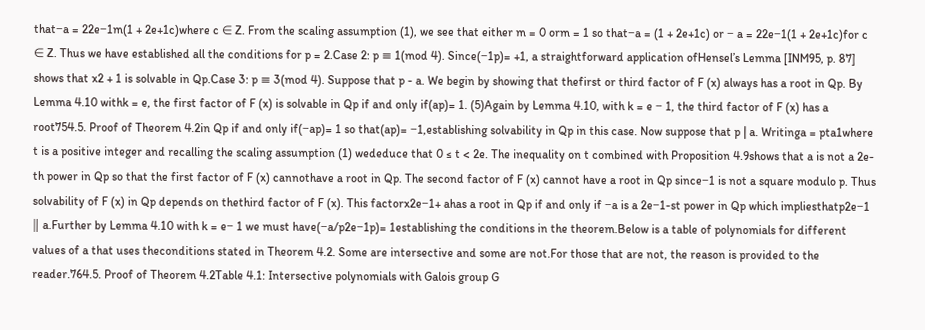that−a = 22e−1m(1 + 2e+1c)where c ∈ Z. From the scaling assumption (1), we see that either m = 0 orm = 1 so that−a = (1 + 2e+1c) or − a = 22e−1(1 + 2e+1c)for c ∈ Z. Thus we have established all the conditions for p = 2.Case 2: p ≡ 1(mod 4). Since(−1p)= +1, a straightforward application ofHensel’s Lemma [INM95, p. 87] shows that x2 + 1 is solvable in Qp.Case 3: p ≡ 3(mod 4). Suppose that p - a. We begin by showing that thefirst or third factor of F (x) always has a root in Qp. By Lemma 4.10 withk = e, the first factor of F (x) is solvable in Qp if and only if(ap)= 1. (5)Again by Lemma 4.10, with k = e − 1, the third factor of F (x) has a root754.5. Proof of Theorem 4.2in Qp if and only if(−ap)= 1 so that(ap)= −1,establishing solvability in Qp in this case. Now suppose that p | a. Writinga = pta1where t is a positive integer and recalling the scaling assumption (1) wededuce that 0 ≤ t < 2e. The inequality on t combined with Proposition 4.9shows that a is not a 2e-th power in Qp so that the first factor of F (x) cannothave a root in Qp. The second factor of F (x) cannot have a root in Qp since−1 is not a square modulo p. Thus solvability of F (x) in Qp depends on thethird factor of F (x). This factorx2e−1+ ahas a root in Qp if and only if −a is a 2e−1-st power in Qp which impliesthatp2e−1 ‖ a.Further by Lemma 4.10 with k = e− 1 we must have(−a/p2e−1p)= 1establishing the conditions in the theorem.Below is a table of polynomials for different values of a that uses theconditions stated in Theorem 4.2. Some are intersective and some are not.For those that are not, the reason is provided to the reader.764.5. Proof of Theorem 4.2Table 4.1: Intersective polynomials with Galois group G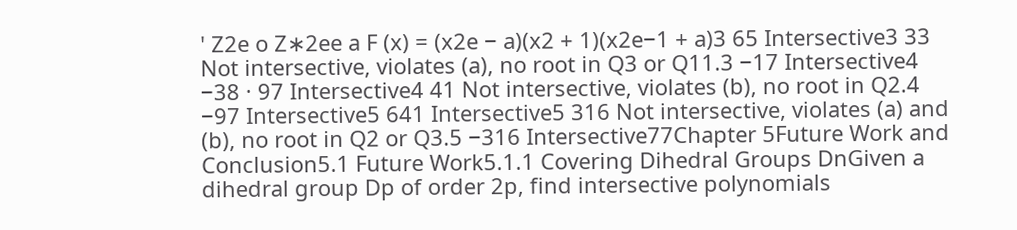' Z2e o Z∗2ee a F (x) = (x2e − a)(x2 + 1)(x2e−1 + a)3 65 Intersective3 33 Not intersective, violates (a), no root in Q3 or Q11.3 −17 Intersective4 −38 · 97 Intersective4 41 Not intersective, violates (b), no root in Q2.4 −97 Intersective5 641 Intersective5 316 Not intersective, violates (a) and (b), no root in Q2 or Q3.5 −316 Intersective77Chapter 5Future Work and Conclusion5.1 Future Work5.1.1 Covering Dihedral Groups DnGiven a dihedral group Dp of order 2p, find intersective polynomials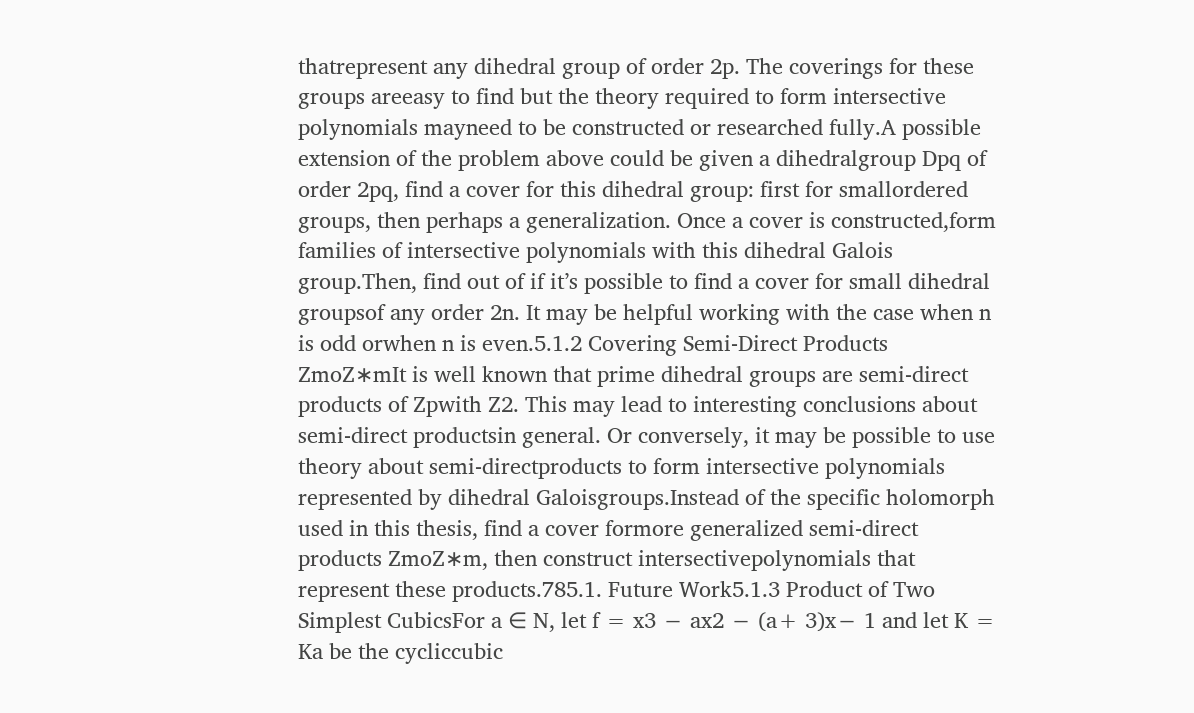thatrepresent any dihedral group of order 2p. The coverings for these groups areeasy to find but the theory required to form intersective polynomials mayneed to be constructed or researched fully.A possible extension of the problem above could be given a dihedralgroup Dpq of order 2pq, find a cover for this dihedral group: first for smallordered groups, then perhaps a generalization. Once a cover is constructed,form families of intersective polynomials with this dihedral Galois group.Then, find out of if it’s possible to find a cover for small dihedral groupsof any order 2n. It may be helpful working with the case when n is odd orwhen n is even.5.1.2 Covering Semi-Direct Products ZmoZ∗mIt is well known that prime dihedral groups are semi-direct products of Zpwith Z2. This may lead to interesting conclusions about semi-direct productsin general. Or conversely, it may be possible to use theory about semi-directproducts to form intersective polynomials represented by dihedral Galoisgroups.Instead of the specific holomorph used in this thesis, find a cover formore generalized semi-direct products ZmoZ∗m, then construct intersectivepolynomials that represent these products.785.1. Future Work5.1.3 Product of Two Simplest CubicsFor a ∈ N, let f = x3 − ax2 − (a+ 3)x− 1 and let K = Ka be the cycliccubic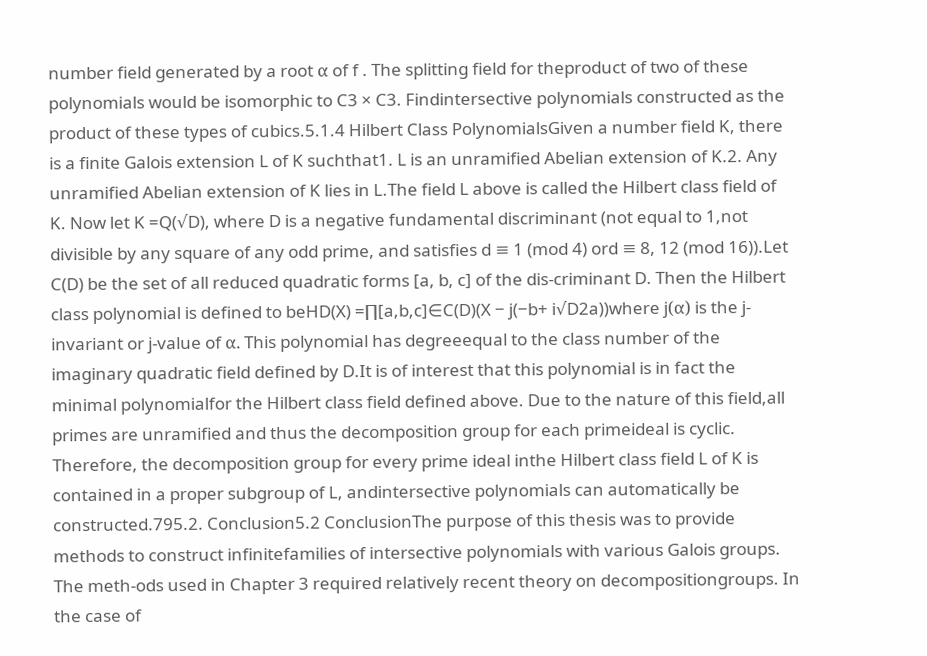number field generated by a root α of f . The splitting field for theproduct of two of these polynomials would be isomorphic to C3 × C3. Findintersective polynomials constructed as the product of these types of cubics.5.1.4 Hilbert Class PolynomialsGiven a number field K, there is a finite Galois extension L of K suchthat1. L is an unramified Abelian extension of K.2. Any unramified Abelian extension of K lies in L.The field L above is called the Hilbert class field of K. Now let K =Q(√D), where D is a negative fundamental discriminant (not equal to 1,not divisible by any square of any odd prime, and satisfies d ≡ 1 (mod 4) ord ≡ 8, 12 (mod 16)).Let C(D) be the set of all reduced quadratic forms [a, b, c] of the dis-criminant D. Then the Hilbert class polynomial is defined to beHD(X) =∏[a,b,c]∈C(D)(X − j(−b+ i√D2a))where j(α) is the j-invariant or j-value of α. This polynomial has degreeequal to the class number of the imaginary quadratic field defined by D.It is of interest that this polynomial is in fact the minimal polynomialfor the Hilbert class field defined above. Due to the nature of this field,all primes are unramified and thus the decomposition group for each primeideal is cyclic. Therefore, the decomposition group for every prime ideal inthe Hilbert class field L of K is contained in a proper subgroup of L, andintersective polynomials can automatically be constructed.795.2. Conclusion5.2 ConclusionThe purpose of this thesis was to provide methods to construct infinitefamilies of intersective polynomials with various Galois groups. The meth-ods used in Chapter 3 required relatively recent theory on decompositiongroups. In the case of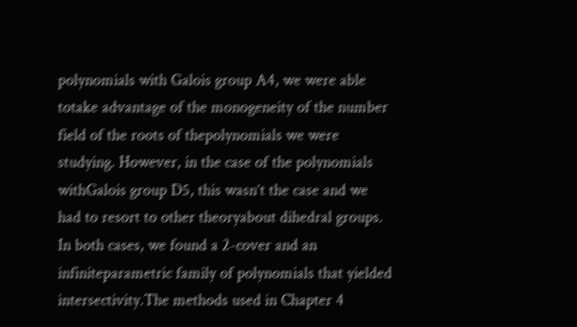polynomials with Galois group A4, we were able totake advantage of the monogeneity of the number field of the roots of thepolynomials we were studying. However, in the case of the polynomials withGalois group D5, this wasn’t the case and we had to resort to other theoryabout dihedral groups. In both cases, we found a 2-cover and an infiniteparametric family of polynomials that yielded intersectivity.The methods used in Chapter 4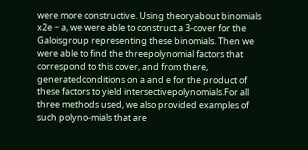were more constructive. Using theoryabout binomials x2e − a, we were able to construct a 3-cover for the Galoisgroup representing these binomials. Then we were able to find the threepolynomial factors that correspond to this cover, and from there, generatedconditions on a and e for the product of these factors to yield intersectivepolynomials.For all three methods used, we also provided examples of such polyno-mials that are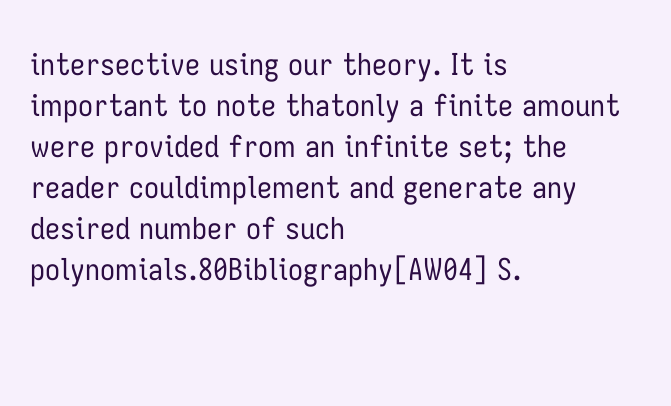intersective using our theory. It is important to note thatonly a finite amount were provided from an infinite set; the reader couldimplement and generate any desired number of such polynomials.80Bibliography[AW04] S.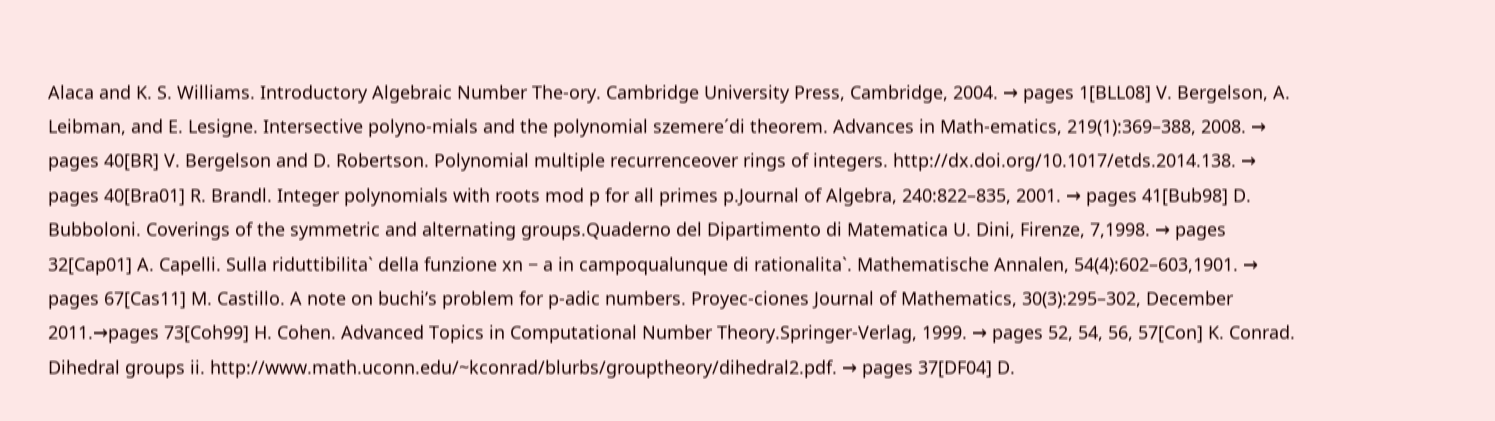Alaca and K. S. Williams. Introductory Algebraic Number The-ory. Cambridge University Press, Cambridge, 2004. → pages 1[BLL08] V. Bergelson, A. Leibman, and E. Lesigne. Intersective polyno-mials and the polynomial szemere´di theorem. Advances in Math-ematics, 219(1):369–388, 2008. → pages 40[BR] V. Bergelson and D. Robertson. Polynomial multiple recurrenceover rings of integers. http://dx.doi.org/10.1017/etds.2014.138. → pages 40[Bra01] R. Brandl. Integer polynomials with roots mod p for all primes p.Journal of Algebra, 240:822–835, 2001. → pages 41[Bub98] D. Bubboloni. Coverings of the symmetric and alternating groups.Quaderno del Dipartimento di Matematica U. Dini, Firenze, 7,1998. → pages 32[Cap01] A. Capelli. Sulla riduttibilita` della funzione xn − a in campoqualunque di rationalita`. Mathematische Annalen, 54(4):602–603,1901. → pages 67[Cas11] M. Castillo. A note on buchi’s problem for p-adic numbers. Proyec-ciones Journal of Mathematics, 30(3):295–302, December 2011.→pages 73[Coh99] H. Cohen. Advanced Topics in Computational Number Theory.Springer-Verlag, 1999. → pages 52, 54, 56, 57[Con] K. Conrad. Dihedral groups ii. http://www.math.uconn.edu/~kconrad/blurbs/grouptheory/dihedral2.pdf. → pages 37[DF04] D.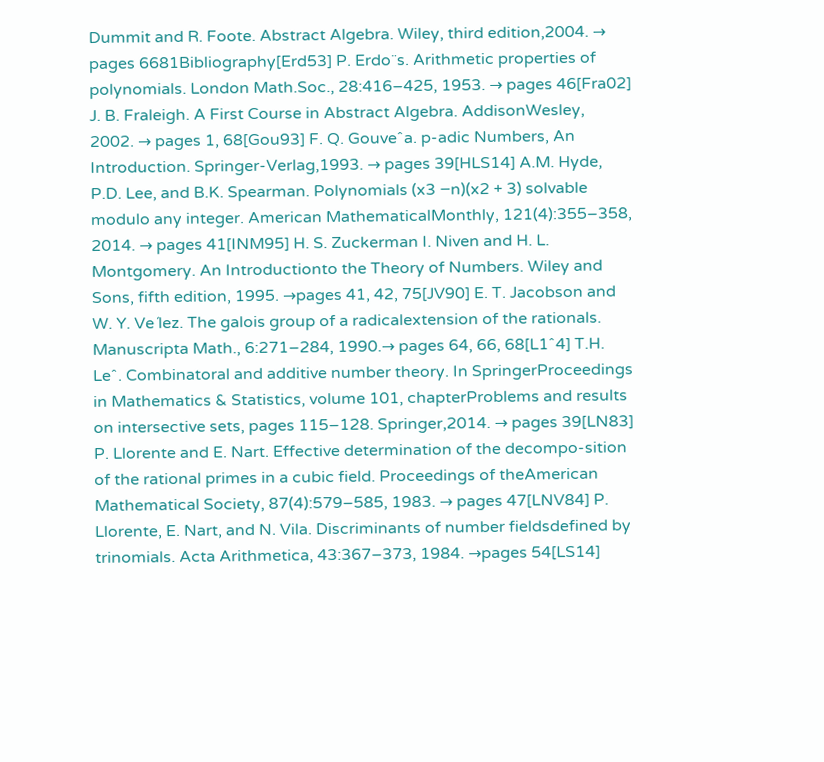Dummit and R. Foote. Abstract Algebra. Wiley, third edition,2004. → pages 6681Bibliography[Erd53] P. Erdo¨s. Arithmetic properties of polynomials. London Math.Soc., 28:416–425, 1953. → pages 46[Fra02] J. B. Fraleigh. A First Course in Abstract Algebra. AddisonWesley, 2002. → pages 1, 68[Gou93] F. Q. Gouveˆa. p-adic Numbers, An Introduction. Springer-Verlag,1993. → pages 39[HLS14] A.M. Hyde, P.D. Lee, and B.K. Spearman. Polynomials (x3 −n)(x2 + 3) solvable modulo any integer. American MathematicalMonthly, 121(4):355–358, 2014. → pages 41[INM95] H. S. Zuckerman I. Niven and H. L. Montgomery. An Introductionto the Theory of Numbers. Wiley and Sons, fifth edition, 1995. →pages 41, 42, 75[JV90] E. T. Jacobson and W. Y. Ve´lez. The galois group of a radicalextension of the rationals. Manuscripta Math., 6:271–284, 1990.→ pages 64, 66, 68[L1ˆ4] T.H. Leˆ. Combinatoral and additive number theory. In SpringerProceedings in Mathematics & Statistics, volume 101, chapterProblems and results on intersective sets, pages 115–128. Springer,2014. → pages 39[LN83] P. Llorente and E. Nart. Effective determination of the decompo-sition of the rational primes in a cubic field. Proceedings of theAmerican Mathematical Society, 87(4):579–585, 1983. → pages 47[LNV84] P. Llorente, E. Nart, and N. Vila. Discriminants of number fieldsdefined by trinomials. Acta Arithmetica, 43:367–373, 1984. →pages 54[LS14]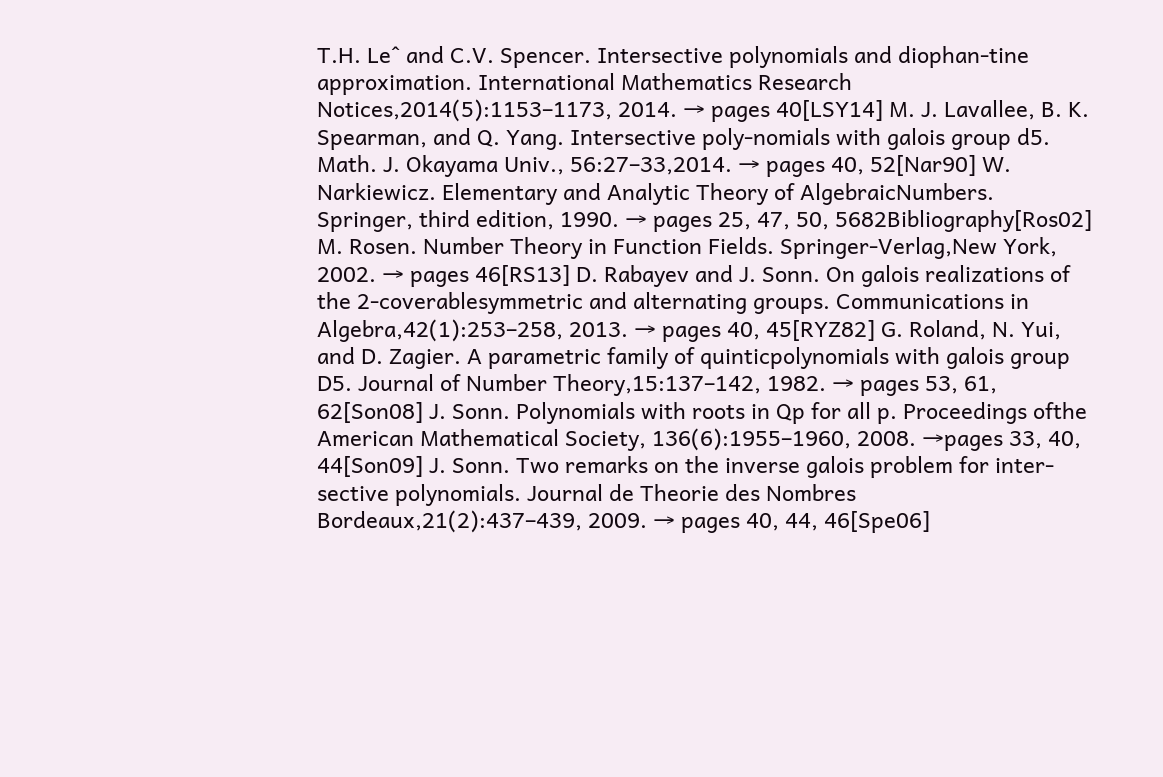T.H. Leˆ and C.V. Spencer. Intersective polynomials and diophan-tine approximation. International Mathematics Research Notices,2014(5):1153–1173, 2014. → pages 40[LSY14] M. J. Lavallee, B. K. Spearman, and Q. Yang. Intersective poly-nomials with galois group d5. Math. J. Okayama Univ., 56:27–33,2014. → pages 40, 52[Nar90] W. Narkiewicz. Elementary and Analytic Theory of AlgebraicNumbers. Springer, third edition, 1990. → pages 25, 47, 50, 5682Bibliography[Ros02] M. Rosen. Number Theory in Function Fields. Springer-Verlag,New York, 2002. → pages 46[RS13] D. Rabayev and J. Sonn. On galois realizations of the 2-coverablesymmetric and alternating groups. Communications in Algebra,42(1):253–258, 2013. → pages 40, 45[RYZ82] G. Roland, N. Yui, and D. Zagier. A parametric family of quinticpolynomials with galois group D5. Journal of Number Theory,15:137–142, 1982. → pages 53, 61, 62[Son08] J. Sonn. Polynomials with roots in Qp for all p. Proceedings ofthe American Mathematical Society, 136(6):1955–1960, 2008. →pages 33, 40, 44[Son09] J. Sonn. Two remarks on the inverse galois problem for inter-sective polynomials. Journal de Theorie des Nombres Bordeaux,21(2):437–439, 2009. → pages 40, 44, 46[Spe06]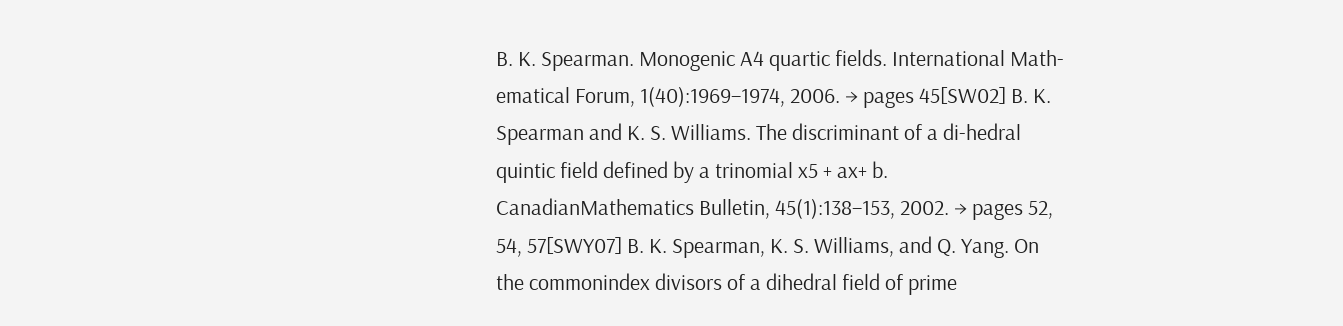B. K. Spearman. Monogenic A4 quartic fields. International Math-ematical Forum, 1(40):1969–1974, 2006. → pages 45[SW02] B. K. Spearman and K. S. Williams. The discriminant of a di-hedral quintic field defined by a trinomial x5 + ax+ b. CanadianMathematics Bulletin, 45(1):138–153, 2002. → pages 52, 54, 57[SWY07] B. K. Spearman, K. S. Williams, and Q. Yang. On the commonindex divisors of a dihedral field of prime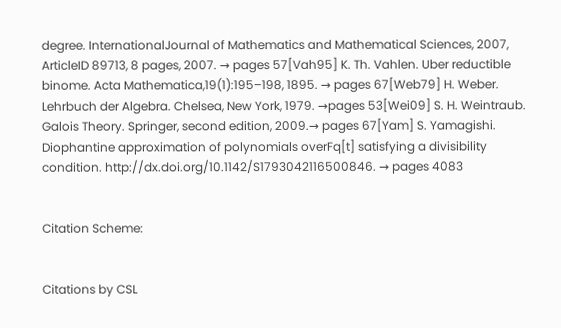degree. InternationalJournal of Mathematics and Mathematical Sciences, 2007, ArticleID 89713, 8 pages, 2007. → pages 57[Vah95] K. Th. Vahlen. Uber reductible binome. Acta Mathematica,19(1):195–198, 1895. → pages 67[Web79] H. Weber. Lehrbuch der Algebra. Chelsea, New York, 1979. →pages 53[Wei09] S. H. Weintraub. Galois Theory. Springer, second edition, 2009.→ pages 67[Yam] S. Yamagishi. Diophantine approximation of polynomials overFq[t] satisfying a divisibility condition. http://dx.doi.org/10.1142/S1793042116500846. → pages 4083


Citation Scheme:


Citations by CSL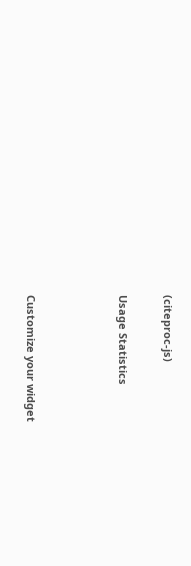(citeproc-js)

Usage Statistics



Customize your widget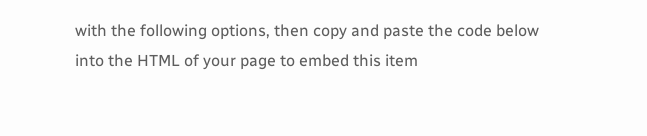with the following options, then copy and paste the code below into the HTML of your page to embed this item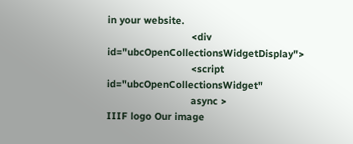in your website.
                            <div id="ubcOpenCollectionsWidgetDisplay">
                            <script id="ubcOpenCollectionsWidget"
                            async >
IIIF logo Our image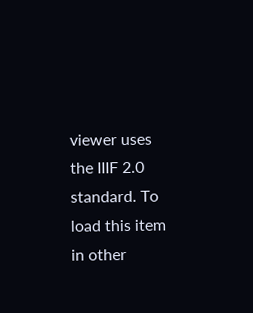viewer uses the IIIF 2.0 standard. To load this item in other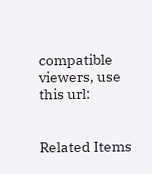compatible viewers, use this url:


Related Items